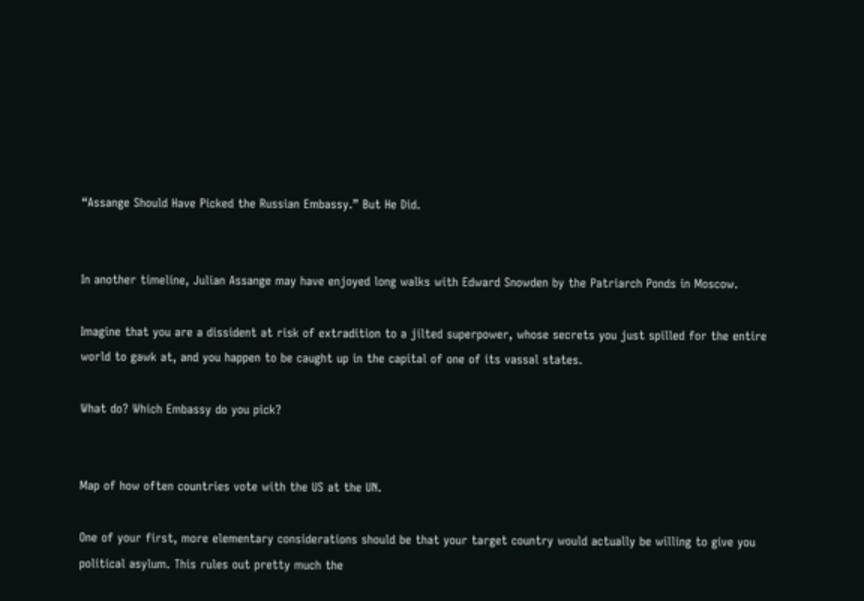“Assange Should Have Picked the Russian Embassy.” But He Did.


In another timeline, Julian Assange may have enjoyed long walks with Edward Snowden by the Patriarch Ponds in Moscow.

Imagine that you are a dissident at risk of extradition to a jilted superpower, whose secrets you just spilled for the entire world to gawk at, and you happen to be caught up in the capital of one of its vassal states.

What do? Which Embassy do you pick?


Map of how often countries vote with the US at the UN.

One of your first, more elementary considerations should be that your target country would actually be willing to give you political asylum. This rules out pretty much the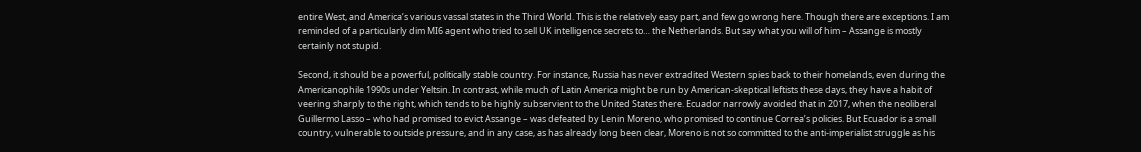entire West, and America’s various vassal states in the Third World. This is the relatively easy part, and few go wrong here. Though there are exceptions. I am reminded of a particularly dim MI6 agent who tried to sell UK intelligence secrets to… the Netherlands. But say what you will of him – Assange is mostly certainly not stupid.

Second, it should be a powerful, politically stable country. For instance, Russia has never extradited Western spies back to their homelands, even during the Americanophile 1990s under Yeltsin. In contrast, while much of Latin America might be run by American-skeptical leftists these days, they have a habit of veering sharply to the right, which tends to be highly subservient to the United States there. Ecuador narrowly avoided that in 2017, when the neoliberal Guillermo Lasso – who had promised to evict Assange – was defeated by Lenin Moreno, who promised to continue Correa’s policies. But Ecuador is a small country, vulnerable to outside pressure, and in any case, as has already long been clear, Moreno is not so committed to the anti-imperialist struggle as his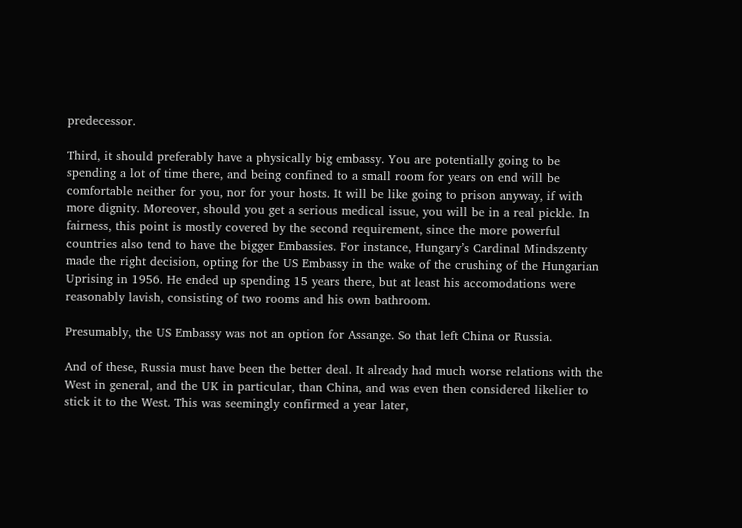predecessor.

Third, it should preferably have a physically big embassy. You are potentially going to be spending a lot of time there, and being confined to a small room for years on end will be comfortable neither for you, nor for your hosts. It will be like going to prison anyway, if with more dignity. Moreover, should you get a serious medical issue, you will be in a real pickle. In fairness, this point is mostly covered by the second requirement, since the more powerful countries also tend to have the bigger Embassies. For instance, Hungary’s Cardinal Mindszenty made the right decision, opting for the US Embassy in the wake of the crushing of the Hungarian Uprising in 1956. He ended up spending 15 years there, but at least his accomodations were reasonably lavish, consisting of two rooms and his own bathroom.

Presumably, the US Embassy was not an option for Assange. So that left China or Russia.

And of these, Russia must have been the better deal. It already had much worse relations with the West in general, and the UK in particular, than China, and was even then considered likelier to stick it to the West. This was seemingly confirmed a year later,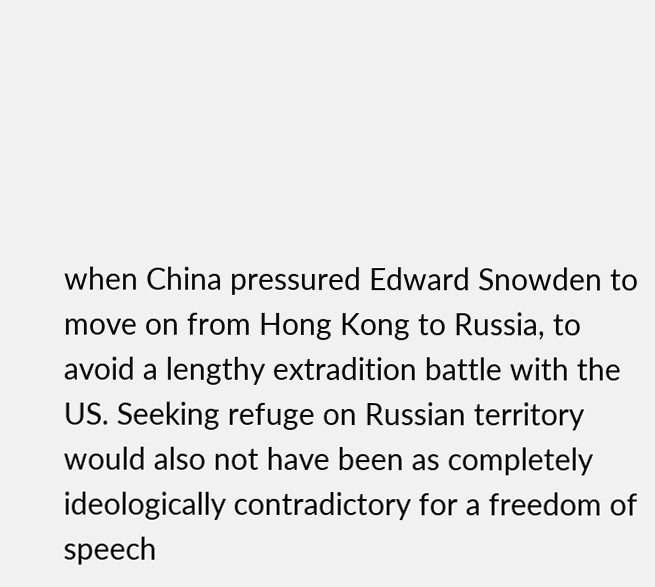when China pressured Edward Snowden to move on from Hong Kong to Russia, to avoid a lengthy extradition battle with the US. Seeking refuge on Russian territory would also not have been as completely ideologically contradictory for a freedom of speech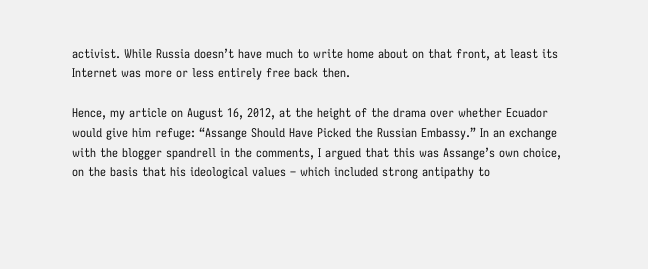activist. While Russia doesn’t have much to write home about on that front, at least its Internet was more or less entirely free back then.

Hence, my article on August 16, 2012, at the height of the drama over whether Ecuador would give him refuge: “Assange Should Have Picked the Russian Embassy.” In an exchange with the blogger spandrell in the comments, I argued that this was Assange’s own choice, on the basis that his ideological values – which included strong antipathy to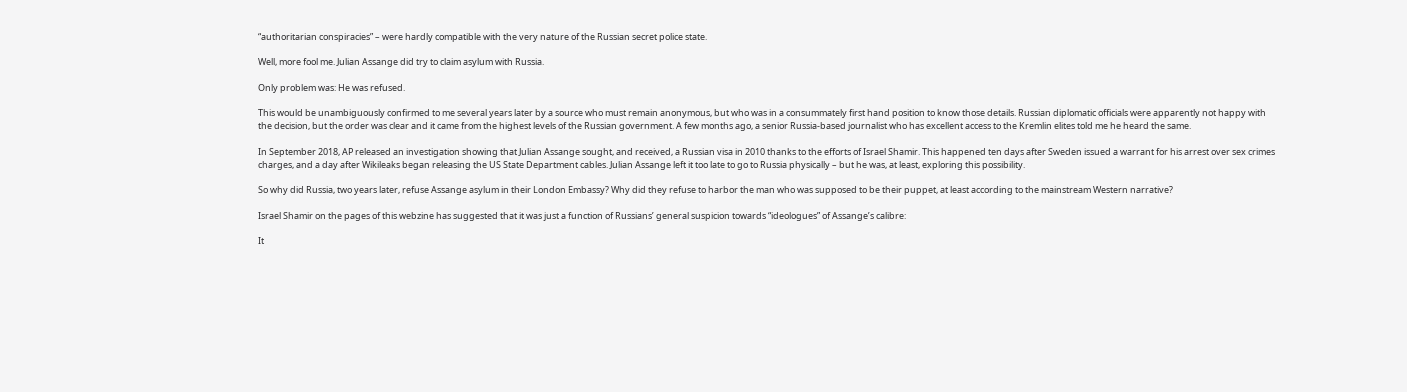“authoritarian conspiracies” – were hardly compatible with the very nature of the Russian secret police state.

Well, more fool me. Julian Assange did try to claim asylum with Russia.

Only problem was: He was refused.

This would be unambiguously confirmed to me several years later by a source who must remain anonymous, but who was in a consummately first hand position to know those details. Russian diplomatic officials were apparently not happy with the decision, but the order was clear and it came from the highest levels of the Russian government. A few months ago, a senior Russia-based journalist who has excellent access to the Kremlin elites told me he heard the same.

In September 2018, AP released an investigation showing that Julian Assange sought, and received, a Russian visa in 2010 thanks to the efforts of Israel Shamir. This happened ten days after Sweden issued a warrant for his arrest over sex crimes charges, and a day after Wikileaks began releasing the US State Department cables. Julian Assange left it too late to go to Russia physically – but he was, at least, exploring this possibility.

So why did Russia, two years later, refuse Assange asylum in their London Embassy? Why did they refuse to harbor the man who was supposed to be their puppet, at least according to the mainstream Western narrative?

Israel Shamir on the pages of this webzine has suggested that it was just a function of Russians’ general suspicion towards “ideologues” of Assange’s calibre:

It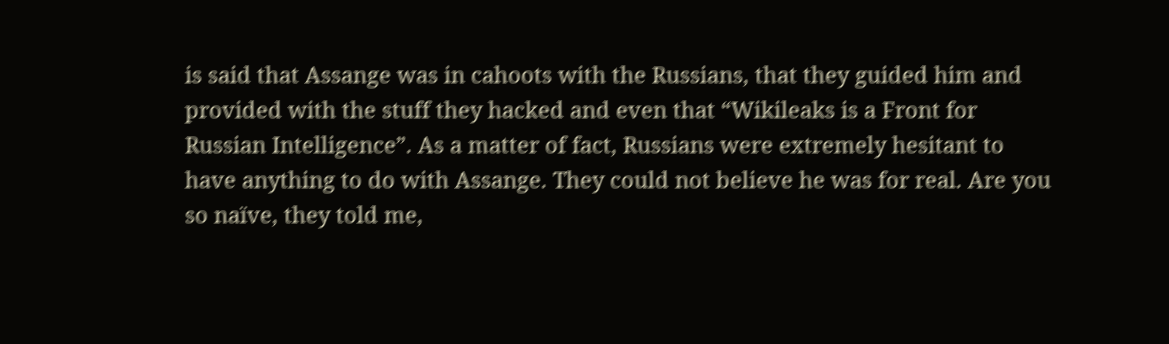is said that Assange was in cahoots with the Russians, that they guided him and provided with the stuff they hacked and even that “Wikileaks is a Front for Russian Intelligence”. As a matter of fact, Russians were extremely hesitant to have anything to do with Assange. They could not believe he was for real. Are you so naïve, they told me,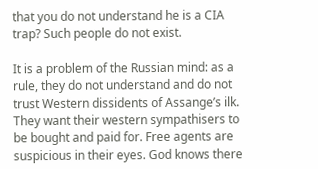that you do not understand he is a CIA trap? Such people do not exist.

It is a problem of the Russian mind: as a rule, they do not understand and do not trust Western dissidents of Assange’s ilk. They want their western sympathisers to be bought and paid for. Free agents are suspicious in their eyes. God knows there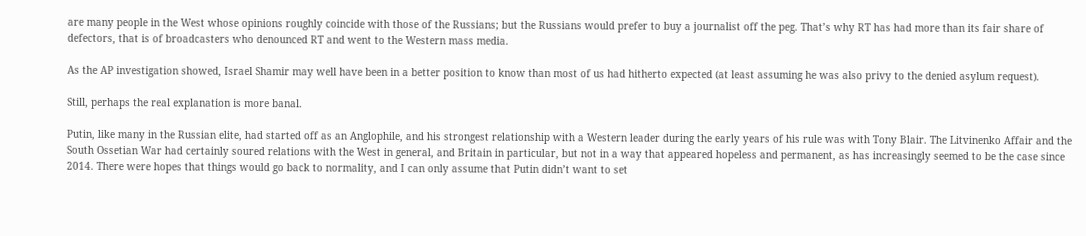are many people in the West whose opinions roughly coincide with those of the Russians; but the Russians would prefer to buy a journalist off the peg. That’s why RT has had more than its fair share of defectors, that is of broadcasters who denounced RT and went to the Western mass media.

As the AP investigation showed, Israel Shamir may well have been in a better position to know than most of us had hitherto expected (at least assuming he was also privy to the denied asylum request).

Still, perhaps the real explanation is more banal.

Putin, like many in the Russian elite, had started off as an Anglophile, and his strongest relationship with a Western leader during the early years of his rule was with Tony Blair. The Litvinenko Affair and the South Ossetian War had certainly soured relations with the West in general, and Britain in particular, but not in a way that appeared hopeless and permanent, as has increasingly seemed to be the case since 2014. There were hopes that things would go back to normality, and I can only assume that Putin didn’t want to set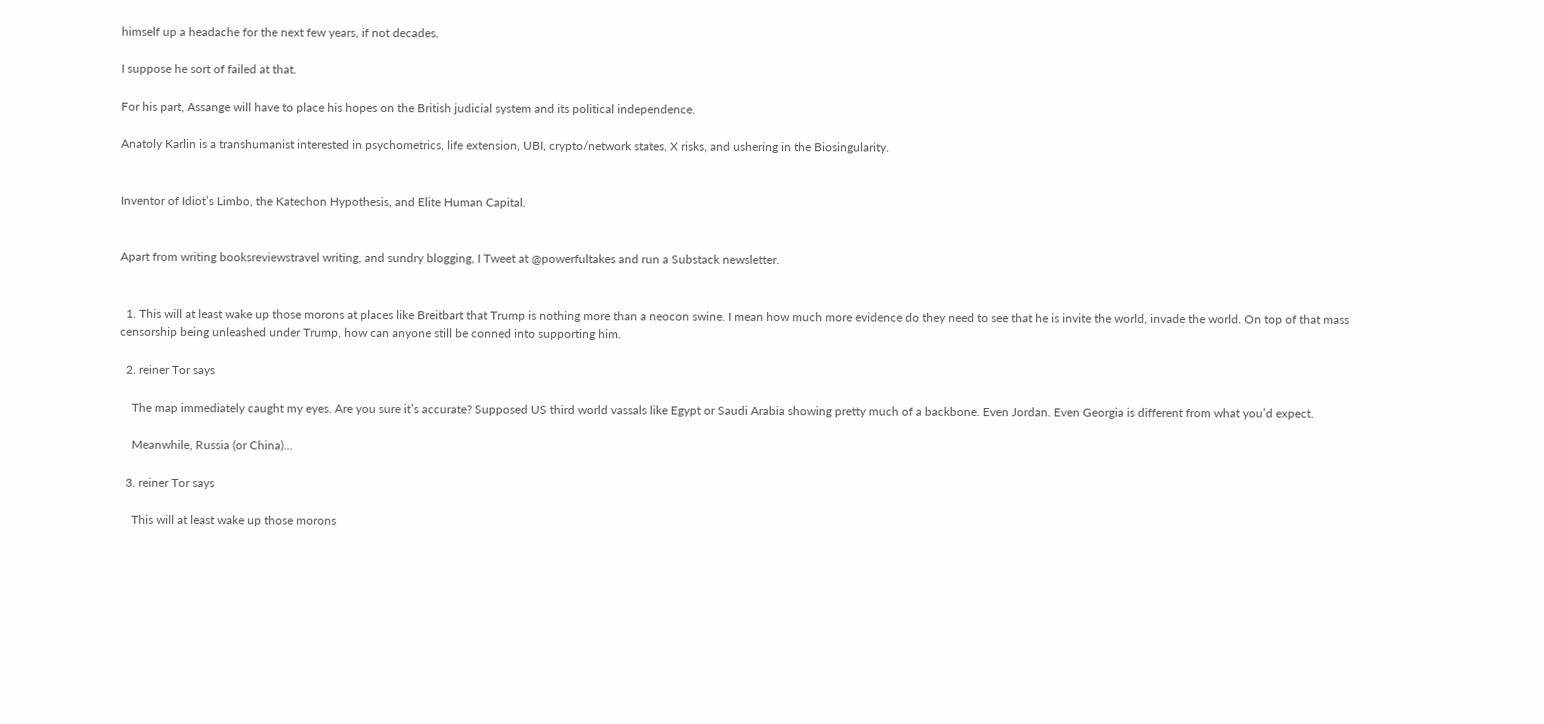himself up a headache for the next few years, if not decades.

I suppose he sort of failed at that.

For his part, Assange will have to place his hopes on the British judicial system and its political independence.

Anatoly Karlin is a transhumanist interested in psychometrics, life extension, UBI, crypto/network states, X risks, and ushering in the Biosingularity.


Inventor of Idiot’s Limbo, the Katechon Hypothesis, and Elite Human Capital.


Apart from writing booksreviewstravel writing, and sundry blogging, I Tweet at @powerfultakes and run a Substack newsletter.


  1. This will at least wake up those morons at places like Breitbart that Trump is nothing more than a neocon swine. I mean how much more evidence do they need to see that he is invite the world, invade the world. On top of that mass censorship being unleashed under Trump, how can anyone still be conned into supporting him.

  2. reiner Tor says

    The map immediately caught my eyes. Are you sure it’s accurate? Supposed US third world vassals like Egypt or Saudi Arabia showing pretty much of a backbone. Even Jordan. Even Georgia is different from what you’d expect.

    Meanwhile, Russia (or China)…

  3. reiner Tor says

    This will at least wake up those morons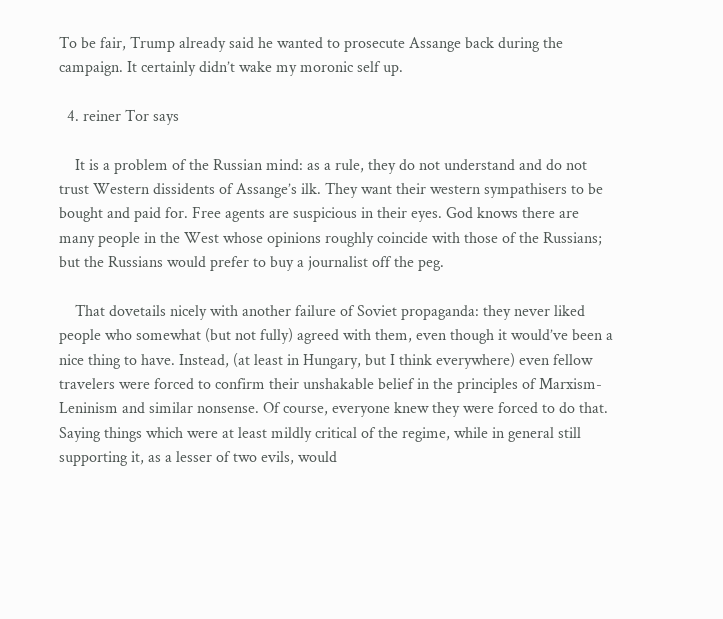To be fair, Trump already said he wanted to prosecute Assange back during the campaign. It certainly didn’t wake my moronic self up.

  4. reiner Tor says

    It is a problem of the Russian mind: as a rule, they do not understand and do not trust Western dissidents of Assange’s ilk. They want their western sympathisers to be bought and paid for. Free agents are suspicious in their eyes. God knows there are many people in the West whose opinions roughly coincide with those of the Russians; but the Russians would prefer to buy a journalist off the peg.

    That dovetails nicely with another failure of Soviet propaganda: they never liked people who somewhat (but not fully) agreed with them, even though it would’ve been a nice thing to have. Instead, (at least in Hungary, but I think everywhere) even fellow travelers were forced to confirm their unshakable belief in the principles of Marxism-Leninism and similar nonsense. Of course, everyone knew they were forced to do that. Saying things which were at least mildly critical of the regime, while in general still supporting it, as a lesser of two evils, would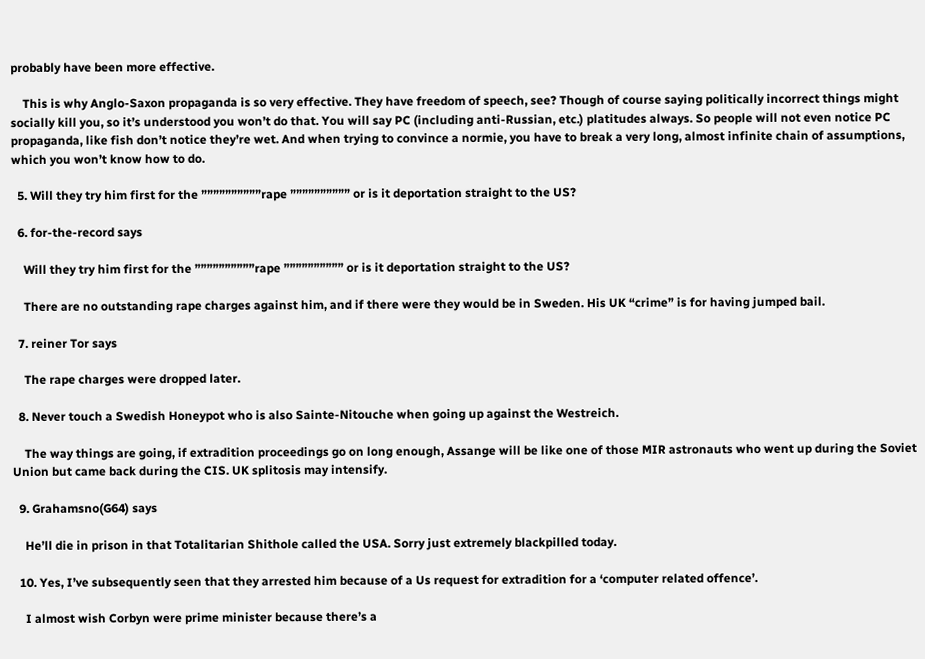probably have been more effective.

    This is why Anglo-Saxon propaganda is so very effective. They have freedom of speech, see? Though of course saying politically incorrect things might socially kill you, so it’s understood you won’t do that. You will say PC (including anti-Russian, etc.) platitudes always. So people will not even notice PC propaganda, like fish don’t notice they’re wet. And when trying to convince a normie, you have to break a very long, almost infinite chain of assumptions, which you won’t know how to do.

  5. Will they try him first for the ””””””””””rape ”””””””””” or is it deportation straight to the US?

  6. for-the-record says

    Will they try him first for the ””””””””””rape ”””””””””” or is it deportation straight to the US?

    There are no outstanding rape charges against him, and if there were they would be in Sweden. His UK “crime” is for having jumped bail.

  7. reiner Tor says

    The rape charges were dropped later.

  8. Never touch a Swedish Honeypot who is also Sainte-Nitouche when going up against the Westreich.

    The way things are going, if extradition proceedings go on long enough, Assange will be like one of those MIR astronauts who went up during the Soviet Union but came back during the CIS. UK splitosis may intensify.

  9. Grahamsno(G64) says

    He’ll die in prison in that Totalitarian Shithole called the USA. Sorry just extremely blackpilled today.

  10. Yes, I’ve subsequently seen that they arrested him because of a Us request for extradition for a ‘computer related offence’.

    I almost wish Corbyn were prime minister because there’s a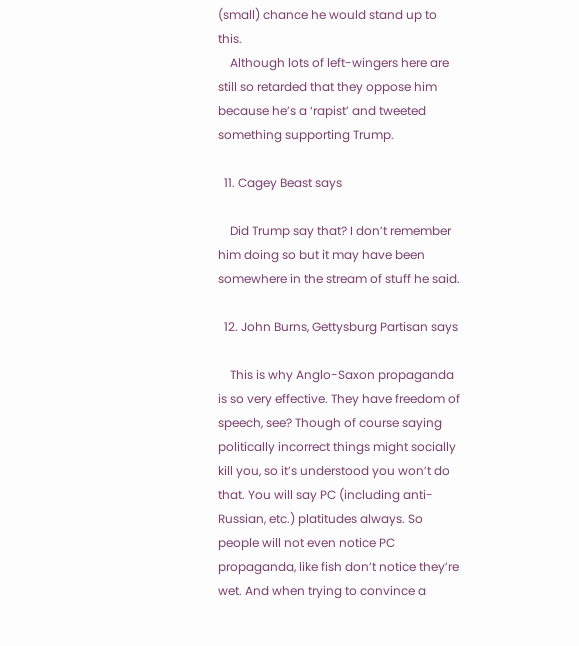(small) chance he would stand up to this.
    Although lots of left-wingers here are still so retarded that they oppose him because he’s a ‘rapist’ and tweeted something supporting Trump.

  11. Cagey Beast says

    Did Trump say that? I don’t remember him doing so but it may have been somewhere in the stream of stuff he said.

  12. John Burns, Gettysburg Partisan says

    This is why Anglo-Saxon propaganda is so very effective. They have freedom of speech, see? Though of course saying politically incorrect things might socially kill you, so it’s understood you won’t do that. You will say PC (including anti-Russian, etc.) platitudes always. So people will not even notice PC propaganda, like fish don’t notice they’re wet. And when trying to convince a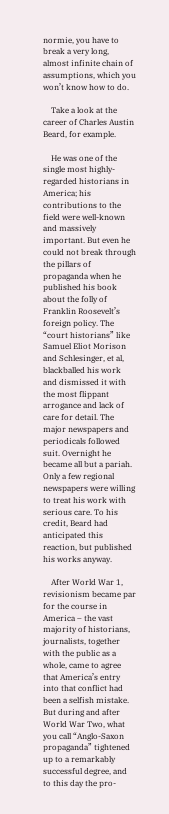normie, you have to break a very long, almost infinite chain of assumptions, which you won’t know how to do.

    Take a look at the career of Charles Austin Beard, for example.

    He was one of the single most highly-regarded historians in America; his contributions to the field were well-known and massively important. But even he could not break through the pillars of propaganda when he published his book about the folly of Franklin Roosevelt’s foreign policy. The “court historians” like Samuel Eliot Morison and Schlesinger, et al, blackballed his work and dismissed it with the most flippant arrogance and lack of care for detail. The major newspapers and periodicals followed suit. Overnight he became all but a pariah. Only a few regional newspapers were willing to treat his work with serious care. To his credit, Beard had anticipated this reaction, but published his works anyway.

    After World War 1, revisionism became par for the course in America – the vast majority of historians, journalists, together with the public as a whole, came to agree that America’s entry into that conflict had been a selfish mistake. But during and after World War Two, what you call “Anglo-Saxon propaganda” tightened up to a remarkably successful degree, and to this day the pro-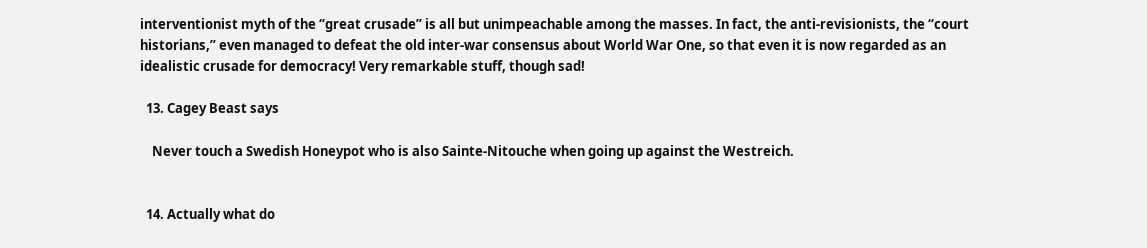interventionist myth of the “great crusade” is all but unimpeachable among the masses. In fact, the anti-revisionists, the “court historians,” even managed to defeat the old inter-war consensus about World War One, so that even it is now regarded as an idealistic crusade for democracy! Very remarkable stuff, though sad!

  13. Cagey Beast says

    Never touch a Swedish Honeypot who is also Sainte-Nitouche when going up against the Westreich.


  14. Actually what do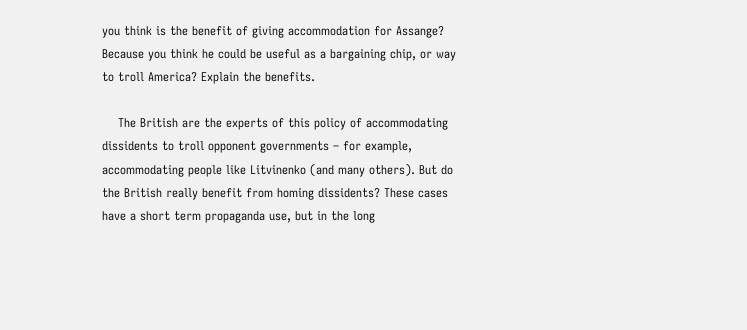you think is the benefit of giving accommodation for Assange? Because you think he could be useful as a bargaining chip, or way to troll America? Explain the benefits.

    The British are the experts of this policy of accommodating dissidents to troll opponent governments – for example, accommodating people like Litvinenko (and many others). But do the British really benefit from homing dissidents? These cases have a short term propaganda use, but in the long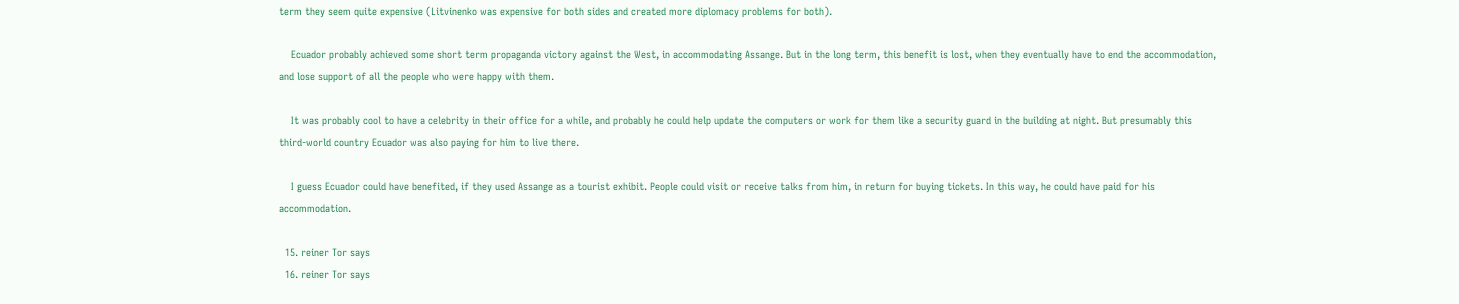term they seem quite expensive (Litvinenko was expensive for both sides and created more diplomacy problems for both).

    Ecuador probably achieved some short term propaganda victory against the West, in accommodating Assange. But in the long term, this benefit is lost, when they eventually have to end the accommodation, and lose support of all the people who were happy with them.

    It was probably cool to have a celebrity in their office for a while, and probably he could help update the computers or work for them like a security guard in the building at night. But presumably this third-world country Ecuador was also paying for him to live there.

    I guess Ecuador could have benefited, if they used Assange as a tourist exhibit. People could visit or receive talks from him, in return for buying tickets. In this way, he could have paid for his accommodation.

  15. reiner Tor says
  16. reiner Tor says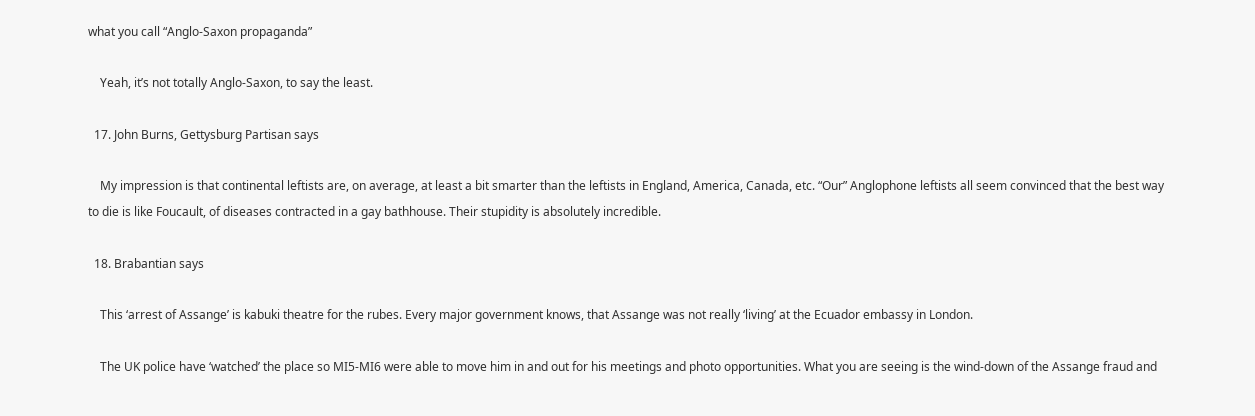what you call “Anglo-Saxon propaganda”

    Yeah, it’s not totally Anglo-Saxon, to say the least.

  17. John Burns, Gettysburg Partisan says

    My impression is that continental leftists are, on average, at least a bit smarter than the leftists in England, America, Canada, etc. “Our” Anglophone leftists all seem convinced that the best way to die is like Foucault, of diseases contracted in a gay bathhouse. Their stupidity is absolutely incredible.

  18. Brabantian says

    This ‘arrest of Assange’ is kabuki theatre for the rubes. Every major government knows, that Assange was not really ‘living’ at the Ecuador embassy in London.

    The UK police have ‘watched’ the place so MI5-MI6 were able to move him in and out for his meetings and photo opportunities. What you are seeing is the wind-down of the Assange fraud and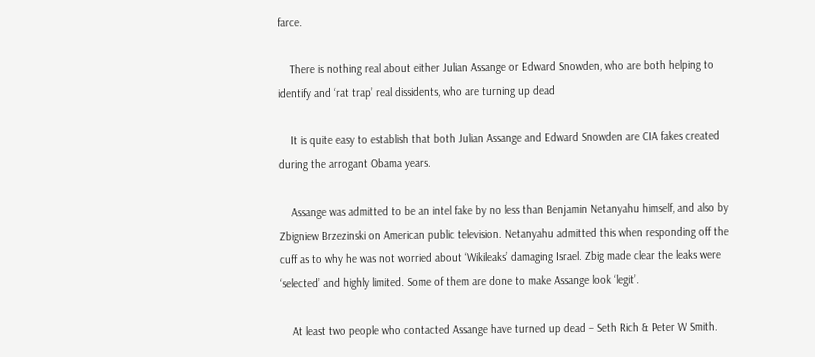farce.

    There is nothing real about either Julian Assange or Edward Snowden, who are both helping to identify and ‘rat trap’ real dissidents, who are turning up dead

    It is quite easy to establish that both Julian Assange and Edward Snowden are CIA fakes created during the arrogant Obama years.

    Assange was admitted to be an intel fake by no less than Benjamin Netanyahu himself, and also by Zbigniew Brzezinski on American public television. Netanyahu admitted this when responding off the cuff as to why he was not worried about ‘Wikileaks’ damaging Israel. Zbig made clear the leaks were ‘selected’ and highly limited. Some of them are done to make Assange look ‘legit’.

    At least two people who contacted Assange have turned up dead – Seth Rich & Peter W Smith.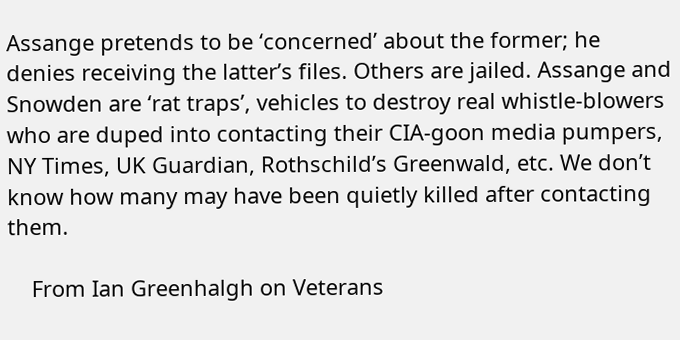Assange pretends to be ‘concerned’ about the former; he denies receiving the latter’s files. Others are jailed. Assange and Snowden are ‘rat traps’, vehicles to destroy real whistle-blowers who are duped into contacting their CIA-goon media pumpers, NY Times, UK Guardian, Rothschild’s Greenwald, etc. We don’t know how many may have been quietly killed after contacting them.

    From Ian Greenhalgh on Veterans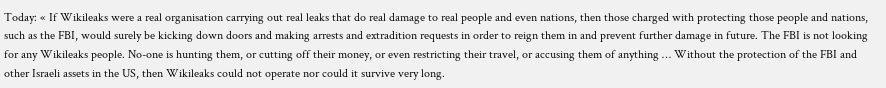Today: « If Wikileaks were a real organisation carrying out real leaks that do real damage to real people and even nations, then those charged with protecting those people and nations, such as the FBI, would surely be kicking down doors and making arrests and extradition requests in order to reign them in and prevent further damage in future. The FBI is not looking for any Wikileaks people. No-one is hunting them, or cutting off their money, or even restricting their travel, or accusing them of anything … Without the protection of the FBI and other Israeli assets in the US, then Wikileaks could not operate nor could it survive very long.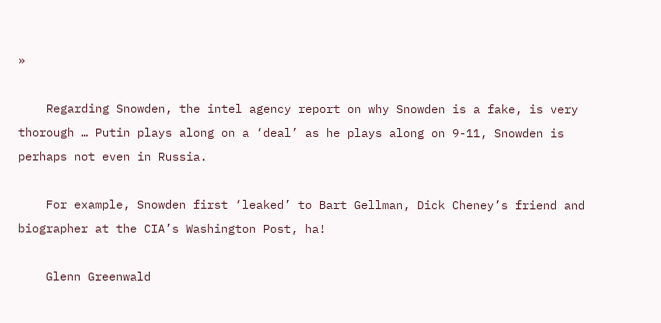»

    Regarding Snowden, the intel agency report on why Snowden is a fake, is very thorough … Putin plays along on a ‘deal’ as he plays along on 9-11, Snowden is perhaps not even in Russia.

    For example, Snowden first ‘leaked’ to Bart Gellman, Dick Cheney’s friend and biographer at the CIA’s Washington Post, ha!

    Glenn Greenwald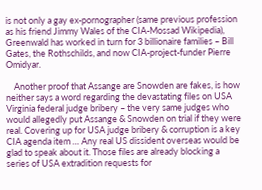is not only a gay ex-pornographer (same previous profession as his friend Jimmy Wales of the CIA-Mossad Wikipedia), Greenwald has worked in turn for 3 billionaire families – Bill Gates, the Rothschilds, and now CIA-project-funder Pierre Omidyar.

    Another proof that Assange are Snowden are fakes, is how neither says a word regarding the devastating files on USA Virginia federal judge bribery – the very same judges who would allegedly put Assange & Snowden on trial if they were real. Covering up for USA judge bribery & corruption is a key CIA agenda item … Any real US dissident overseas would be glad to speak about it. Those files are already blocking a series of USA extradition requests for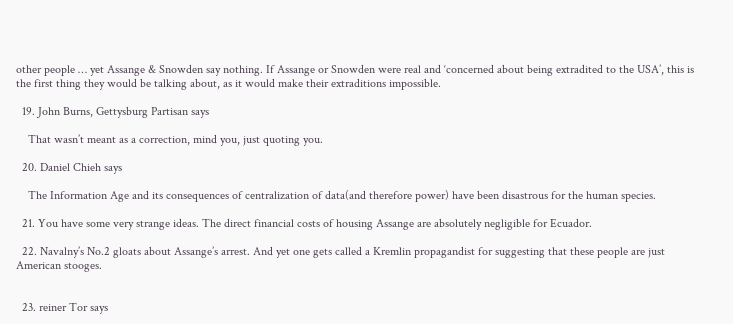other people … yet Assange & Snowden say nothing. If Assange or Snowden were real and ‘concerned about being extradited to the USA’, this is the first thing they would be talking about, as it would make their extraditions impossible.

  19. John Burns, Gettysburg Partisan says

    That wasn’t meant as a correction, mind you, just quoting you.

  20. Daniel Chieh says

    The Information Age and its consequences of centralization of data(and therefore power) have been disastrous for the human species.

  21. You have some very strange ideas. The direct financial costs of housing Assange are absolutely negligible for Ecuador.

  22. Navalny’s No.2 gloats about Assange’s arrest. And yet one gets called a Kremlin propagandist for suggesting that these people are just American stooges.


  23. reiner Tor says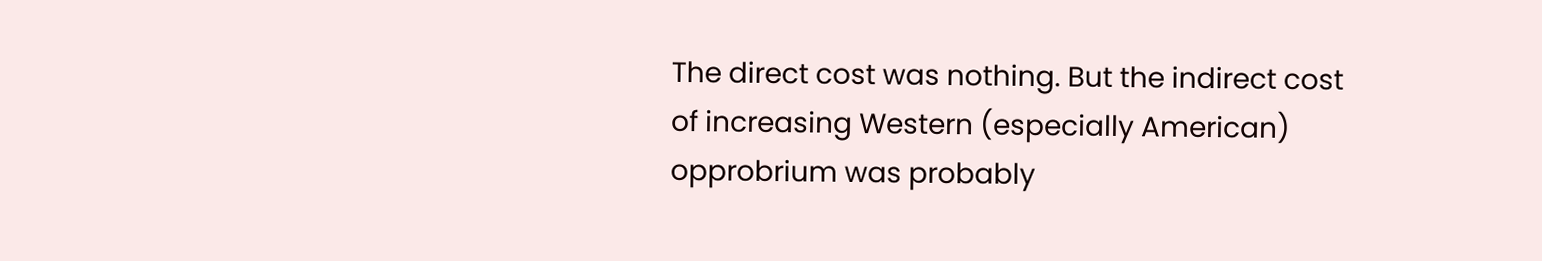The direct cost was nothing. But the indirect cost of increasing Western (especially American) opprobrium was probably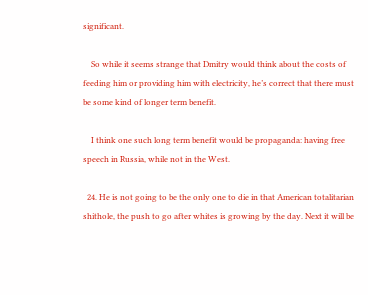significant.

    So while it seems strange that Dmitry would think about the costs of feeding him or providing him with electricity, he’s correct that there must be some kind of longer term benefit.

    I think one such long term benefit would be propaganda: having free speech in Russia, while not in the West.

  24. He is not going to be the only one to die in that American totalitarian shithole, the push to go after whites is growing by the day. Next it will be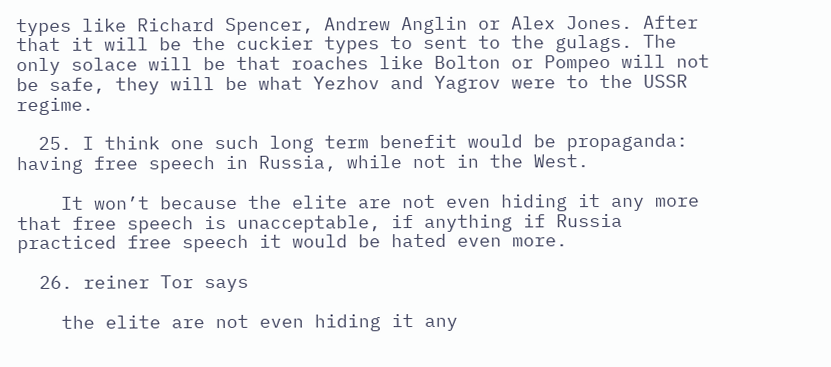types like Richard Spencer, Andrew Anglin or Alex Jones. After that it will be the cuckier types to sent to the gulags. The only solace will be that roaches like Bolton or Pompeo will not be safe, they will be what Yezhov and Yagrov were to the USSR regime.

  25. I think one such long term benefit would be propaganda: having free speech in Russia, while not in the West.

    It won’t because the elite are not even hiding it any more that free speech is unacceptable, if anything if Russia practiced free speech it would be hated even more.

  26. reiner Tor says

    the elite are not even hiding it any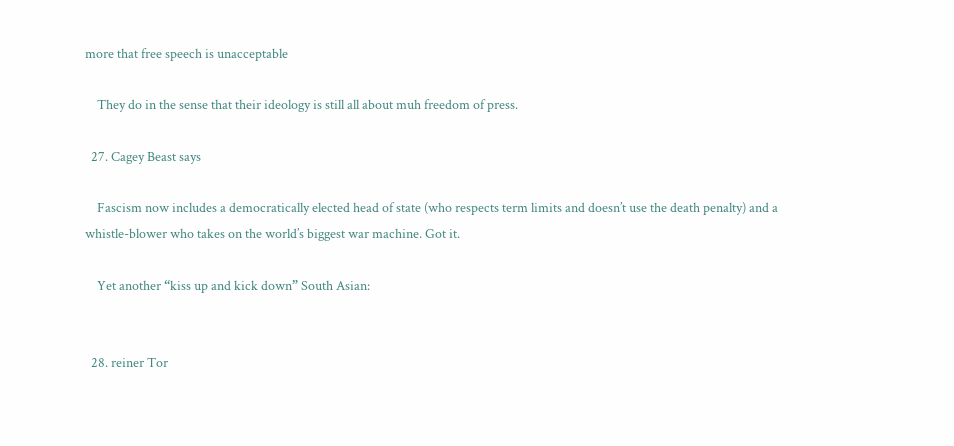more that free speech is unacceptable

    They do in the sense that their ideology is still all about muh freedom of press.

  27. Cagey Beast says

    Fascism now includes a democratically elected head of state (who respects term limits and doesn’t use the death penalty) and a whistle-blower who takes on the world’s biggest war machine. Got it.

    Yet another “kiss up and kick down” South Asian:


  28. reiner Tor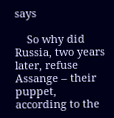says

    So why did Russia, two years later, refuse Assange – their puppet, according to the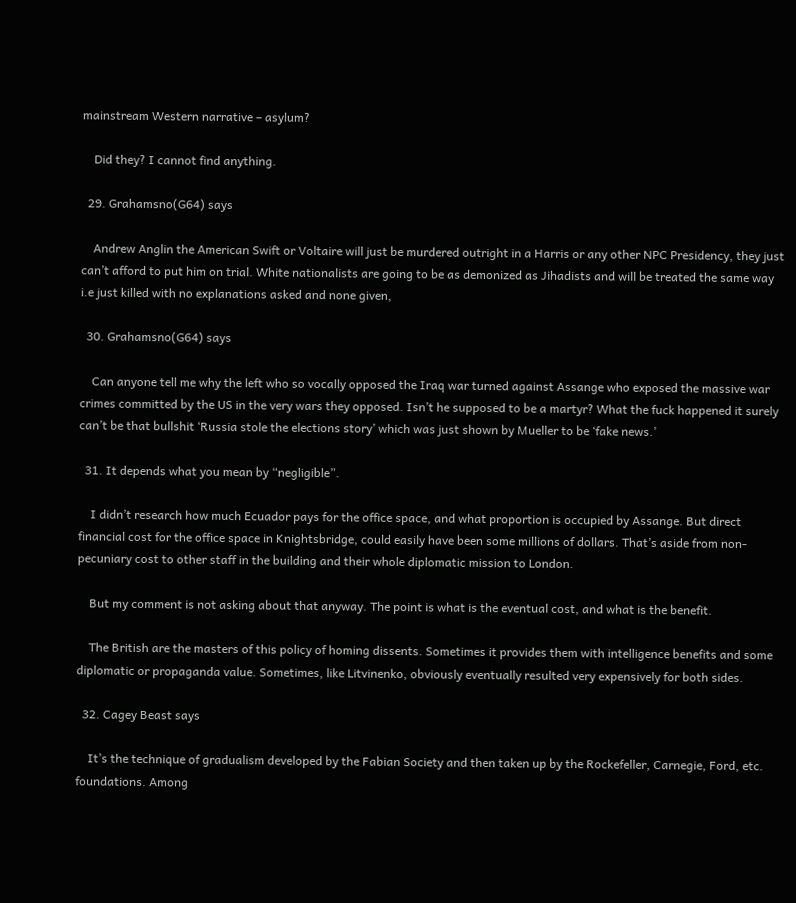mainstream Western narrative – asylum?

    Did they? I cannot find anything.

  29. Grahamsno(G64) says

    Andrew Anglin the American Swift or Voltaire will just be murdered outright in a Harris or any other NPC Presidency, they just can’t afford to put him on trial. White nationalists are going to be as demonized as Jihadists and will be treated the same way i.e just killed with no explanations asked and none given,

  30. Grahamsno(G64) says

    Can anyone tell me why the left who so vocally opposed the Iraq war turned against Assange who exposed the massive war crimes committed by the US in the very wars they opposed. Isn’t he supposed to be a martyr? What the fuck happened it surely can’t be that bullshit ‘Russia stole the elections story’ which was just shown by Mueller to be ‘fake news.’

  31. It depends what you mean by “negligible”.

    I didn’t research how much Ecuador pays for the office space, and what proportion is occupied by Assange. But direct financial cost for the office space in Knightsbridge, could easily have been some millions of dollars. That’s aside from non-pecuniary cost to other staff in the building and their whole diplomatic mission to London.

    But my comment is not asking about that anyway. The point is what is the eventual cost, and what is the benefit.

    The British are the masters of this policy of homing dissents. Sometimes it provides them with intelligence benefits and some diplomatic or propaganda value. Sometimes, like Litvinenko, obviously eventually resulted very expensively for both sides.

  32. Cagey Beast says

    It’s the technique of gradualism developed by the Fabian Society and then taken up by the Rockefeller, Carnegie, Ford, etc. foundations. Among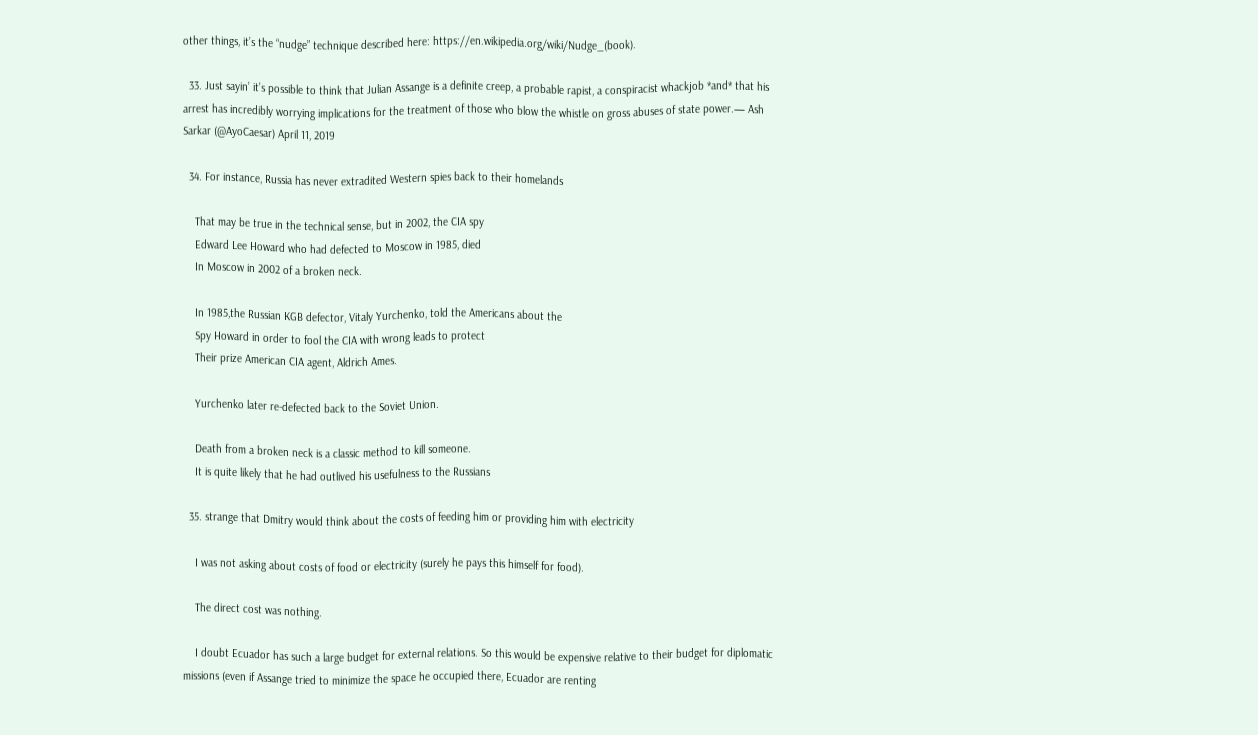other things, it’s the “nudge” technique described here: https://en.wikipedia.org/wiki/Nudge_(book).

  33. Just sayin’ it’s possible to think that Julian Assange is a definite creep, a probable rapist, a conspiracist whackjob *and* that his arrest has incredibly worrying implications for the treatment of those who blow the whistle on gross abuses of state power.— Ash Sarkar (@AyoCaesar) April 11, 2019

  34. For instance, Russia has never extradited Western spies back to their homelands

    That may be true in the technical sense, but in 2002, the CIA spy
    Edward Lee Howard who had defected to Moscow in 1985, died
    In Moscow in 2002 of a broken neck.

    In 1985,the Russian KGB defector, Vitaly Yurchenko, told the Americans about the
    Spy Howard in order to fool the CIA with wrong leads to protect
    Their prize American CIA agent, Aldrich Ames.

    Yurchenko later re-defected back to the Soviet Union.

    Death from a broken neck is a classic method to kill someone.
    It is quite likely that he had outlived his usefulness to the Russians

  35. strange that Dmitry would think about the costs of feeding him or providing him with electricity

    I was not asking about costs of food or electricity (surely he pays this himself for food).

    The direct cost was nothing.

    I doubt Ecuador has such a large budget for external relations. So this would be expensive relative to their budget for diplomatic missions (even if Assange tried to minimize the space he occupied there, Ecuador are renting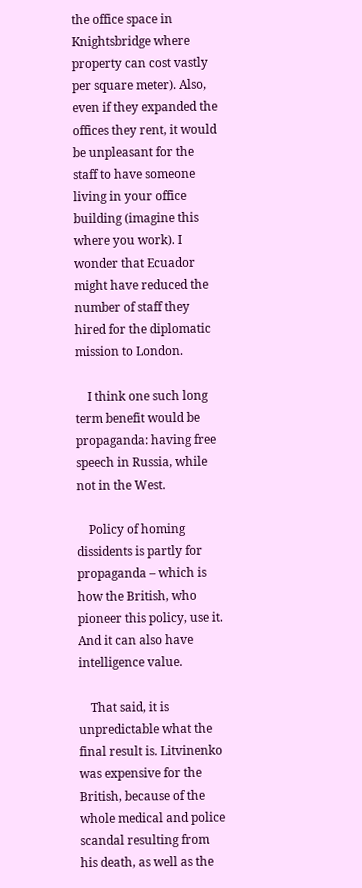the office space in Knightsbridge where property can cost vastly per square meter). Also, even if they expanded the offices they rent, it would be unpleasant for the staff to have someone living in your office building (imagine this where you work). I wonder that Ecuador might have reduced the number of staff they hired for the diplomatic mission to London.

    I think one such long term benefit would be propaganda: having free speech in Russia, while not in the West.

    Policy of homing dissidents is partly for propaganda – which is how the British, who pioneer this policy, use it. And it can also have intelligence value.

    That said, it is unpredictable what the final result is. Litvinenko was expensive for the British, because of the whole medical and police scandal resulting from his death, as well as the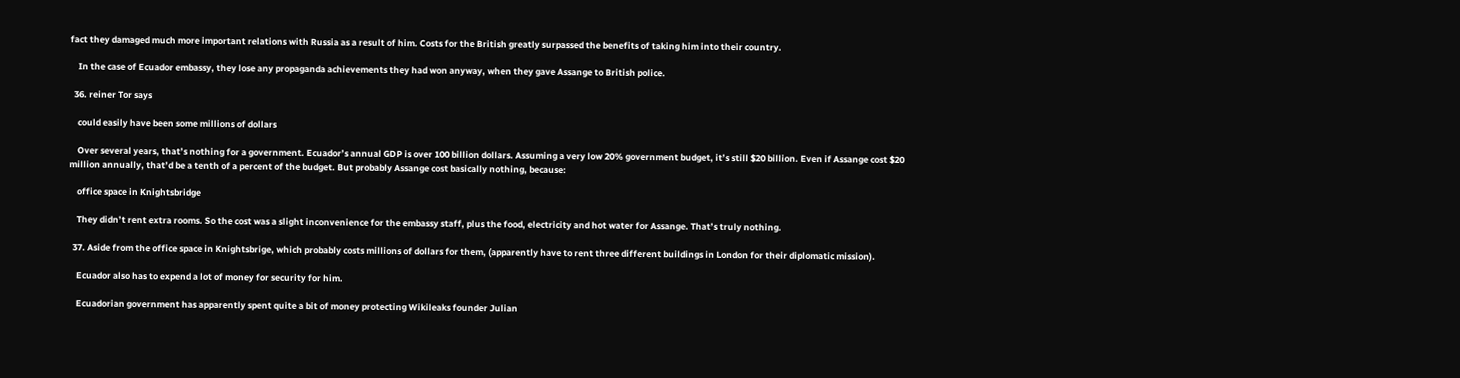fact they damaged much more important relations with Russia as a result of him. Costs for the British greatly surpassed the benefits of taking him into their country.

    In the case of Ecuador embassy, they lose any propaganda achievements they had won anyway, when they gave Assange to British police.

  36. reiner Tor says

    could easily have been some millions of dollars

    Over several years, that’s nothing for a government. Ecuador’s annual GDP is over 100 billion dollars. Assuming a very low 20% government budget, it’s still $20 billion. Even if Assange cost $20 million annually, that’d be a tenth of a percent of the budget. But probably Assange cost basically nothing, because:

    office space in Knightsbridge

    They didn’t rent extra rooms. So the cost was a slight inconvenience for the embassy staff, plus the food, electricity and hot water for Assange. That’s truly nothing.

  37. Aside from the office space in Knightsbrige, which probably costs millions of dollars for them, (apparently have to rent three different buildings in London for their diplomatic mission).

    Ecuador also has to expend a lot of money for security for him.

    Ecuadorian government has apparently spent quite a bit of money protecting Wikileaks founder Julian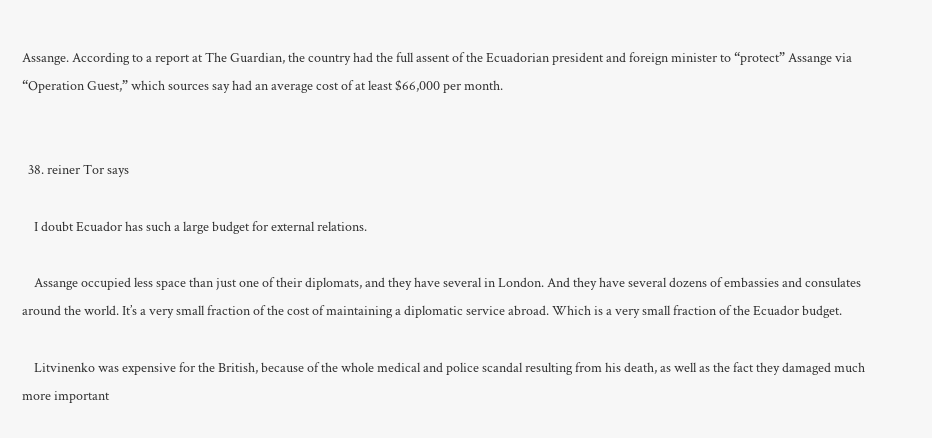Assange. According to a report at The Guardian, the country had the full assent of the Ecuadorian president and foreign minister to “protect” Assange via “Operation Guest,” which sources say had an average cost of at least $66,000 per month.


  38. reiner Tor says

    I doubt Ecuador has such a large budget for external relations.

    Assange occupied less space than just one of their diplomats, and they have several in London. And they have several dozens of embassies and consulates around the world. It’s a very small fraction of the cost of maintaining a diplomatic service abroad. Which is a very small fraction of the Ecuador budget.

    Litvinenko was expensive for the British, because of the whole medical and police scandal resulting from his death, as well as the fact they damaged much more important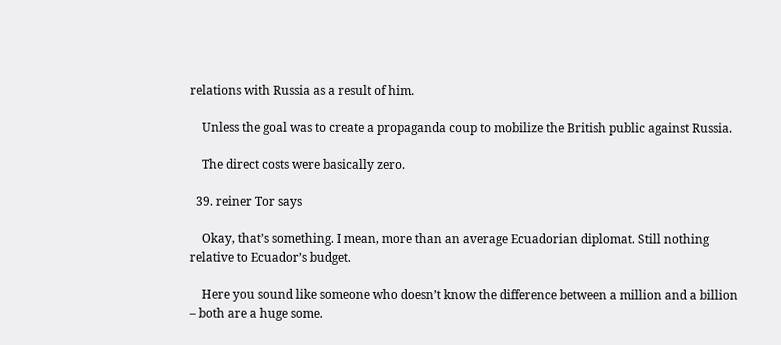relations with Russia as a result of him.

    Unless the goal was to create a propaganda coup to mobilize the British public against Russia.

    The direct costs were basically zero.

  39. reiner Tor says

    Okay, that’s something. I mean, more than an average Ecuadorian diplomat. Still nothing relative to Ecuador’s budget.

    Here you sound like someone who doesn’t know the difference between a million and a billion – both are a huge some.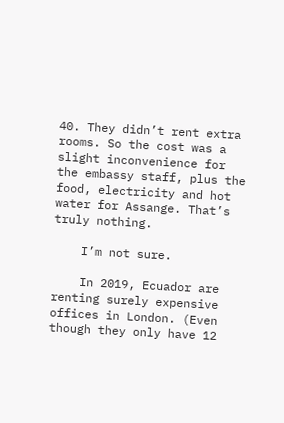40. They didn’t rent extra rooms. So the cost was a slight inconvenience for the embassy staff, plus the food, electricity and hot water for Assange. That’s truly nothing.

    I’m not sure.

    In 2019, Ecuador are renting surely expensive offices in London. (Even though they only have 12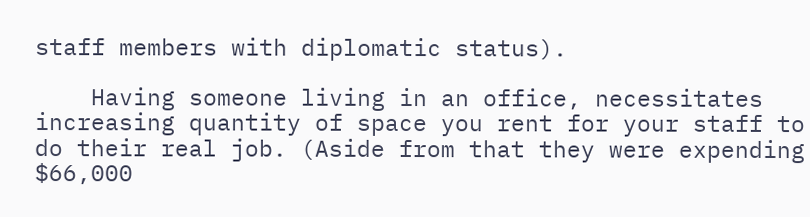staff members with diplomatic status).

    Having someone living in an office, necessitates increasing quantity of space you rent for your staff to do their real job. (Aside from that they were expending $66,000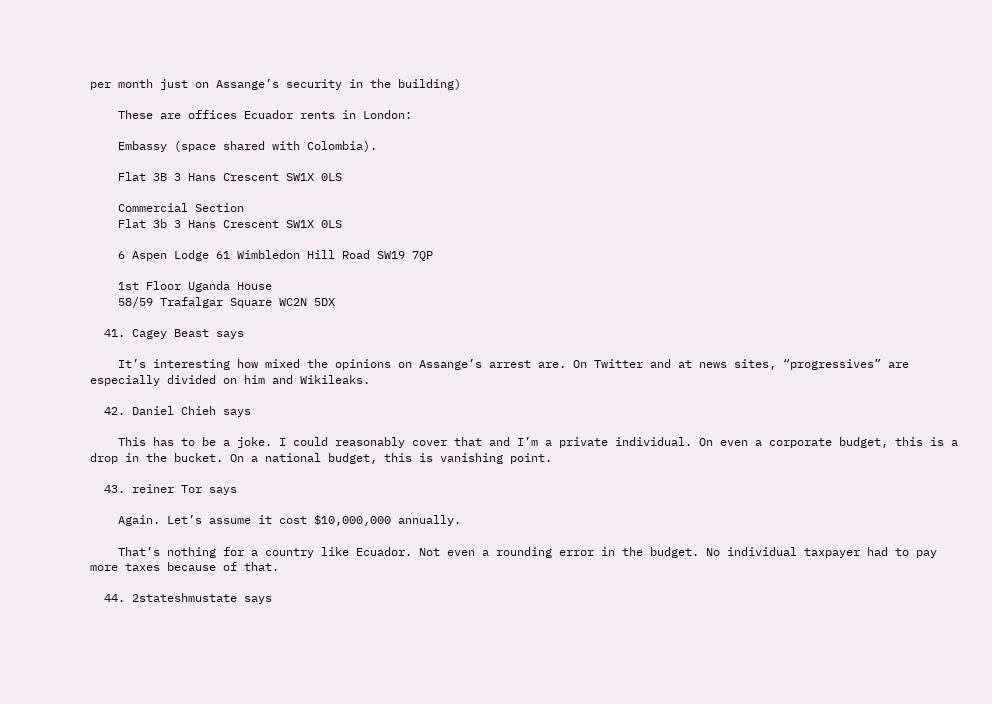per month just on Assange’s security in the building)

    These are offices Ecuador rents in London:

    Embassy (space shared with Colombia).

    Flat 3B 3 Hans Crescent SW1X 0LS

    Commercial Section
    Flat 3b 3 Hans Crescent SW1X 0LS

    6 Aspen Lodge 61 Wimbledon Hill Road SW19 7QP

    1st Floor Uganda House
    58/59 Trafalgar Square WC2N 5DX

  41. Cagey Beast says

    It’s interesting how mixed the opinions on Assange’s arrest are. On Twitter and at news sites, “progressives” are especially divided on him and Wikileaks.

  42. Daniel Chieh says

    This has to be a joke. I could reasonably cover that and I’m a private individual. On even a corporate budget, this is a drop in the bucket. On a national budget, this is vanishing point.

  43. reiner Tor says

    Again. Let’s assume it cost $10,000,000 annually.

    That’s nothing for a country like Ecuador. Not even a rounding error in the budget. No individual taxpayer had to pay more taxes because of that.

  44. 2stateshmustate says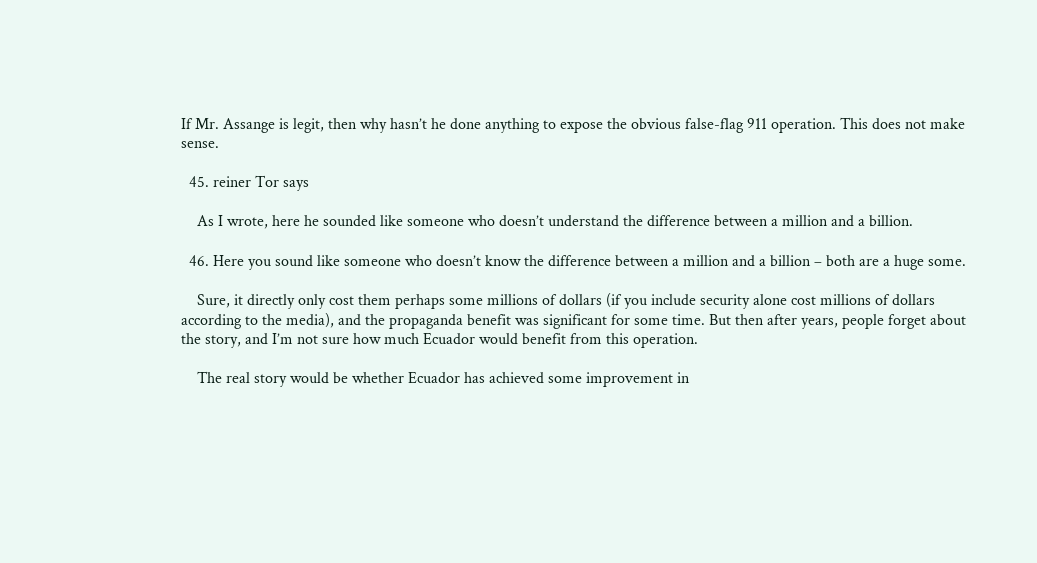If Mr. Assange is legit, then why hasn’t he done anything to expose the obvious false-flag 911 operation. This does not make sense.

  45. reiner Tor says

    As I wrote, here he sounded like someone who doesn’t understand the difference between a million and a billion.

  46. Here you sound like someone who doesn’t know the difference between a million and a billion – both are a huge some.

    Sure, it directly only cost them perhaps some millions of dollars (if you include security alone cost millions of dollars according to the media), and the propaganda benefit was significant for some time. But then after years, people forget about the story, and I’m not sure how much Ecuador would benefit from this operation.

    The real story would be whether Ecuador has achieved some improvement in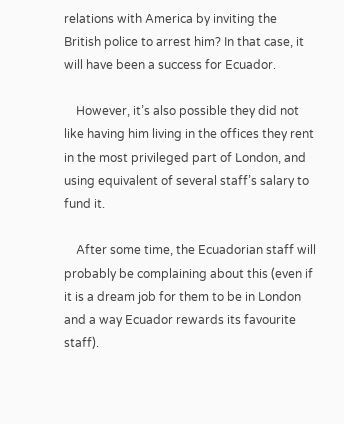relations with America by inviting the British police to arrest him? In that case, it will have been a success for Ecuador.

    However, it’s also possible they did not like having him living in the offices they rent in the most privileged part of London, and using equivalent of several staff’s salary to fund it.

    After some time, the Ecuadorian staff will probably be complaining about this (even if it is a dream job for them to be in London and a way Ecuador rewards its favourite staff).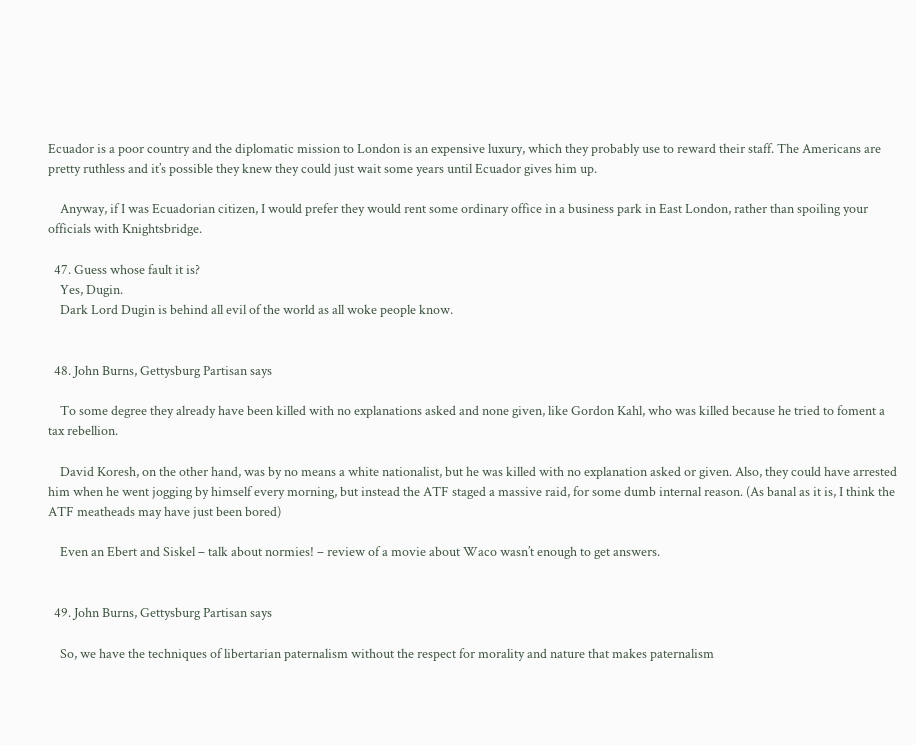Ecuador is a poor country and the diplomatic mission to London is an expensive luxury, which they probably use to reward their staff. The Americans are pretty ruthless and it’s possible they knew they could just wait some years until Ecuador gives him up.

    Anyway, if I was Ecuadorian citizen, I would prefer they would rent some ordinary office in a business park in East London, rather than spoiling your officials with Knightsbridge.

  47. Guess whose fault it is?
    Yes, Dugin.
    Dark Lord Dugin is behind all evil of the world as all woke people know.


  48. John Burns, Gettysburg Partisan says

    To some degree they already have been killed with no explanations asked and none given, like Gordon Kahl, who was killed because he tried to foment a tax rebellion.

    David Koresh, on the other hand, was by no means a white nationalist, but he was killed with no explanation asked or given. Also, they could have arrested him when he went jogging by himself every morning, but instead the ATF staged a massive raid, for some dumb internal reason. (As banal as it is, I think the ATF meatheads may have just been bored)

    Even an Ebert and Siskel – talk about normies! – review of a movie about Waco wasn’t enough to get answers.


  49. John Burns, Gettysburg Partisan says

    So, we have the techniques of libertarian paternalism without the respect for morality and nature that makes paternalism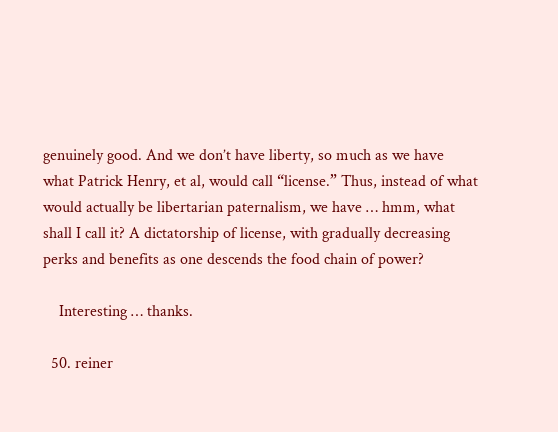genuinely good. And we don’t have liberty, so much as we have what Patrick Henry, et al, would call “license.” Thus, instead of what would actually be libertarian paternalism, we have … hmm, what shall I call it? A dictatorship of license, with gradually decreasing perks and benefits as one descends the food chain of power?

    Interesting … thanks.

  50. reiner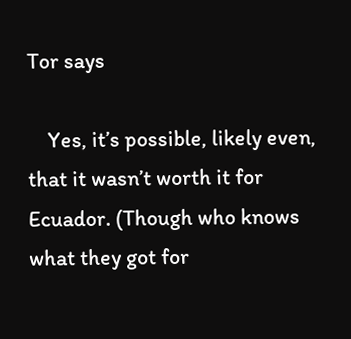Tor says

    Yes, it’s possible, likely even, that it wasn’t worth it for Ecuador. (Though who knows what they got for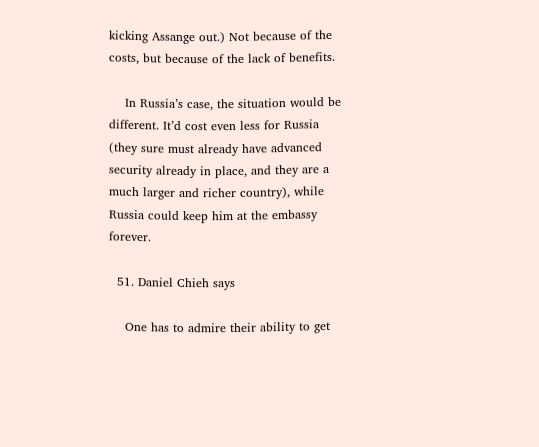kicking Assange out.) Not because of the costs, but because of the lack of benefits.

    In Russia’s case, the situation would be different. It’d cost even less for Russia (they sure must already have advanced security already in place, and they are a much larger and richer country), while Russia could keep him at the embassy forever.

  51. Daniel Chieh says

    One has to admire their ability to get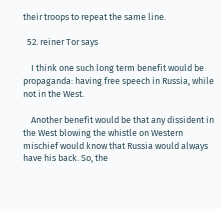their troops to repeat the same line.

  52. reiner Tor says

    I think one such long term benefit would be propaganda: having free speech in Russia, while not in the West.

    Another benefit would be that any dissident in the West blowing the whistle on Western mischief would know that Russia would always have his back. So, the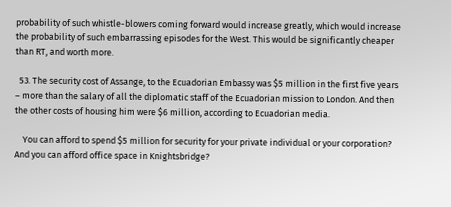probability of such whistle-blowers coming forward would increase greatly, which would increase the probability of such embarrassing episodes for the West. This would be significantly cheaper than RT, and worth more.

  53. The security cost of Assange, to the Ecuadorian Embassy was $5 million in the first five years – more than the salary of all the diplomatic staff of the Ecuadorian mission to London. And then the other costs of housing him were $6 million, according to Ecuadorian media.

    You can afford to spend $5 million for security for your private individual or your corporation? And you can afford office space in Knightsbridge?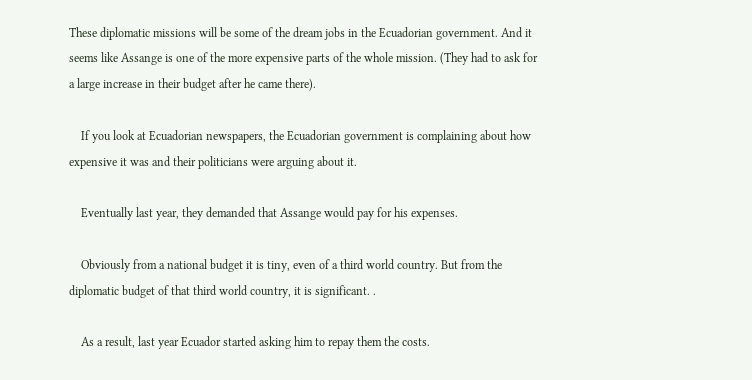These diplomatic missions will be some of the dream jobs in the Ecuadorian government. And it seems like Assange is one of the more expensive parts of the whole mission. (They had to ask for a large increase in their budget after he came there).

    If you look at Ecuadorian newspapers, the Ecuadorian government is complaining about how expensive it was and their politicians were arguing about it.

    Eventually last year, they demanded that Assange would pay for his expenses.

    Obviously from a national budget it is tiny, even of a third world country. But from the diplomatic budget of that third world country, it is significant. .

    As a result, last year Ecuador started asking him to repay them the costs.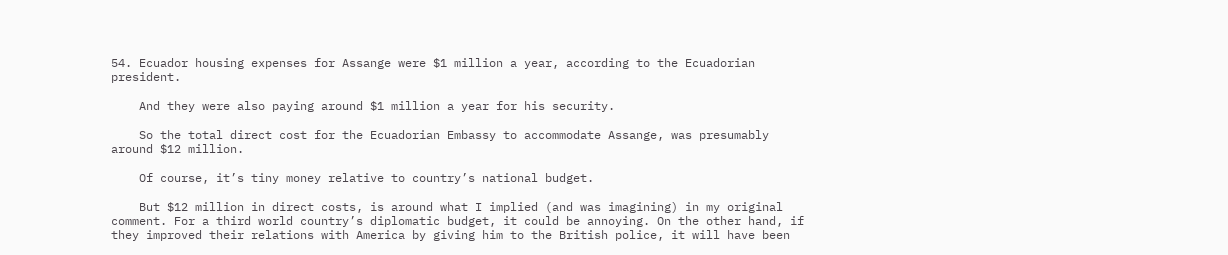54. Ecuador housing expenses for Assange were $1 million a year, according to the Ecuadorian president.

    And they were also paying around $1 million a year for his security.

    So the total direct cost for the Ecuadorian Embassy to accommodate Assange, was presumably around $12 million.

    Of course, it’s tiny money relative to country’s national budget.

    But $12 million in direct costs, is around what I implied (and was imagining) in my original comment. For a third world country’s diplomatic budget, it could be annoying. On the other hand, if they improved their relations with America by giving him to the British police, it will have been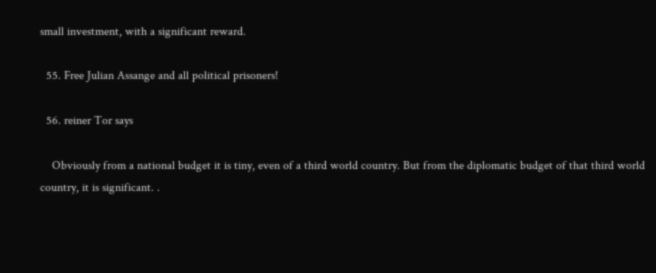small investment, with a significant reward.

  55. Free Julian Assange and all political prisoners!

  56. reiner Tor says

    Obviously from a national budget it is tiny, even of a third world country. But from the diplomatic budget of that third world country, it is significant. .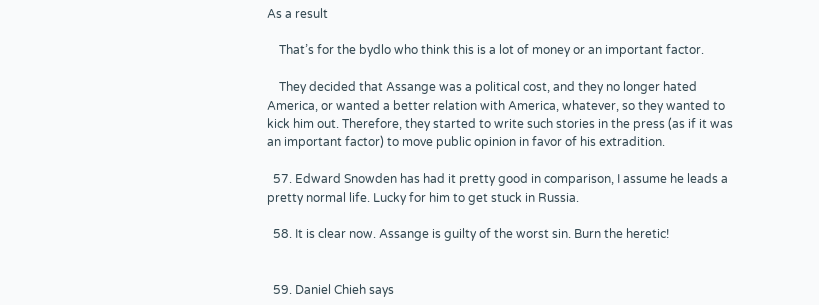As a result

    That’s for the bydlo who think this is a lot of money or an important factor.

    They decided that Assange was a political cost, and they no longer hated America, or wanted a better relation with America, whatever, so they wanted to kick him out. Therefore, they started to write such stories in the press (as if it was an important factor) to move public opinion in favor of his extradition.

  57. Edward Snowden has had it pretty good in comparison, I assume he leads a pretty normal life. Lucky for him to get stuck in Russia.

  58. It is clear now. Assange is guilty of the worst sin. Burn the heretic!


  59. Daniel Chieh says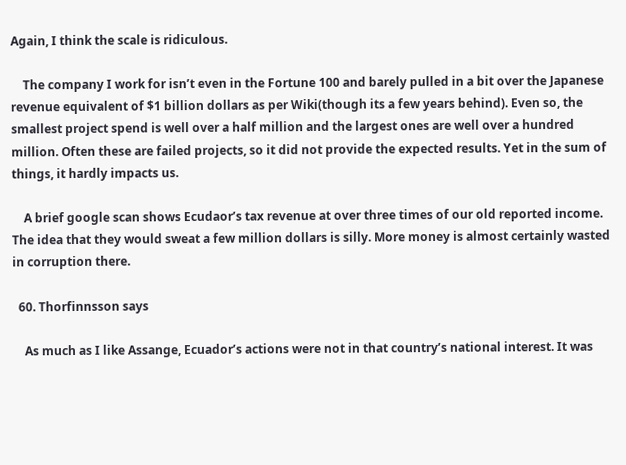Again, I think the scale is ridiculous.

    The company I work for isn’t even in the Fortune 100 and barely pulled in a bit over the Japanese revenue equivalent of $1 billion dollars as per Wiki(though its a few years behind). Even so, the smallest project spend is well over a half million and the largest ones are well over a hundred million. Often these are failed projects, so it did not provide the expected results. Yet in the sum of things, it hardly impacts us.

    A brief google scan shows Ecudaor’s tax revenue at over three times of our old reported income. The idea that they would sweat a few million dollars is silly. More money is almost certainly wasted in corruption there.

  60. Thorfinnsson says

    As much as I like Assange, Ecuador’s actions were not in that country’s national interest. It was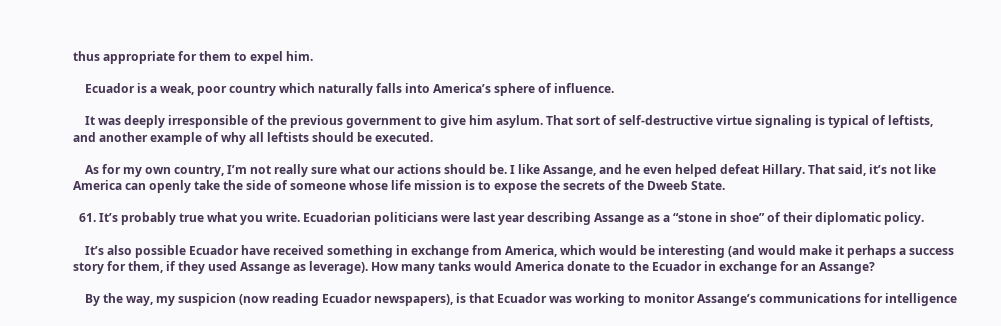thus appropriate for them to expel him.

    Ecuador is a weak, poor country which naturally falls into America’s sphere of influence.

    It was deeply irresponsible of the previous government to give him asylum. That sort of self-destructive virtue signaling is typical of leftists, and another example of why all leftists should be executed.

    As for my own country, I’m not really sure what our actions should be. I like Assange, and he even helped defeat Hillary. That said, it’s not like America can openly take the side of someone whose life mission is to expose the secrets of the Dweeb State.

  61. It’s probably true what you write. Ecuadorian politicians were last year describing Assange as a “stone in shoe” of their diplomatic policy.

    It’s also possible Ecuador have received something in exchange from America, which would be interesting (and would make it perhaps a success story for them, if they used Assange as leverage). How many tanks would America donate to the Ecuador in exchange for an Assange?

    By the way, my suspicion (now reading Ecuador newspapers), is that Ecuador was working to monitor Assange’s communications for intelligence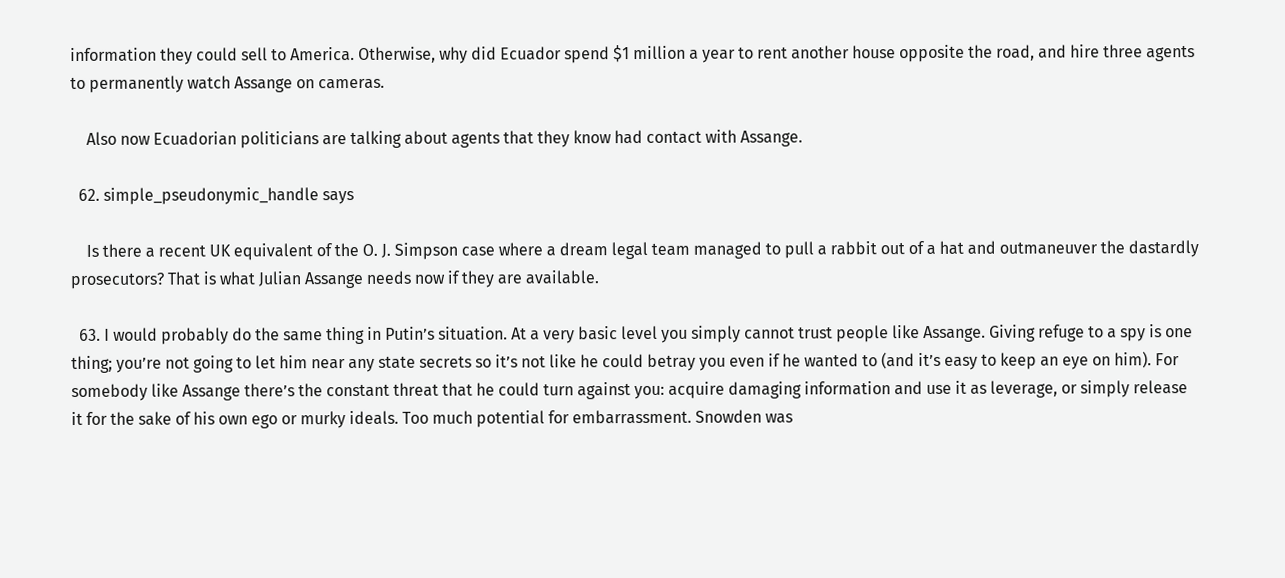information they could sell to America. Otherwise, why did Ecuador spend $1 million a year to rent another house opposite the road, and hire three agents to permanently watch Assange on cameras.

    Also now Ecuadorian politicians are talking about agents that they know had contact with Assange.

  62. simple_pseudonymic_handle says

    Is there a recent UK equivalent of the O. J. Simpson case where a dream legal team managed to pull a rabbit out of a hat and outmaneuver the dastardly prosecutors? That is what Julian Assange needs now if they are available.

  63. I would probably do the same thing in Putin’s situation. At a very basic level you simply cannot trust people like Assange. Giving refuge to a spy is one thing; you’re not going to let him near any state secrets so it’s not like he could betray you even if he wanted to (and it’s easy to keep an eye on him). For somebody like Assange there’s the constant threat that he could turn against you: acquire damaging information and use it as leverage, or simply release it for the sake of his own ego or murky ideals. Too much potential for embarrassment. Snowden was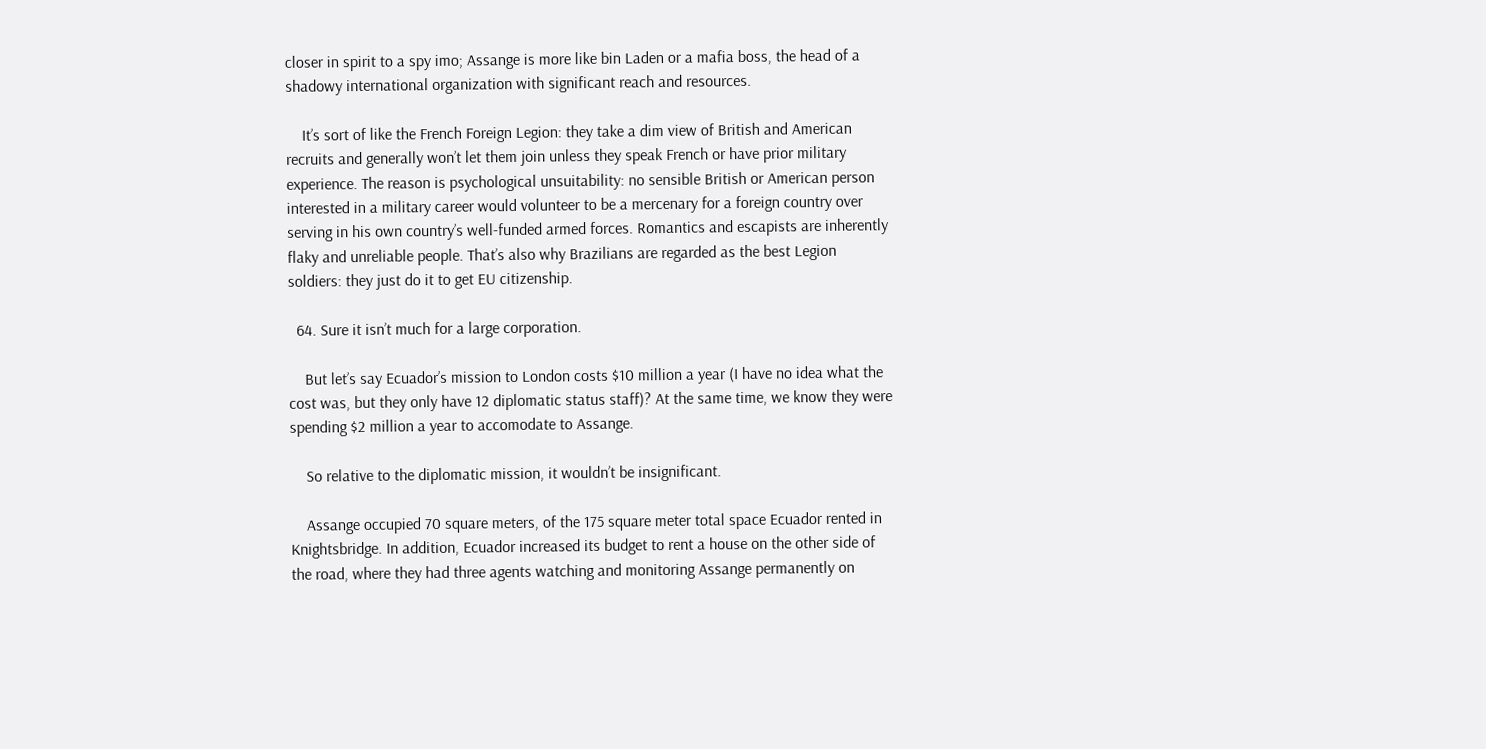closer in spirit to a spy imo; Assange is more like bin Laden or a mafia boss, the head of a shadowy international organization with significant reach and resources.

    It’s sort of like the French Foreign Legion: they take a dim view of British and American recruits and generally won’t let them join unless they speak French or have prior military experience. The reason is psychological unsuitability: no sensible British or American person interested in a military career would volunteer to be a mercenary for a foreign country over serving in his own country’s well-funded armed forces. Romantics and escapists are inherently flaky and unreliable people. That’s also why Brazilians are regarded as the best Legion soldiers: they just do it to get EU citizenship.

  64. Sure it isn’t much for a large corporation.

    But let’s say Ecuador’s mission to London costs $10 million a year (I have no idea what the cost was, but they only have 12 diplomatic status staff)? At the same time, we know they were spending $2 million a year to accomodate to Assange.

    So relative to the diplomatic mission, it wouldn’t be insignificant.

    Assange occupied 70 square meters, of the 175 square meter total space Ecuador rented in Knightsbridge. In addition, Ecuador increased its budget to rent a house on the other side of the road, where they had three agents watching and monitoring Assange permanently on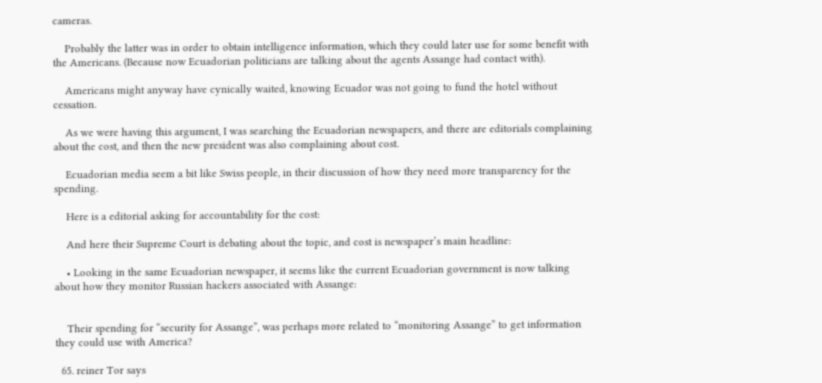cameras.

    Probably the latter was in order to obtain intelligence information, which they could later use for some benefit with the Americans. (Because now Ecuadorian politicians are talking about the agents Assange had contact with).

    Americans might anyway have cynically waited, knowing Ecuador was not going to fund the hotel without cessation.

    As we were having this argument, I was searching the Ecuadorian newspapers, and there are editorials complaining about the cost, and then the new president was also complaining about cost.

    Ecuadorian media seem a bit like Swiss people, in their discussion of how they need more transparency for the spending.

    Here is a editorial asking for accountability for the cost:

    And here their Supreme Court is debating about the topic, and cost is newspaper’s main headline:

    • Looking in the same Ecuadorian newspaper, it seems like the current Ecuadorian government is now talking about how they monitor Russian hackers associated with Assange:


    Their spending for “security for Assange”, was perhaps more related to “monitoring Assange” to get information they could use with America?

  65. reiner Tor says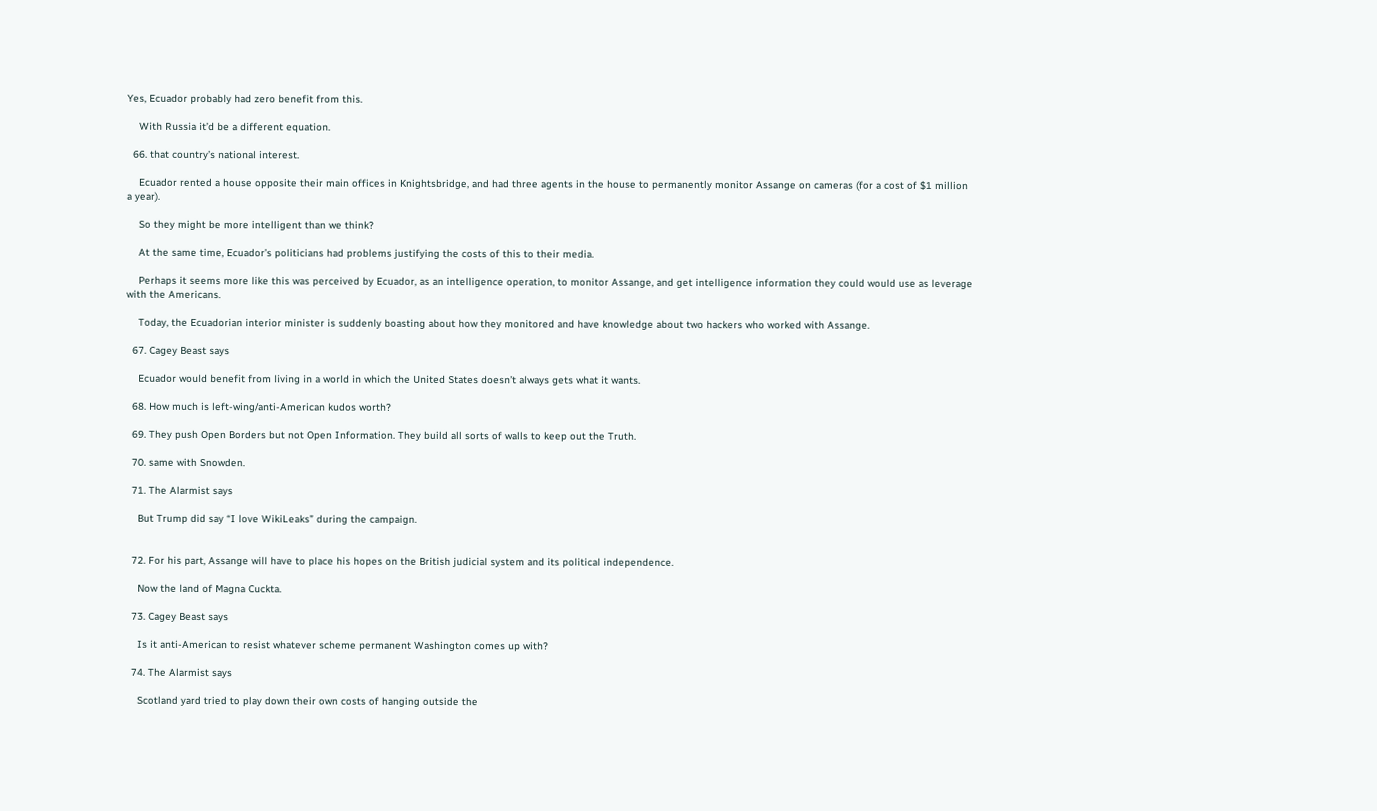Yes, Ecuador probably had zero benefit from this.

    With Russia it’d be a different equation.

  66. that country’s national interest.

    Ecuador rented a house opposite their main offices in Knightsbridge, and had three agents in the house to permanently monitor Assange on cameras (for a cost of $1 million a year).

    So they might be more intelligent than we think?

    At the same time, Ecuador’s politicians had problems justifying the costs of this to their media.

    Perhaps it seems more like this was perceived by Ecuador, as an intelligence operation, to monitor Assange, and get intelligence information they could would use as leverage with the Americans.

    Today, the Ecuadorian interior minister is suddenly boasting about how they monitored and have knowledge about two hackers who worked with Assange.

  67. Cagey Beast says

    Ecuador would benefit from living in a world in which the United States doesn’t always gets what it wants.

  68. How much is left-wing/anti-American kudos worth?

  69. They push Open Borders but not Open Information. They build all sorts of walls to keep out the Truth.

  70. same with Snowden.

  71. The Alarmist says

    But Trump did say “I love WikiLeaks” during the campaign.


  72. For his part, Assange will have to place his hopes on the British judicial system and its political independence.

    Now the land of Magna Cuckta.

  73. Cagey Beast says

    Is it anti-American to resist whatever scheme permanent Washington comes up with?

  74. The Alarmist says

    Scotland yard tried to play down their own costs of hanging outside the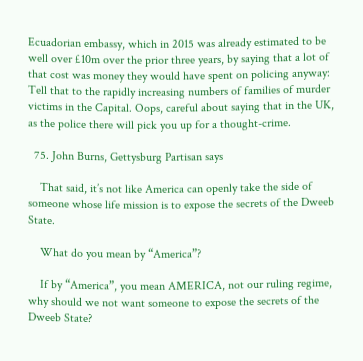Ecuadorian embassy, which in 2015 was already estimated to be well over £10m over the prior three years, by saying that a lot of that cost was money they would have spent on policing anyway: Tell that to the rapidly increasing numbers of families of murder victims in the Capital. Oops, careful about saying that in the UK, as the police there will pick you up for a thought-crime.

  75. John Burns, Gettysburg Partisan says

    That said, it’s not like America can openly take the side of someone whose life mission is to expose the secrets of the Dweeb State.

    What do you mean by “America”?

    If by “America”, you mean AMERICA, not our ruling regime, why should we not want someone to expose the secrets of the Dweeb State?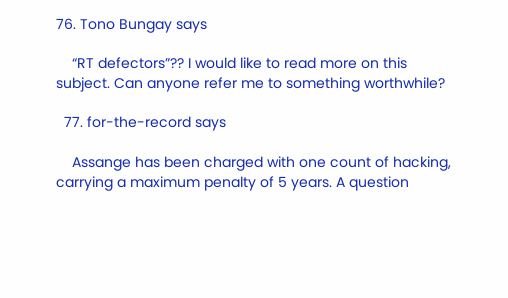76. Tono Bungay says

    “RT defectors”?? I would like to read more on this subject. Can anyone refer me to something worthwhile?

  77. for-the-record says

    Assange has been charged with one count of hacking, carrying a maximum penalty of 5 years. A question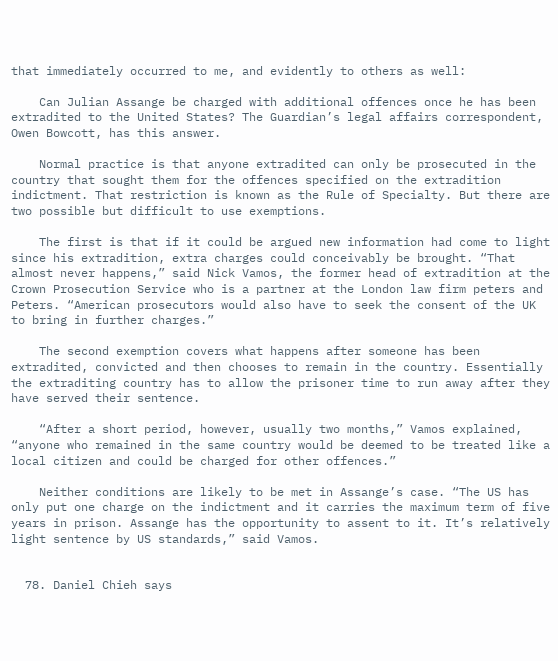that immediately occurred to me, and evidently to others as well:

    Can Julian Assange be charged with additional offences once he has been extradited to the United States? The Guardian’s legal affairs correspondent, Owen Bowcott, has this answer.

    Normal practice is that anyone extradited can only be prosecuted in the country that sought them for the offences specified on the extradition indictment. That restriction is known as the Rule of Specialty. But there are two possible but difficult to use exemptions.

    The first is that if it could be argued new information had come to light since his extradition, extra charges could conceivably be brought. “That almost never happens,” said Nick Vamos, the former head of extradition at the Crown Prosecution Service who is a partner at the London law firm peters and Peters. “American prosecutors would also have to seek the consent of the UK to bring in further charges.”

    The second exemption covers what happens after someone has been extradited, convicted and then chooses to remain in the country. Essentially the extraditing country has to allow the prisoner time to run away after they have served their sentence.

    “After a short period, however, usually two months,” Vamos explained, “anyone who remained in the same country would be deemed to be treated like a local citizen and could be charged for other offences.”

    Neither conditions are likely to be met in Assange’s case. “The US has only put one charge on the indictment and it carries the maximum term of five years in prison. Assange has the opportunity to assent to it. It’s relatively light sentence by US standards,” said Vamos.


  78. Daniel Chieh says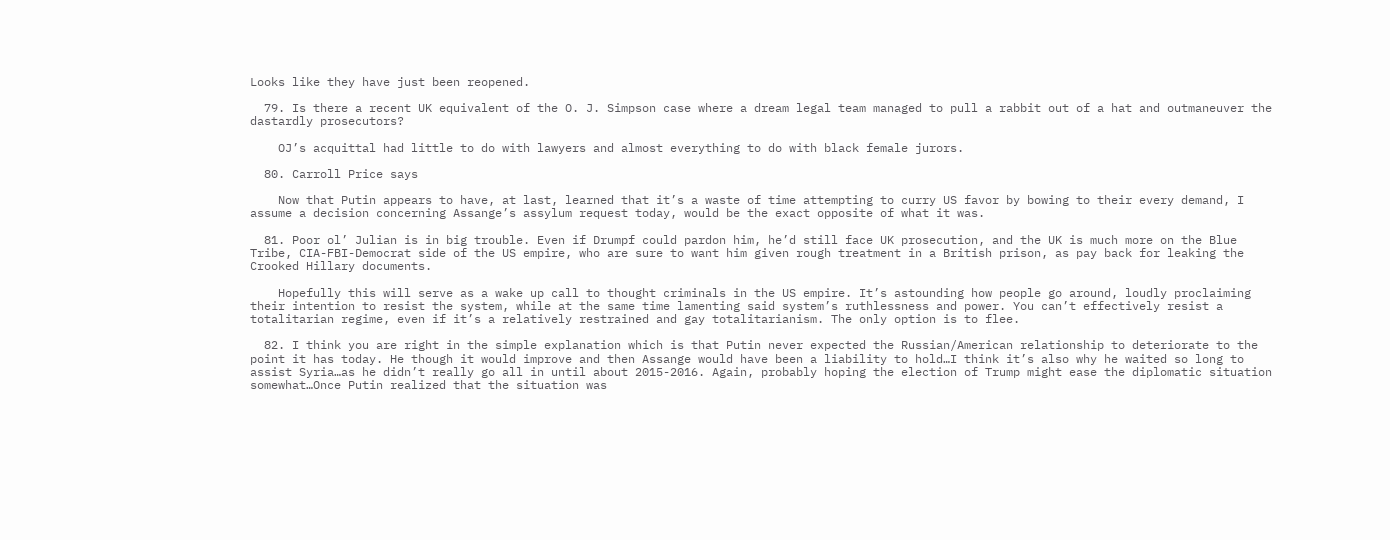Looks like they have just been reopened.

  79. Is there a recent UK equivalent of the O. J. Simpson case where a dream legal team managed to pull a rabbit out of a hat and outmaneuver the dastardly prosecutors?

    OJ’s acquittal had little to do with lawyers and almost everything to do with black female jurors.

  80. Carroll Price says

    Now that Putin appears to have, at last, learned that it’s a waste of time attempting to curry US favor by bowing to their every demand, I assume a decision concerning Assange’s assylum request today, would be the exact opposite of what it was.

  81. Poor ol’ Julian is in big trouble. Even if Drumpf could pardon him, he’d still face UK prosecution, and the UK is much more on the Blue Tribe, CIA-FBI-Democrat side of the US empire, who are sure to want him given rough treatment in a British prison, as pay back for leaking the Crooked Hillary documents.

    Hopefully this will serve as a wake up call to thought criminals in the US empire. It’s astounding how people go around, loudly proclaiming their intention to resist the system, while at the same time lamenting said system’s ruthlessness and power. You can’t effectively resist a totalitarian regime, even if it’s a relatively restrained and gay totalitarianism. The only option is to flee.

  82. I think you are right in the simple explanation which is that Putin never expected the Russian/American relationship to deteriorate to the point it has today. He though it would improve and then Assange would have been a liability to hold…I think it’s also why he waited so long to assist Syria…as he didn’t really go all in until about 2015-2016. Again, probably hoping the election of Trump might ease the diplomatic situation somewhat…Once Putin realized that the situation was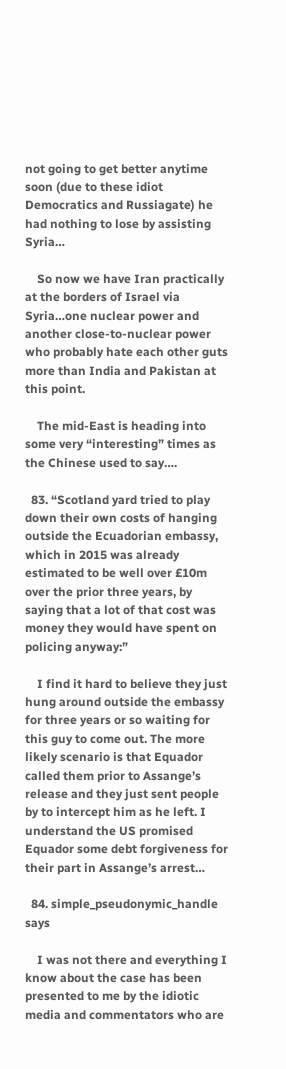not going to get better anytime soon (due to these idiot Democratics and Russiagate) he had nothing to lose by assisting Syria…

    So now we have Iran practically at the borders of Israel via Syria…one nuclear power and another close-to-nuclear power who probably hate each other guts more than India and Pakistan at this point.

    The mid-East is heading into some very “interesting” times as the Chinese used to say….

  83. “Scotland yard tried to play down their own costs of hanging outside the Ecuadorian embassy, which in 2015 was already estimated to be well over £10m over the prior three years, by saying that a lot of that cost was money they would have spent on policing anyway:”

    I find it hard to believe they just hung around outside the embassy for three years or so waiting for this guy to come out. The more likely scenario is that Equador called them prior to Assange’s release and they just sent people by to intercept him as he left. I understand the US promised Equador some debt forgiveness for their part in Assange’s arrest…

  84. simple_pseudonymic_handle says

    I was not there and everything I know about the case has been presented to me by the idiotic media and commentators who are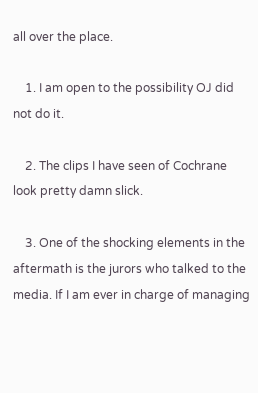all over the place.

    1. I am open to the possibility OJ did not do it.

    2. The clips I have seen of Cochrane look pretty damn slick.

    3. One of the shocking elements in the aftermath is the jurors who talked to the media. If I am ever in charge of managing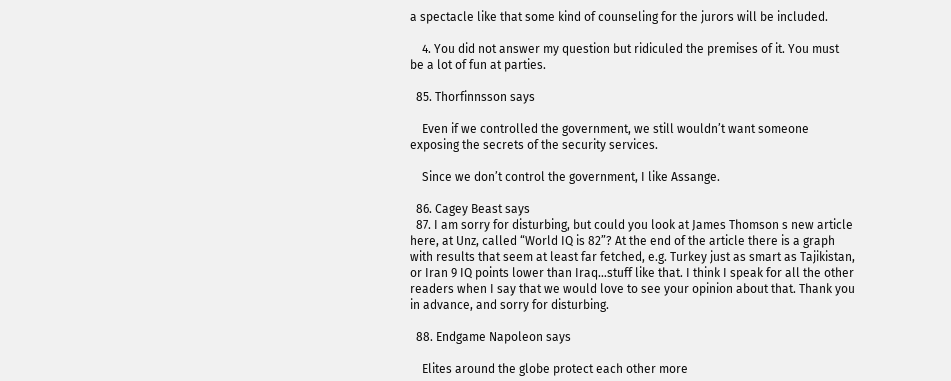a spectacle like that some kind of counseling for the jurors will be included.

    4. You did not answer my question but ridiculed the premises of it. You must be a lot of fun at parties.

  85. Thorfinnsson says

    Even if we controlled the government, we still wouldn’t want someone exposing the secrets of the security services.

    Since we don’t control the government, I like Assange.

  86. Cagey Beast says
  87. I am sorry for disturbing, but could you look at James Thomson s new article here, at Unz, called “World IQ is 82”? At the end of the article there is a graph with results that seem at least far fetched, e.g. Turkey just as smart as Tajikistan, or Iran 9 IQ points lower than Iraq…stuff like that. I think I speak for all the other readers when I say that we would love to see your opinion about that. Thank you in advance, and sorry for disturbing.

  88. Endgame Napoleon says

    Elites around the globe protect each other more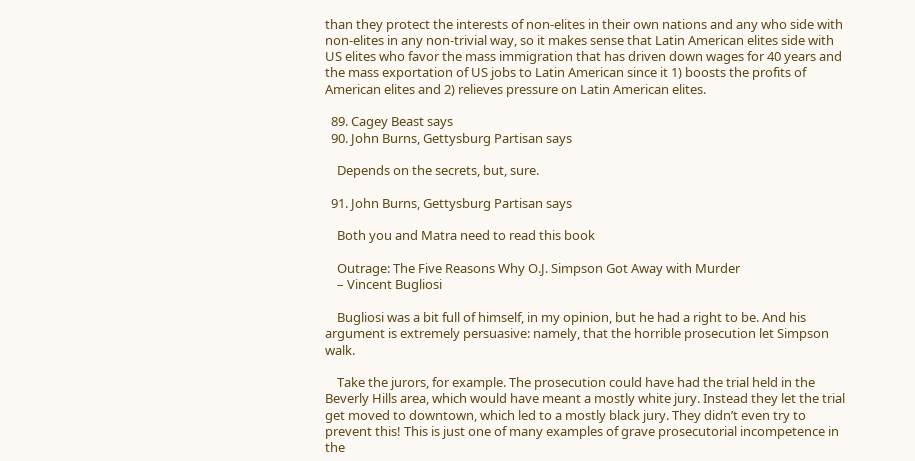than they protect the interests of non-elites in their own nations and any who side with non-elites in any non-trivial way, so it makes sense that Latin American elites side with US elites who favor the mass immigration that has driven down wages for 40 years and the mass exportation of US jobs to Latin American since it 1) boosts the profits of American elites and 2) relieves pressure on Latin American elites.

  89. Cagey Beast says
  90. John Burns, Gettysburg Partisan says

    Depends on the secrets, but, sure.

  91. John Burns, Gettysburg Partisan says

    Both you and Matra need to read this book

    Outrage: The Five Reasons Why O.J. Simpson Got Away with Murder
    – Vincent Bugliosi

    Bugliosi was a bit full of himself, in my opinion, but he had a right to be. And his argument is extremely persuasive: namely, that the horrible prosecution let Simpson walk.

    Take the jurors, for example. The prosecution could have had the trial held in the Beverly Hills area, which would have meant a mostly white jury. Instead they let the trial get moved to downtown, which led to a mostly black jury. They didn’t even try to prevent this! This is just one of many examples of grave prosecutorial incompetence in the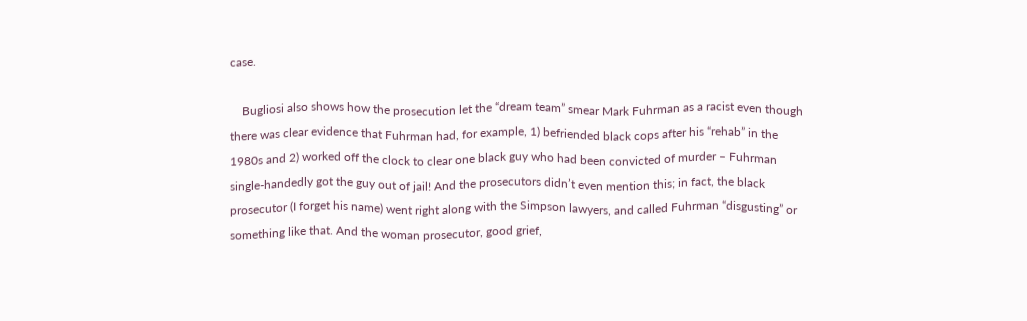case.

    Bugliosi also shows how the prosecution let the “dream team” smear Mark Fuhrman as a racist even though there was clear evidence that Fuhrman had, for example, 1) befriended black cops after his “rehab” in the 1980s and 2) worked off the clock to clear one black guy who had been convicted of murder – Fuhrman single-handedly got the guy out of jail! And the prosecutors didn’t even mention this; in fact, the black prosecutor (I forget his name) went right along with the Simpson lawyers, and called Fuhrman “disgusting” or something like that. And the woman prosecutor, good grief,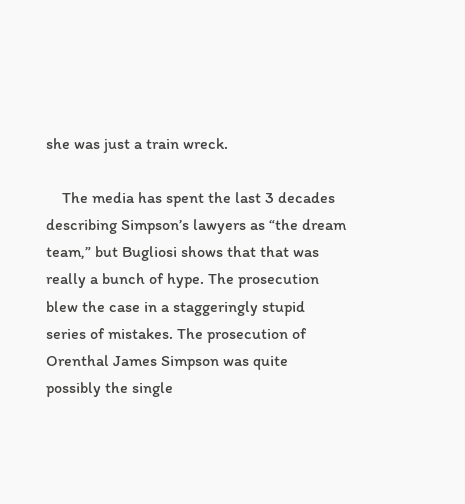she was just a train wreck.

    The media has spent the last 3 decades describing Simpson’s lawyers as “the dream team,” but Bugliosi shows that that was really a bunch of hype. The prosecution blew the case in a staggeringly stupid series of mistakes. The prosecution of Orenthal James Simpson was quite possibly the single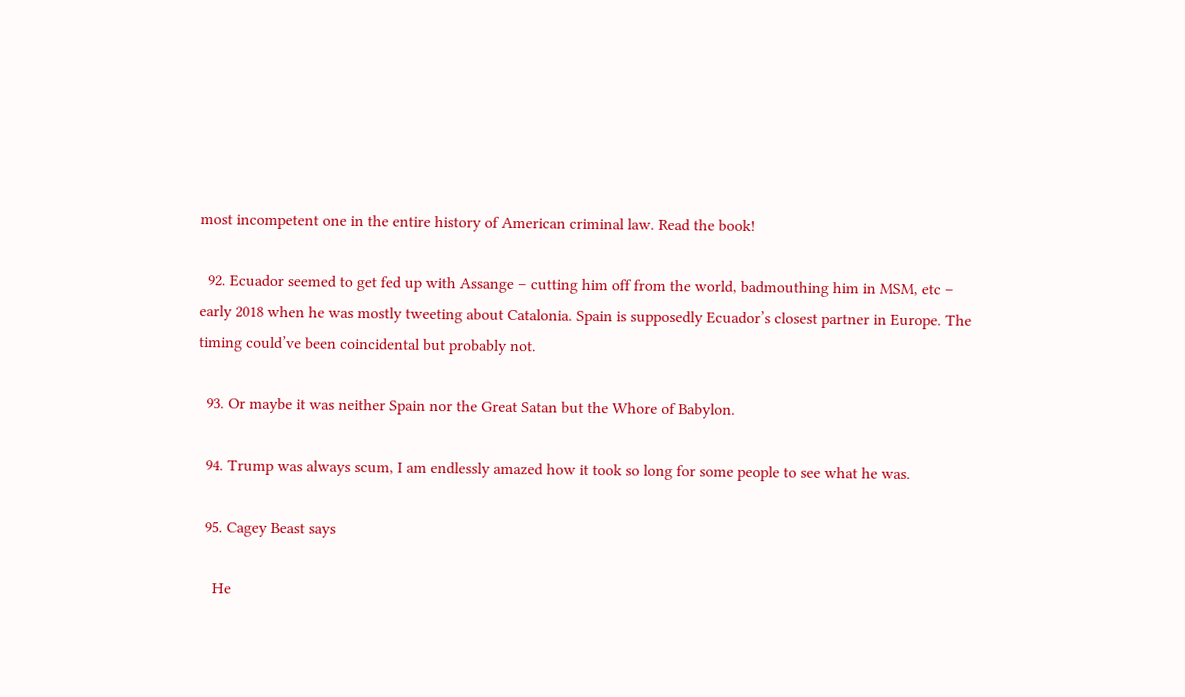most incompetent one in the entire history of American criminal law. Read the book!

  92. Ecuador seemed to get fed up with Assange – cutting him off from the world, badmouthing him in MSM, etc – early 2018 when he was mostly tweeting about Catalonia. Spain is supposedly Ecuador’s closest partner in Europe. The timing could’ve been coincidental but probably not.

  93. Or maybe it was neither Spain nor the Great Satan but the Whore of Babylon.

  94. Trump was always scum, I am endlessly amazed how it took so long for some people to see what he was.

  95. Cagey Beast says

    He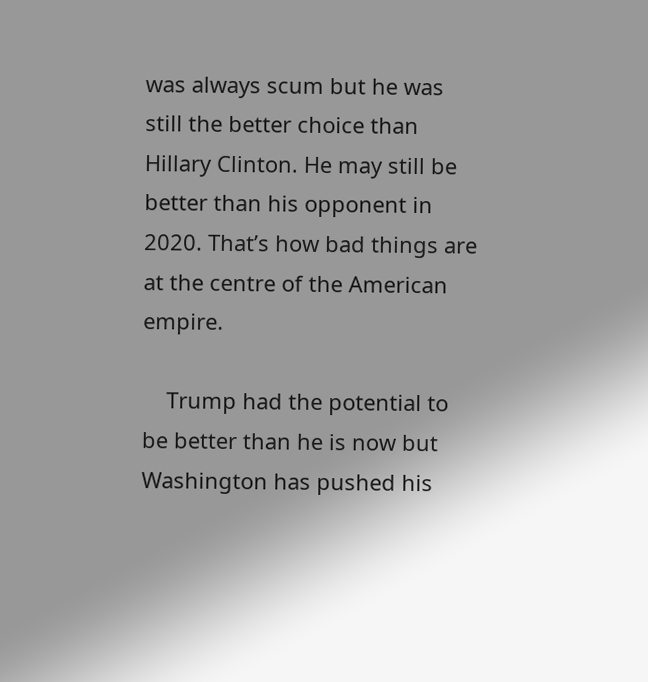was always scum but he was still the better choice than Hillary Clinton. He may still be better than his opponent in 2020. That’s how bad things are at the centre of the American empire.

    Trump had the potential to be better than he is now but Washington has pushed his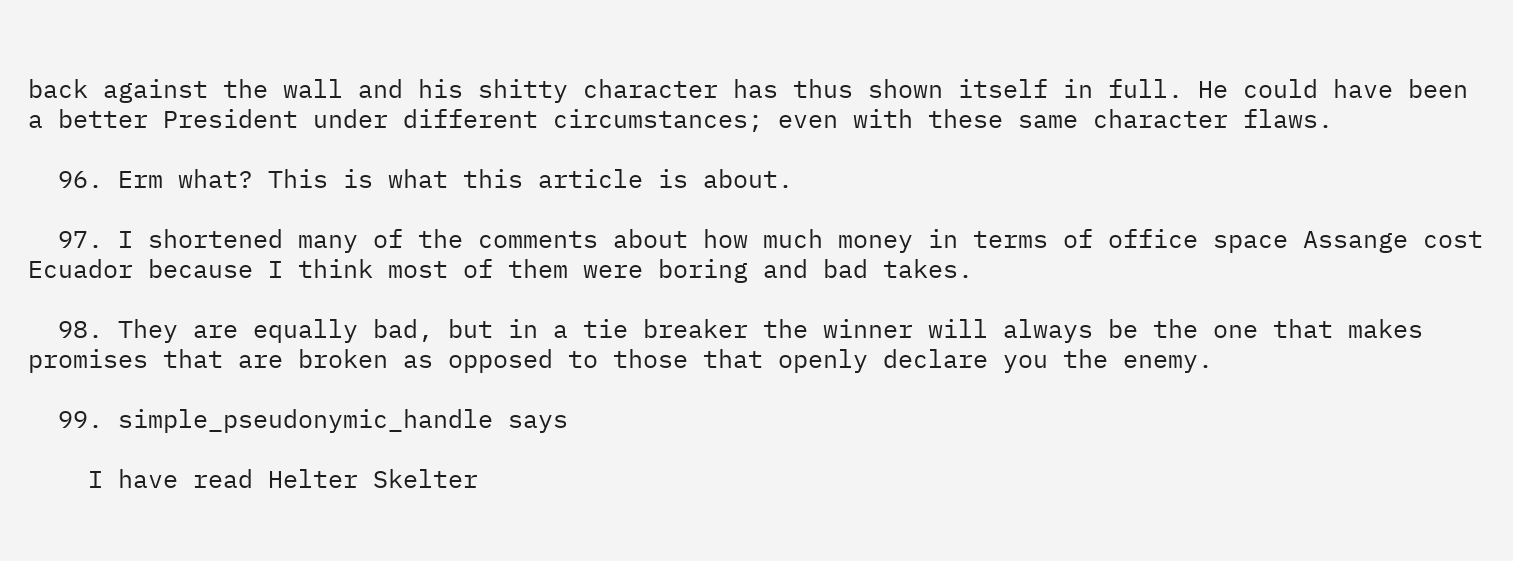back against the wall and his shitty character has thus shown itself in full. He could have been a better President under different circumstances; even with these same character flaws.

  96. Erm what? This is what this article is about.

  97. I shortened many of the comments about how much money in terms of office space Assange cost Ecuador because I think most of them were boring and bad takes.

  98. They are equally bad, but in a tie breaker the winner will always be the one that makes promises that are broken as opposed to those that openly declare you the enemy.

  99. simple_pseudonymic_handle says

    I have read Helter Skelter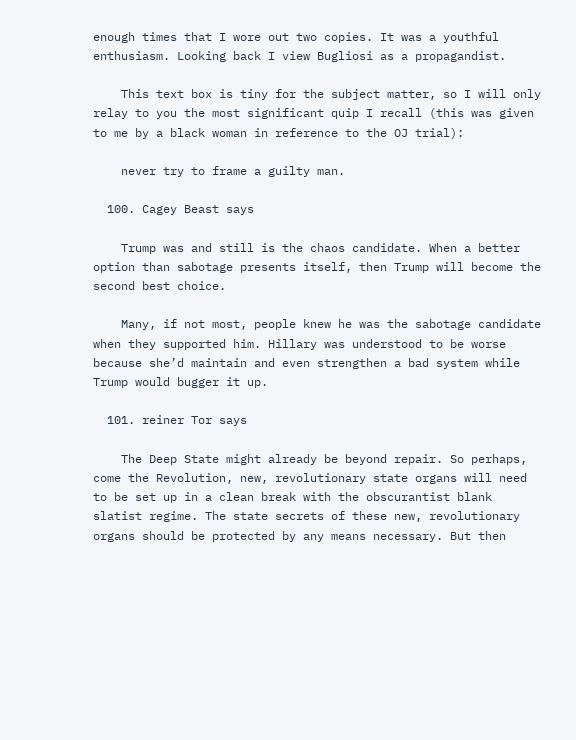enough times that I wore out two copies. It was a youthful enthusiasm. Looking back I view Bugliosi as a propagandist.

    This text box is tiny for the subject matter, so I will only relay to you the most significant quip I recall (this was given to me by a black woman in reference to the OJ trial):

    never try to frame a guilty man.

  100. Cagey Beast says

    Trump was and still is the chaos candidate. When a better option than sabotage presents itself, then Trump will become the second best choice.

    Many, if not most, people knew he was the sabotage candidate when they supported him. Hillary was understood to be worse because she’d maintain and even strengthen a bad system while Trump would bugger it up.

  101. reiner Tor says

    The Deep State might already be beyond repair. So perhaps, come the Revolution, new, revolutionary state organs will need to be set up in a clean break with the obscurantist blank slatist regime. The state secrets of these new, revolutionary organs should be protected by any means necessary. But then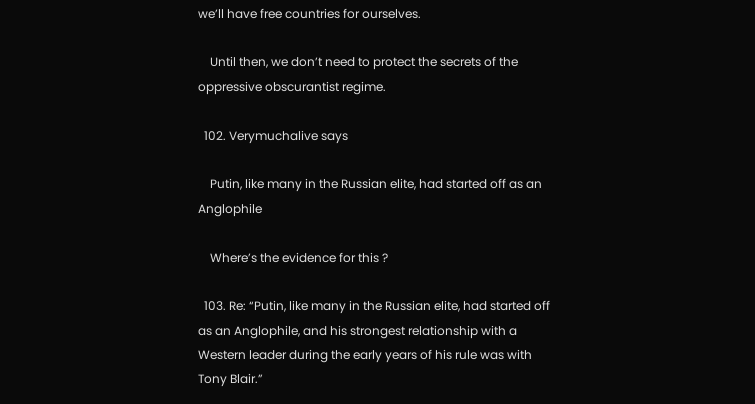we’ll have free countries for ourselves.

    Until then, we don’t need to protect the secrets of the oppressive obscurantist regime.

  102. Verymuchalive says

    Putin, like many in the Russian elite, had started off as an Anglophile

    Where’s the evidence for this ?

  103. Re: “Putin, like many in the Russian elite, had started off as an Anglophile, and his strongest relationship with a Western leader during the early years of his rule was with Tony Blair.”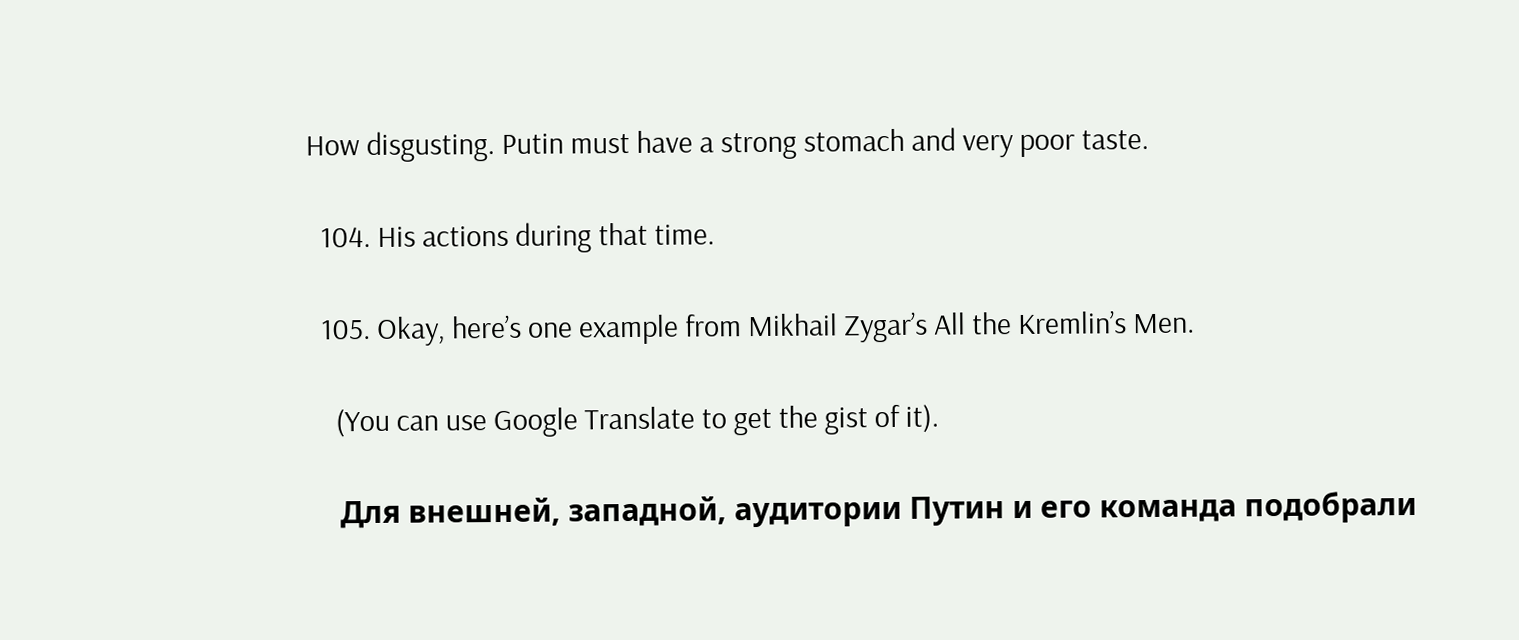How disgusting. Putin must have a strong stomach and very poor taste.

  104. His actions during that time.

  105. Okay, here’s one example from Mikhail Zygar’s All the Kremlin’s Men.

    (You can use Google Translate to get the gist of it).

    Для внешней, западной, аудитории Путин и его команда подобрали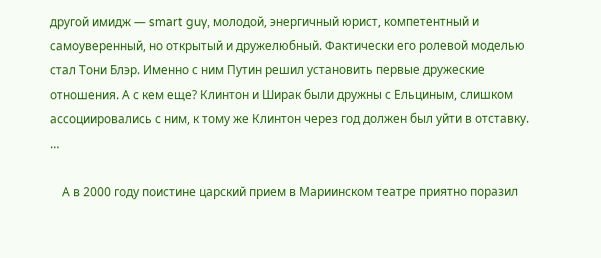другой имидж — smart guy, молодой, энергичный юрист, компетентный и самоуверенный, но открытый и дружелюбный. Фактически его ролевой моделью стал Тони Блэр. Именно с ним Путин решил установить первые дружеские отношения. А с кем еще? Клинтон и Ширак были дружны с Ельциным, слишком ассоциировались с ним, к тому же Клинтон через год должен был уйти в отставку. …

    А в 2000 году поистине царский прием в Мариинском театре приятно поразил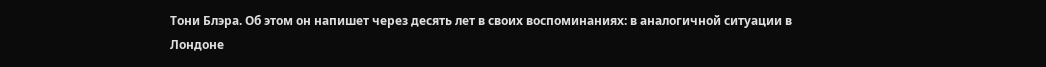Тони Блэра. Об этом он напишет через десять лет в своих воспоминаниях: в аналогичной ситуации в Лондоне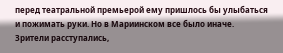перед театральной премьерой ему пришлось бы улыбаться и пожимать руки. Но в Мариинском все было иначе. Зрители расступались,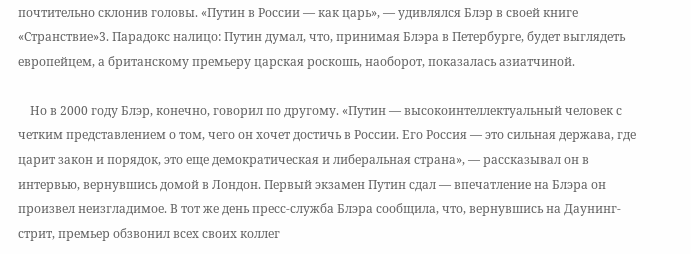почтительно склонив головы. «Путин в России — как царь», — удивлялся Блэр в своей книге «Странствие»3. Парадокс налицо: Путин думал, что, принимая Блэра в Петербурге, будет выглядеть европейцем, а британскому премьеру царская роскошь, наоборот, показалась азиатчиной.

    Но в 2000 году Блэр, конечно, говорил по другому. «Путин — высокоинтеллектуальный человек с четким представлением о том, чего он хочет достичь в России. Его Россия — это сильная держава, где царит закон и порядок, это еще демократическая и либеральная страна», — рассказывал он в интервью, вернувшись домой в Лондон. Первый экзамен Путин сдал — впечатление на Блэра он произвел неизгладимое. В тот же день пресс-служба Блэра сообщила, что, вернувшись на Даунинг-стрит, премьер обзвонил всех своих коллег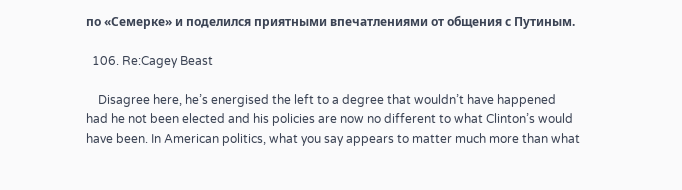по «Семерке» и поделился приятными впечатлениями от общения с Путиным.

  106. Re:Cagey Beast

    Disagree here, he’s energised the left to a degree that wouldn’t have happened had he not been elected and his policies are now no different to what Clinton’s would have been. In American politics, what you say appears to matter much more than what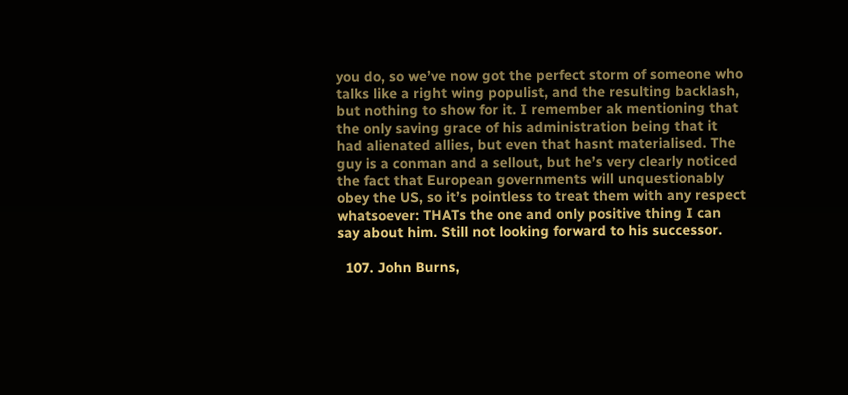you do, so we’ve now got the perfect storm of someone who talks like a right wing populist, and the resulting backlash, but nothing to show for it. I remember ak mentioning that the only saving grace of his administration being that it had alienated allies, but even that hasnt materialised. The guy is a conman and a sellout, but he’s very clearly noticed the fact that European governments will unquestionably obey the US, so it’s pointless to treat them with any respect whatsoever: THATs the one and only positive thing I can say about him. Still not looking forward to his successor.

  107. John Burns,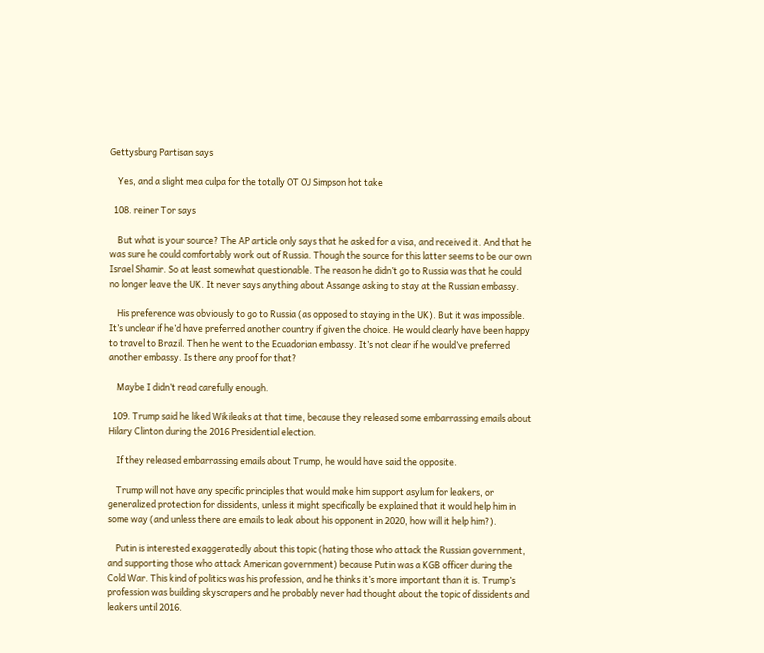Gettysburg Partisan says

    Yes, and a slight mea culpa for the totally OT OJ Simpson hot take

  108. reiner Tor says

    But what is your source? The AP article only says that he asked for a visa, and received it. And that he was sure he could comfortably work out of Russia. Though the source for this latter seems to be our own Israel Shamir. So at least somewhat questionable. The reason he didn’t go to Russia was that he could no longer leave the UK. It never says anything about Assange asking to stay at the Russian embassy.

    His preference was obviously to go to Russia (as opposed to staying in the UK). But it was impossible. It’s unclear if he’d have preferred another country if given the choice. He would clearly have been happy to travel to Brazil. Then he went to the Ecuadorian embassy. It’s not clear if he would’ve preferred another embassy. Is there any proof for that?

    Maybe I didn’t read carefully enough.

  109. Trump said he liked Wikileaks at that time, because they released some embarrassing emails about Hilary Clinton during the 2016 Presidential election.

    If they released embarrassing emails about Trump, he would have said the opposite.

    Trump will not have any specific principles that would make him support asylum for leakers, or generalized protection for dissidents, unless it might specifically be explained that it would help him in some way (and unless there are emails to leak about his opponent in 2020, how will it help him?).

    Putin is interested exaggeratedly about this topic (hating those who attack the Russian government, and supporting those who attack American government) because Putin was a KGB officer during the Cold War. This kind of politics was his profession, and he thinks it’s more important than it is. Trump’s profession was building skyscrapers and he probably never had thought about the topic of dissidents and leakers until 2016.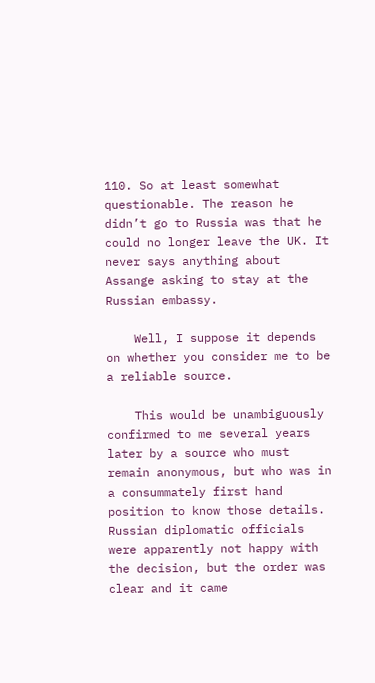110. So at least somewhat questionable. The reason he didn’t go to Russia was that he could no longer leave the UK. It never says anything about Assange asking to stay at the Russian embassy.

    Well, I suppose it depends on whether you consider me to be a reliable source.

    This would be unambiguously confirmed to me several years later by a source who must remain anonymous, but who was in a consummately first hand position to know those details. Russian diplomatic officials were apparently not happy with the decision, but the order was clear and it came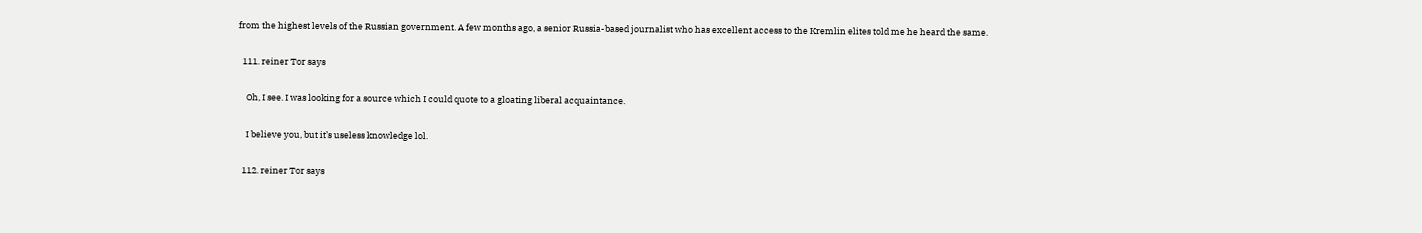from the highest levels of the Russian government. A few months ago, a senior Russia-based journalist who has excellent access to the Kremlin elites told me he heard the same.

  111. reiner Tor says

    Oh, I see. I was looking for a source which I could quote to a gloating liberal acquaintance.

    I believe you, but it’s useless knowledge lol.

  112. reiner Tor says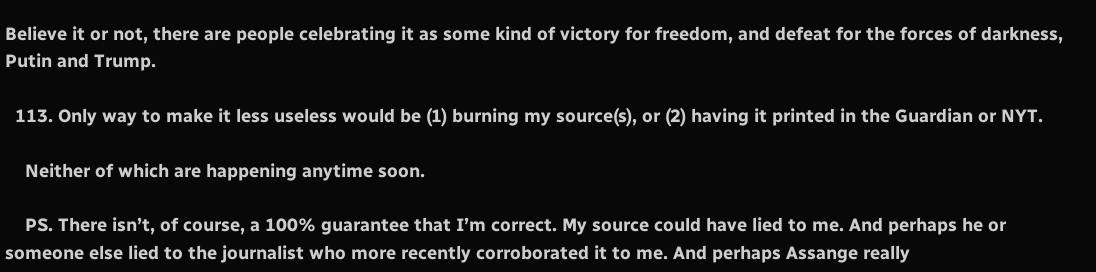Believe it or not, there are people celebrating it as some kind of victory for freedom, and defeat for the forces of darkness, Putin and Trump.

  113. Only way to make it less useless would be (1) burning my source(s), or (2) having it printed in the Guardian or NYT.

    Neither of which are happening anytime soon.

    PS. There isn’t, of course, a 100% guarantee that I’m correct. My source could have lied to me. And perhaps he or someone else lied to the journalist who more recently corroborated it to me. And perhaps Assange really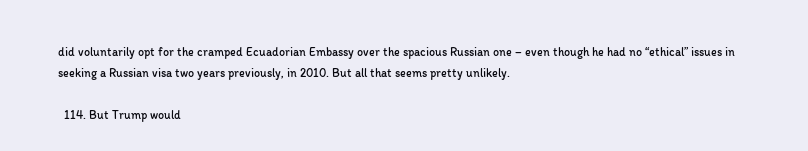did voluntarily opt for the cramped Ecuadorian Embassy over the spacious Russian one – even though he had no “ethical” issues in seeking a Russian visa two years previously, in 2010. But all that seems pretty unlikely.

  114. But Trump would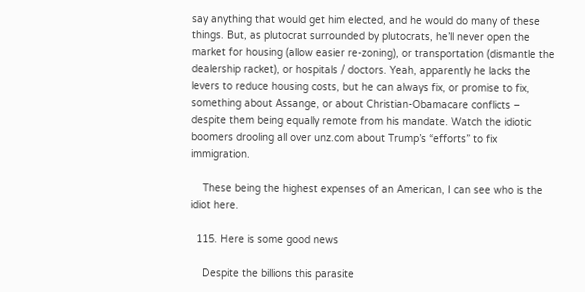say anything that would get him elected, and he would do many of these things. But, as plutocrat surrounded by plutocrats, he’ll never open the market for housing (allow easier re-zoning), or transportation (dismantle the dealership racket), or hospitals / doctors. Yeah, apparently he lacks the levers to reduce housing costs, but he can always fix, or promise to fix, something about Assange, or about Christian-Obamacare conflicts – despite them being equally remote from his mandate. Watch the idiotic boomers drooling all over unz.com about Trump’s “efforts” to fix immigration.

    These being the highest expenses of an American, I can see who is the idiot here.

  115. Here is some good news

    Despite the billions this parasite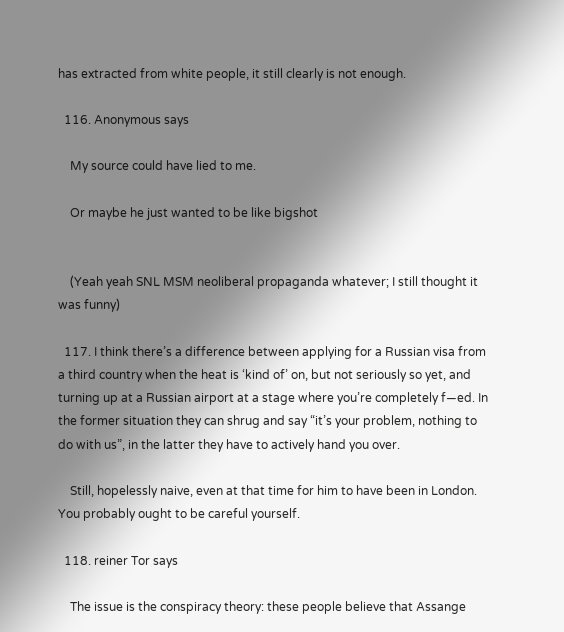has extracted from white people, it still clearly is not enough.

  116. Anonymous says

    My source could have lied to me.

    Or maybe he just wanted to be like bigshot


    (Yeah yeah SNL MSM neoliberal propaganda whatever; I still thought it was funny)

  117. I think there’s a difference between applying for a Russian visa from a third country when the heat is ‘kind of’ on, but not seriously so yet, and turning up at a Russian airport at a stage where you’re completely f—ed. In the former situation they can shrug and say “it’s your problem, nothing to do with us”, in the latter they have to actively hand you over.

    Still, hopelessly naive, even at that time for him to have been in London. You probably ought to be careful yourself.

  118. reiner Tor says

    The issue is the conspiracy theory: these people believe that Assange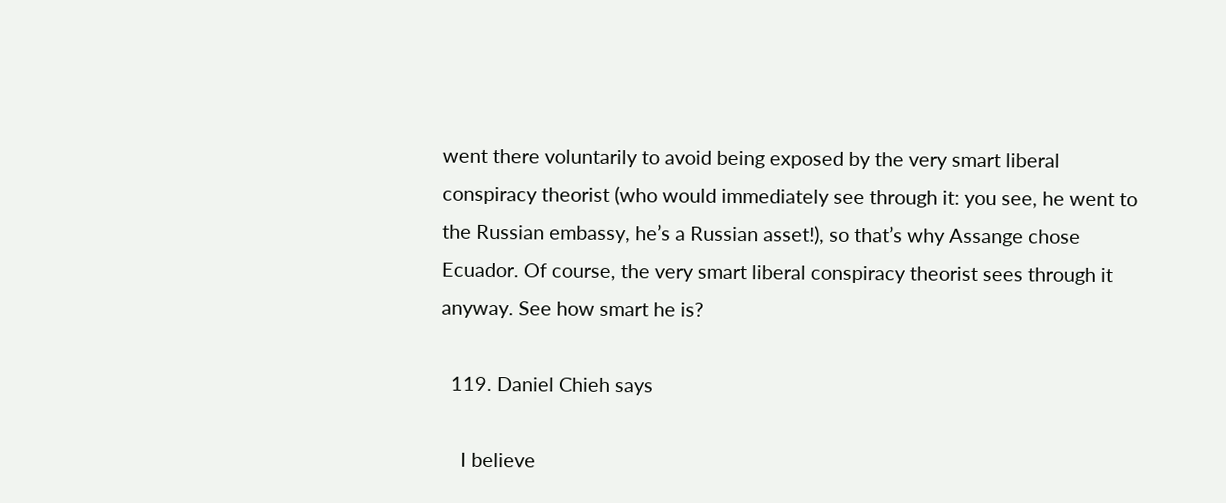went there voluntarily to avoid being exposed by the very smart liberal conspiracy theorist (who would immediately see through it: you see, he went to the Russian embassy, he’s a Russian asset!), so that’s why Assange chose Ecuador. Of course, the very smart liberal conspiracy theorist sees through it anyway. See how smart he is?

  119. Daniel Chieh says

    I believe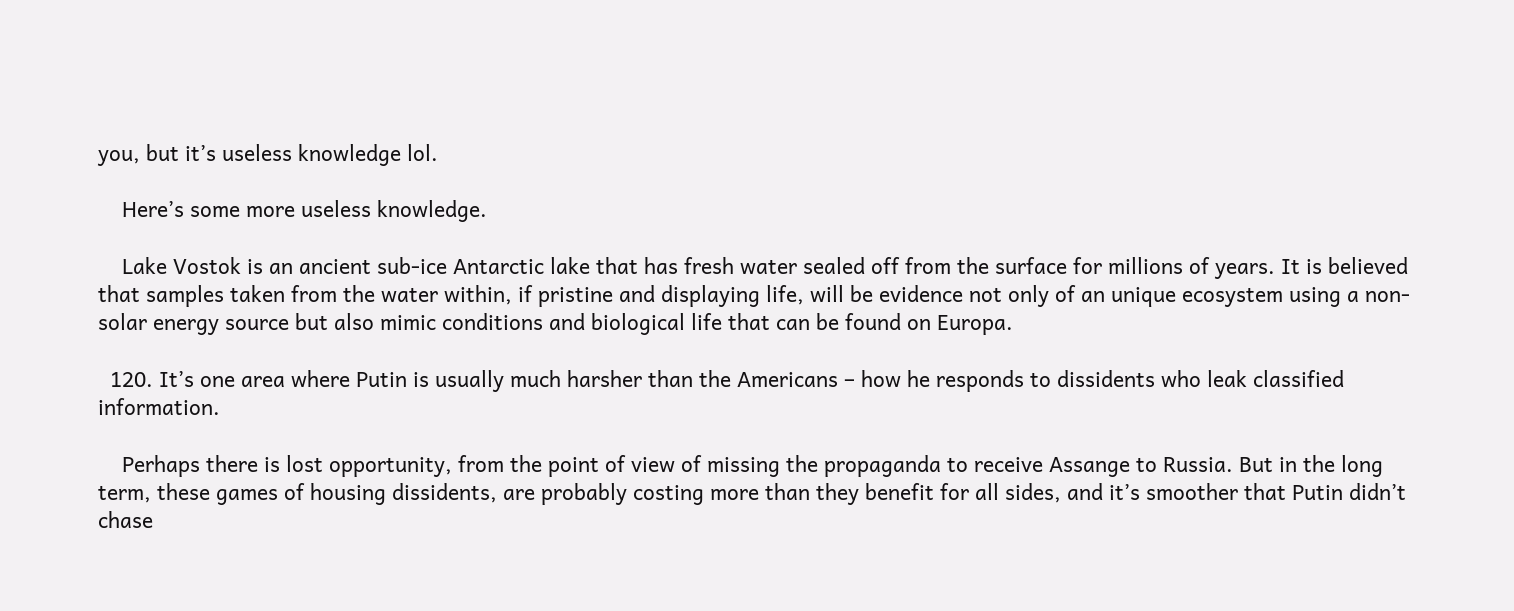you, but it’s useless knowledge lol.

    Here’s some more useless knowledge.

    Lake Vostok is an ancient sub-ice Antarctic lake that has fresh water sealed off from the surface for millions of years. It is believed that samples taken from the water within, if pristine and displaying life, will be evidence not only of an unique ecosystem using a non-solar energy source but also mimic conditions and biological life that can be found on Europa.

  120. It’s one area where Putin is usually much harsher than the Americans – how he responds to dissidents who leak classified information.

    Perhaps there is lost opportunity, from the point of view of missing the propaganda to receive Assange to Russia. But in the long term, these games of housing dissidents, are probably costing more than they benefit for all sides, and it’s smoother that Putin didn’t chase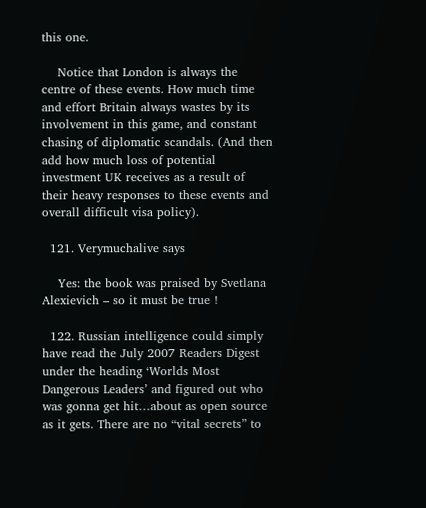this one.

    Notice that London is always the centre of these events. How much time and effort Britain always wastes by its involvement in this game, and constant chasing of diplomatic scandals. (And then add how much loss of potential investment UK receives as a result of their heavy responses to these events and overall difficult visa policy).

  121. Verymuchalive says

    Yes: the book was praised by Svetlana Alexievich – so it must be true !

  122. Russian intelligence could simply have read the July 2007 Readers Digest under the heading ‘Worlds Most Dangerous Leaders’ and figured out who was gonna get hit…about as open source as it gets. There are no “vital secrets” to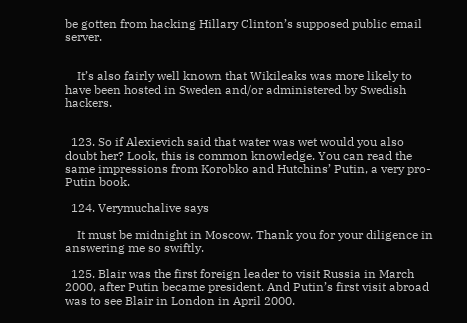be gotten from hacking Hillary Clinton’s supposed public email server.


    It’s also fairly well known that Wikileaks was more likely to have been hosted in Sweden and/or administered by Swedish hackers.


  123. So if Alexievich said that water was wet would you also doubt her? Look, this is common knowledge. You can read the same impressions from Korobko and Hutchins’ Putin, a very pro-Putin book.

  124. Verymuchalive says

    It must be midnight in Moscow. Thank you for your diligence in answering me so swiftly.

  125. Blair was the first foreign leader to visit Russia in March 2000, after Putin became president. And Putin’s first visit abroad was to see Blair in London in April 2000.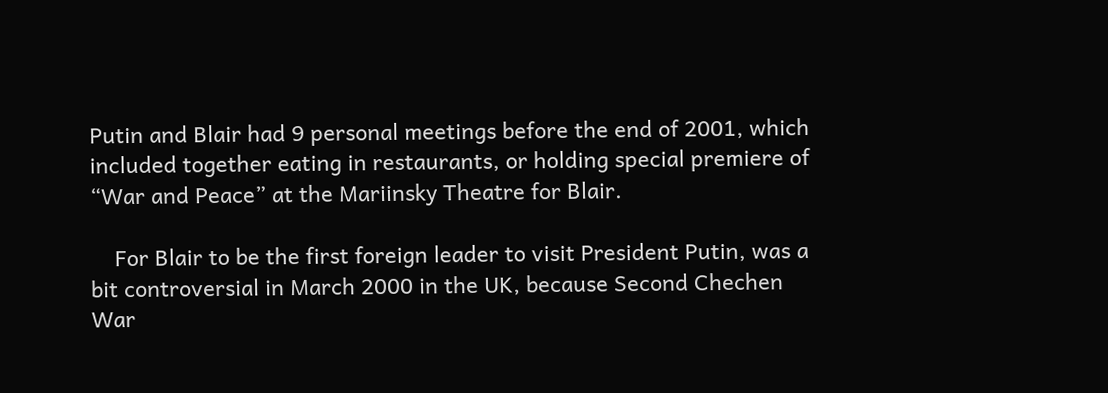Putin and Blair had 9 personal meetings before the end of 2001, which included together eating in restaurants, or holding special premiere of “War and Peace” at the Mariinsky Theatre for Blair.

    For Blair to be the first foreign leader to visit President Putin, was a bit controversial in March 2000 in the UK, because Second Chechen War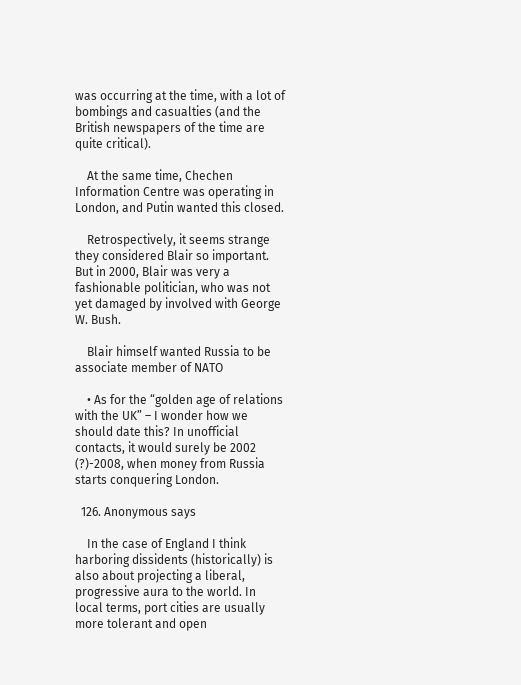was occurring at the time, with a lot of bombings and casualties (and the British newspapers of the time are quite critical).

    At the same time, Chechen Information Centre was operating in London, and Putin wanted this closed.

    Retrospectively, it seems strange they considered Blair so important. But in 2000, Blair was very a fashionable politician, who was not yet damaged by involved with George W. Bush.

    Blair himself wanted Russia to be associate member of NATO

    • As for the “golden age of relations with the UK” – I wonder how we should date this? In unofficial contacts, it would surely be 2002 (?)-2008, when money from Russia starts conquering London.

  126. Anonymous says

    In the case of England I think harboring dissidents (historically) is also about projecting a liberal, progressive aura to the world. In local terms, port cities are usually more tolerant and open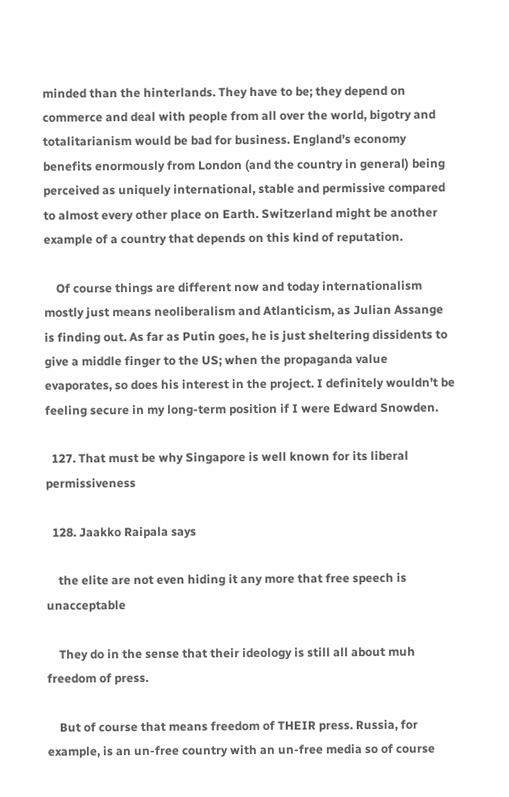minded than the hinterlands. They have to be; they depend on commerce and deal with people from all over the world, bigotry and totalitarianism would be bad for business. England’s economy benefits enormously from London (and the country in general) being perceived as uniquely international, stable and permissive compared to almost every other place on Earth. Switzerland might be another example of a country that depends on this kind of reputation.

    Of course things are different now and today internationalism mostly just means neoliberalism and Atlanticism, as Julian Assange is finding out. As far as Putin goes, he is just sheltering dissidents to give a middle finger to the US; when the propaganda value evaporates, so does his interest in the project. I definitely wouldn’t be feeling secure in my long-term position if I were Edward Snowden.

  127. That must be why Singapore is well known for its liberal permissiveness

  128. Jaakko Raipala says

    the elite are not even hiding it any more that free speech is unacceptable

    They do in the sense that their ideology is still all about muh freedom of press.

    But of course that means freedom of THEIR press. Russia, for example, is an un-free country with an un-free media so of course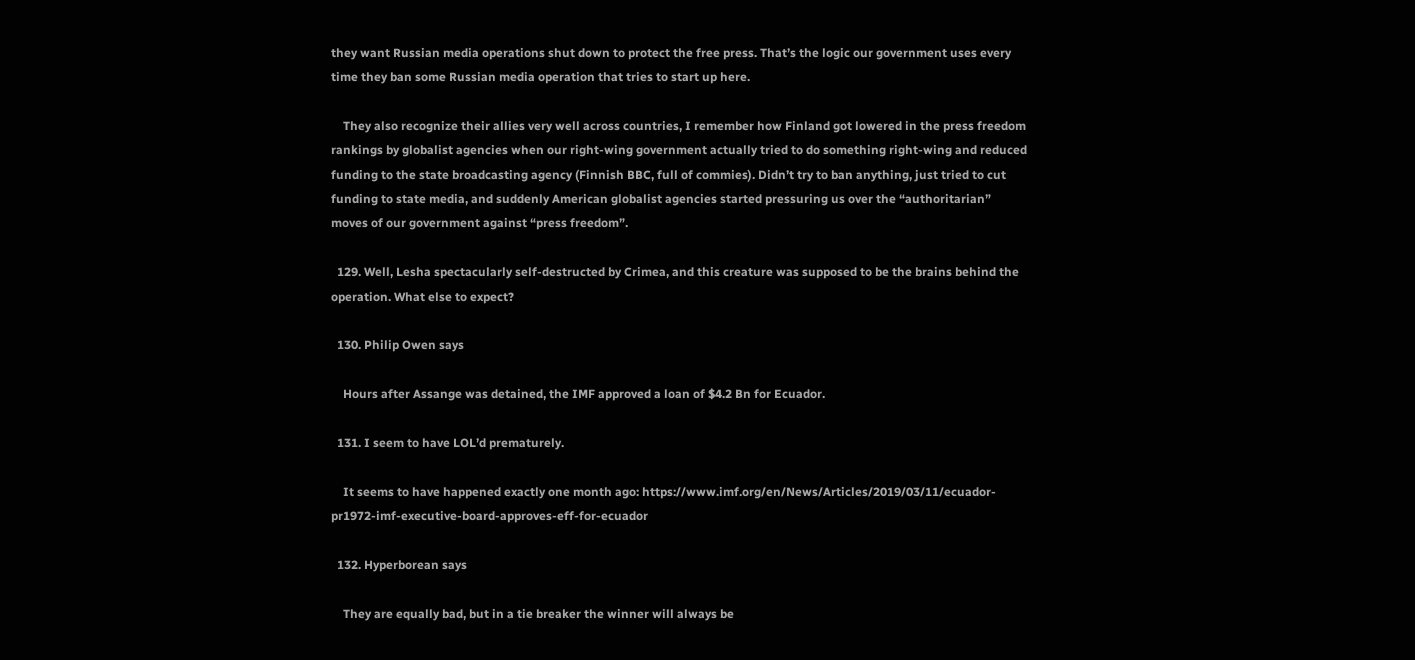they want Russian media operations shut down to protect the free press. That’s the logic our government uses every time they ban some Russian media operation that tries to start up here.

    They also recognize their allies very well across countries, I remember how Finland got lowered in the press freedom rankings by globalist agencies when our right-wing government actually tried to do something right-wing and reduced funding to the state broadcasting agency (Finnish BBC, full of commies). Didn’t try to ban anything, just tried to cut funding to state media, and suddenly American globalist agencies started pressuring us over the “authoritarian” moves of our government against “press freedom”.

  129. Well, Lesha spectacularly self-destructed by Crimea, and this creature was supposed to be the brains behind the operation. What else to expect?

  130. Philip Owen says

    Hours after Assange was detained, the IMF approved a loan of $4.2 Bn for Ecuador.

  131. I seem to have LOL’d prematurely.

    It seems to have happened exactly one month ago: https://www.imf.org/en/News/Articles/2019/03/11/ecuador-pr1972-imf-executive-board-approves-eff-for-ecuador

  132. Hyperborean says

    They are equally bad, but in a tie breaker the winner will always be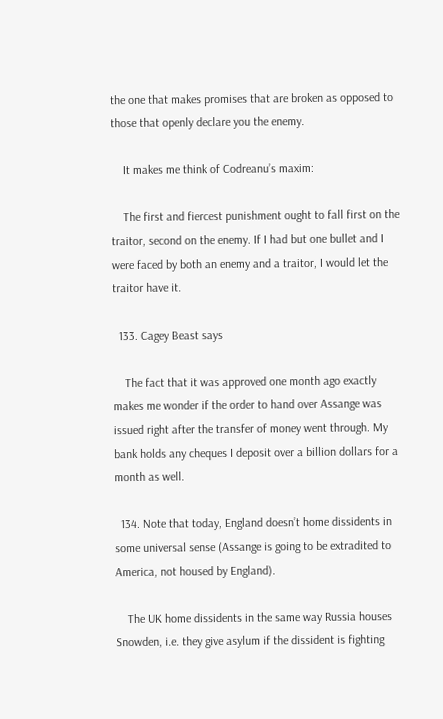the one that makes promises that are broken as opposed to those that openly declare you the enemy.

    It makes me think of Codreanu’s maxim:

    The first and fiercest punishment ought to fall first on the traitor, second on the enemy. If I had but one bullet and I were faced by both an enemy and a traitor, I would let the traitor have it.

  133. Cagey Beast says

    The fact that it was approved one month ago exactly makes me wonder if the order to hand over Assange was issued right after the transfer of money went through. My bank holds any cheques I deposit over a billion dollars for a month as well.

  134. Note that today, England doesn’t home dissidents in some universal sense (Assange is going to be extradited to America, not housed by England).

    The UK home dissidents in the same way Russia houses Snowden, i.e. they give asylum if the dissident is fighting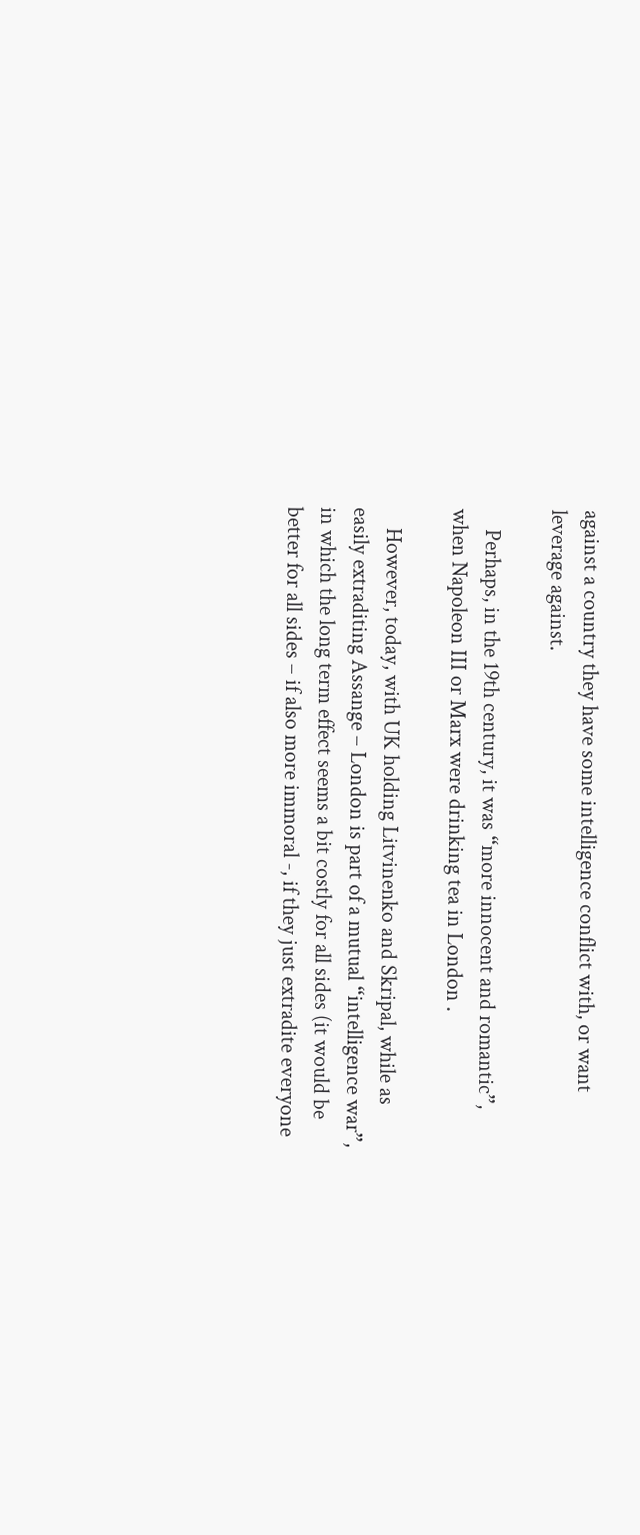against a country they have some intelligence conflict with, or want leverage against.

    Perhaps, in the 19th century, it was “more innocent and romantic”, when Napoleon III or Marx were drinking tea in London .

    However, today, with UK holding Litvinenko and Skripal, while as easily extraditing Assange – London is part of a mutual “intelligence war”, in which the long term effect seems a bit costly for all sides (it would be better for all sides – if also more immoral -, if they just extradite everyone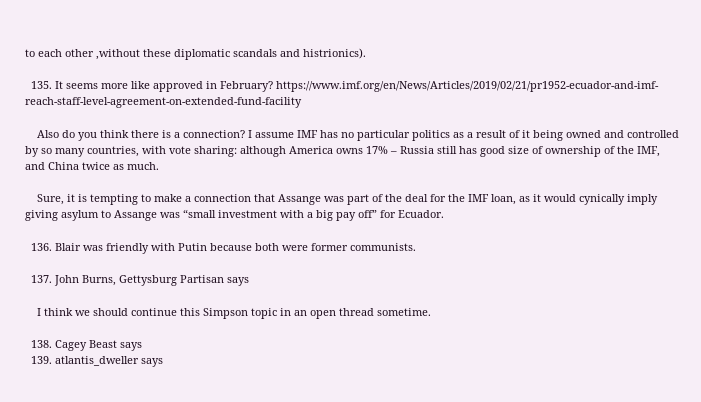to each other ,without these diplomatic scandals and histrionics).

  135. It seems more like approved in February? https://www.imf.org/en/News/Articles/2019/02/21/pr1952-ecuador-and-imf-reach-staff-level-agreement-on-extended-fund-facility

    Also do you think there is a connection? I assume IMF has no particular politics as a result of it being owned and controlled by so many countries, with vote sharing: although America owns 17% – Russia still has good size of ownership of the IMF, and China twice as much.

    Sure, it is tempting to make a connection that Assange was part of the deal for the IMF loan, as it would cynically imply giving asylum to Assange was “small investment with a big pay off” for Ecuador.

  136. Blair was friendly with Putin because both were former communists.

  137. John Burns, Gettysburg Partisan says

    I think we should continue this Simpson topic in an open thread sometime.

  138. Cagey Beast says
  139. atlantis_dweller says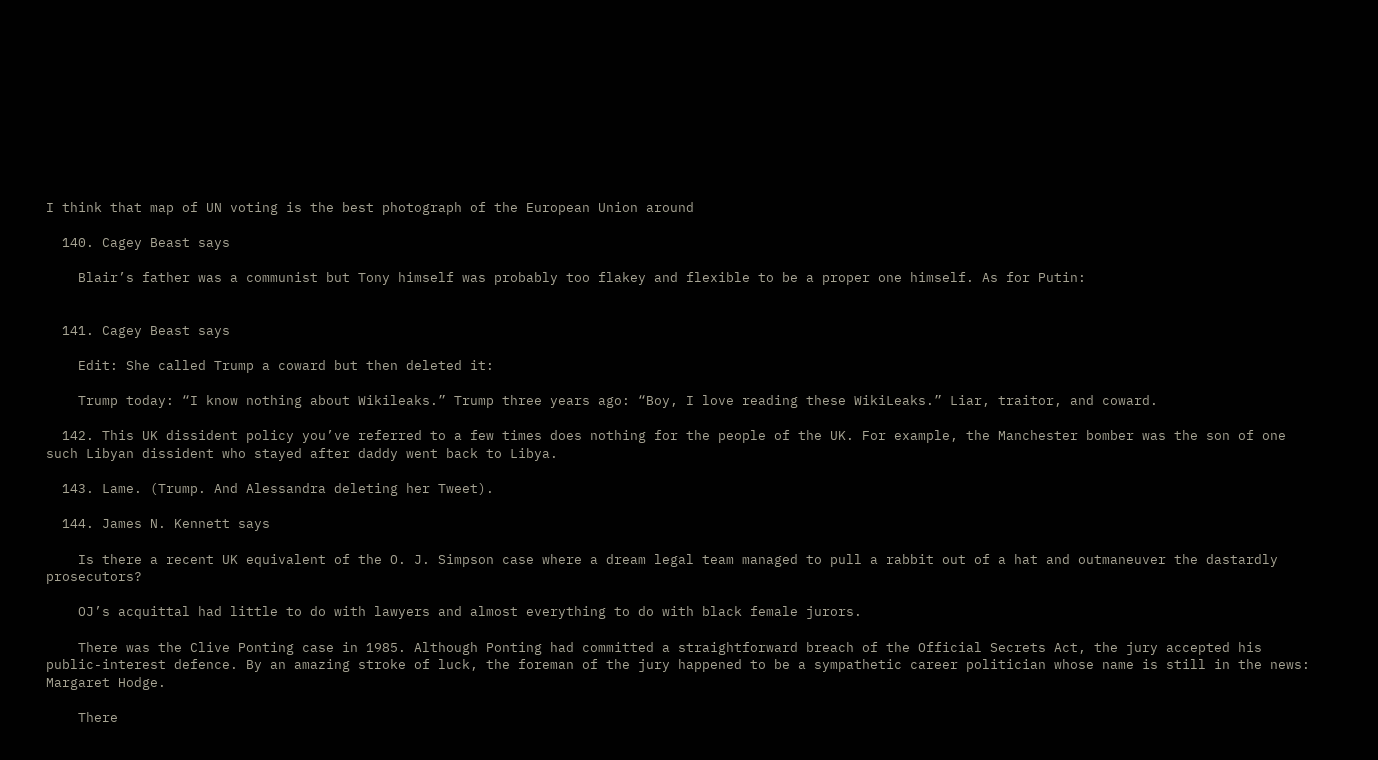I think that map of UN voting is the best photograph of the European Union around

  140. Cagey Beast says

    Blair’s father was a communist but Tony himself was probably too flakey and flexible to be a proper one himself. As for Putin:


  141. Cagey Beast says

    Edit: She called Trump a coward but then deleted it:

    Trump today: “I know nothing about Wikileaks.” Trump three years ago: “Boy, I love reading these WikiLeaks.” Liar, traitor, and coward.

  142. This UK dissident policy you’ve referred to a few times does nothing for the people of the UK. For example, the Manchester bomber was the son of one such Libyan dissident who stayed after daddy went back to Libya.

  143. Lame. (Trump. And Alessandra deleting her Tweet).

  144. James N. Kennett says

    Is there a recent UK equivalent of the O. J. Simpson case where a dream legal team managed to pull a rabbit out of a hat and outmaneuver the dastardly prosecutors?

    OJ’s acquittal had little to do with lawyers and almost everything to do with black female jurors.

    There was the Clive Ponting case in 1985. Although Ponting had committed a straightforward breach of the Official Secrets Act, the jury accepted his public-interest defence. By an amazing stroke of luck, the foreman of the jury happened to be a sympathetic career politician whose name is still in the news: Margaret Hodge.

    There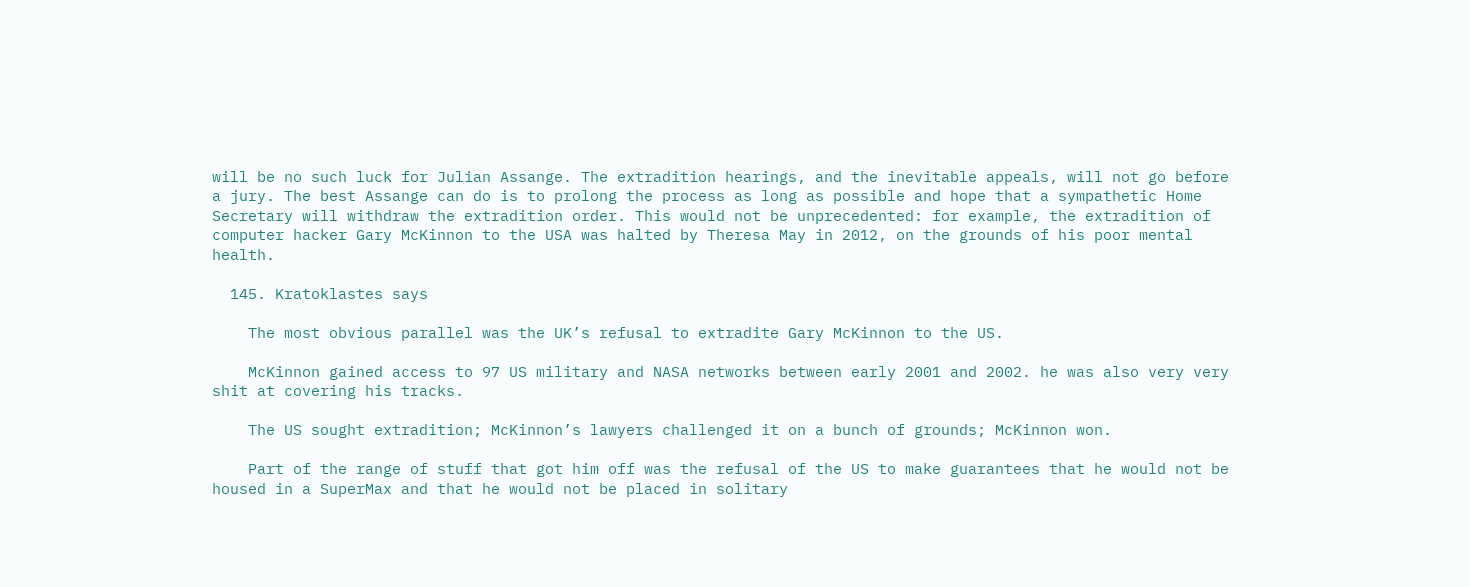will be no such luck for Julian Assange. The extradition hearings, and the inevitable appeals, will not go before a jury. The best Assange can do is to prolong the process as long as possible and hope that a sympathetic Home Secretary will withdraw the extradition order. This would not be unprecedented: for example, the extradition of computer hacker Gary McKinnon to the USA was halted by Theresa May in 2012, on the grounds of his poor mental health.

  145. Kratoklastes says

    The most obvious parallel was the UK’s refusal to extradite Gary McKinnon to the US.

    McKinnon gained access to 97 US military and NASA networks between early 2001 and 2002. he was also very very shit at covering his tracks.

    The US sought extradition; McKinnon’s lawyers challenged it on a bunch of grounds; McKinnon won.

    Part of the range of stuff that got him off was the refusal of the US to make guarantees that he would not be housed in a SuperMax and that he would not be placed in solitary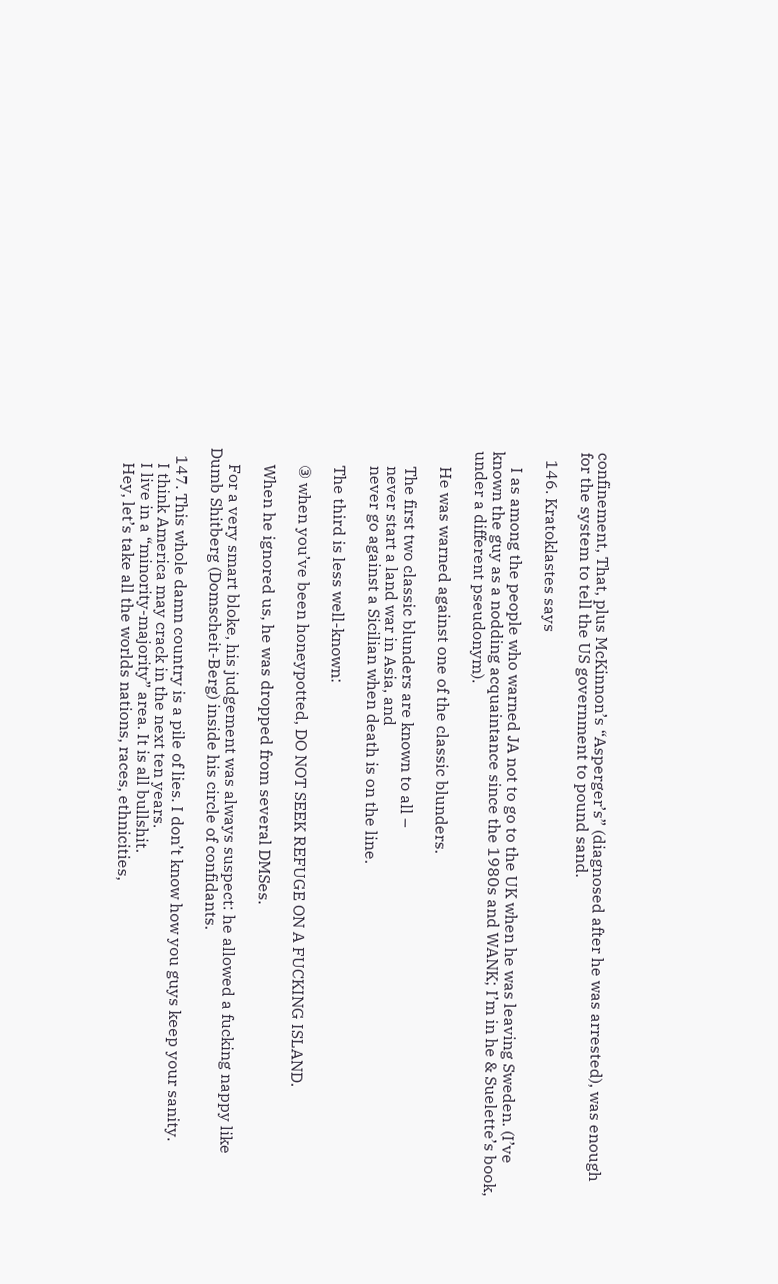confinement, That, plus McKinnon’s “Asperger’s” (diagnosed after he was arrested), was enough for the system to tell the US government to pound sand.

  146. Kratoklastes says

    I as among the people who warned JA not to go to the UK when he was leaving Sweden. (I’ve known the guy as a nodding acquaintance since the 1980s and WANK; I’m in he & Suelette’s book, under a different pseudonym).

    He was warned against one of the classic blunders.

    The first two classic blunders are known to all –
    never start a land war in Asia, and
    never go against a Sicilian when death is on the line.

    The third is less well-known:

    ③ when you’ve been honeypotted, DO NOT SEEK REFUGE ON A FUCKING ISLAND.

    When he ignored us, he was dropped from several DMSes.

    For a very smart bloke, his judgement was always suspect: he allowed a fucking nappy like Dumb Shitberg (Domscheit-Berg) inside his circle of confidants.

  147. This whole damn country is a pile of lies. I don’t know how you guys keep your sanity.
    I think America may crack in the next ten years.
    I live in a “minority-majority” area. It is all bullshit.
    Hey, let’s take all the worlds nations, races, ethnicities,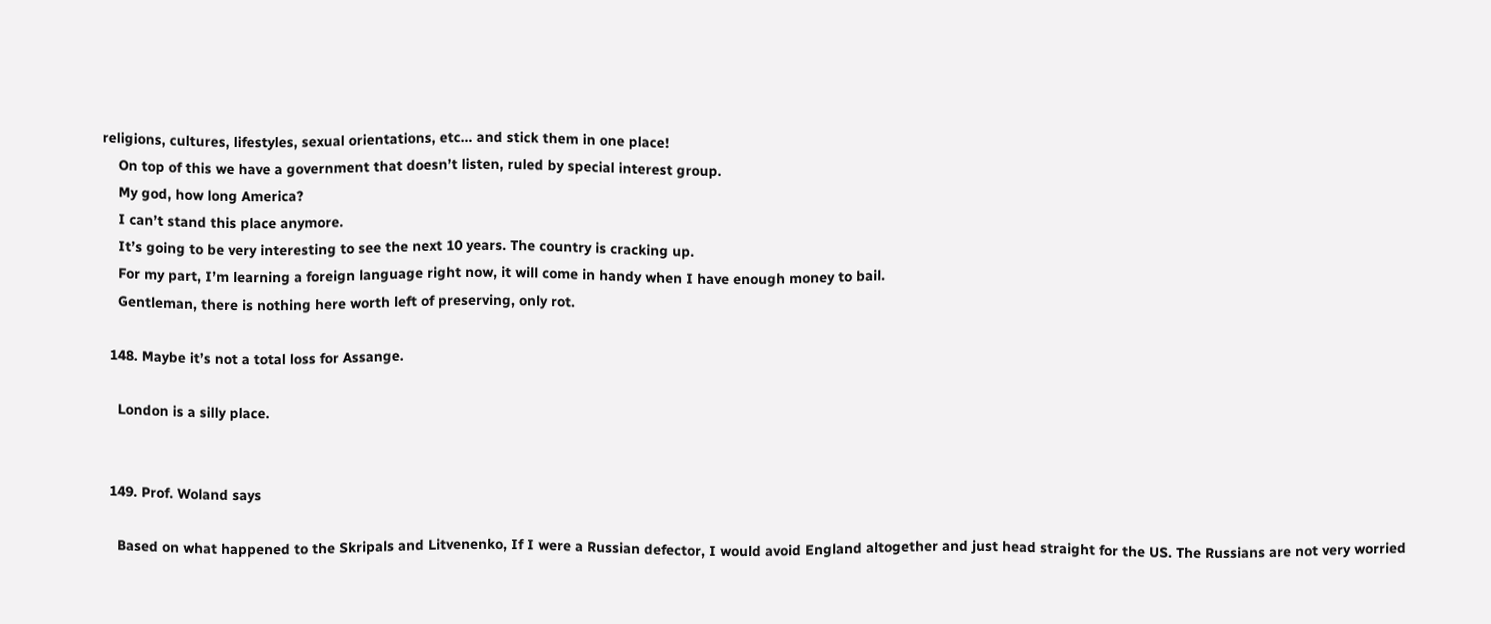religions, cultures, lifestyles, sexual orientations, etc… and stick them in one place!
    On top of this we have a government that doesn’t listen, ruled by special interest group.
    My god, how long America?
    I can’t stand this place anymore.
    It’s going to be very interesting to see the next 10 years. The country is cracking up.
    For my part, I’m learning a foreign language right now, it will come in handy when I have enough money to bail.
    Gentleman, there is nothing here worth left of preserving, only rot.

  148. Maybe it’s not a total loss for Assange.

    London is a silly place.


  149. Prof. Woland says

    Based on what happened to the Skripals and Litvenenko, If I were a Russian defector, I would avoid England altogether and just head straight for the US. The Russians are not very worried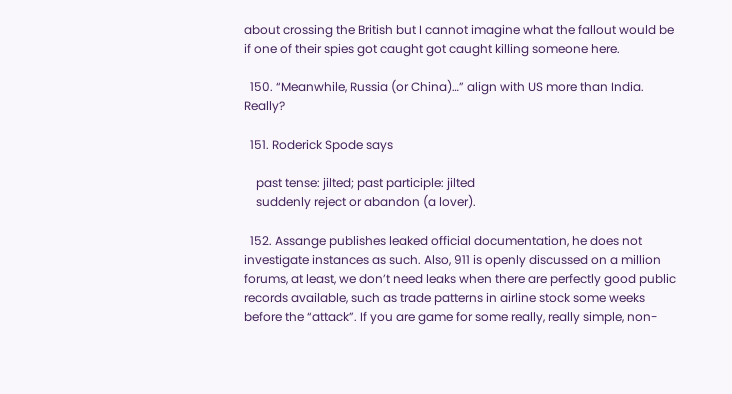about crossing the British but I cannot imagine what the fallout would be if one of their spies got caught got caught killing someone here.

  150. “Meanwhile, Russia (or China)…” align with US more than India. Really?

  151. Roderick Spode says

    past tense: jilted; past participle: jilted
    suddenly reject or abandon (a lover).

  152. Assange publishes leaked official documentation, he does not investigate instances as such. Also, 911 is openly discussed on a million forums, at least, we don’t need leaks when there are perfectly good public records available, such as trade patterns in airline stock some weeks before the “attack”. If you are game for some really, really simple, non-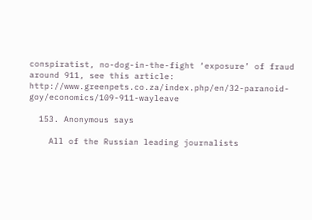conspiratist, no-dog-in-the-fight ‘exposure’ of fraud around 911, see this article: http://www.greenpets.co.za/index.php/en/32-paranoid-goy/economics/109-911-wayleave

  153. Anonymous says

    All of the Russian leading journalists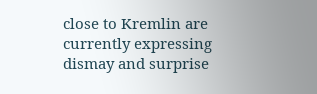close to Kremlin are currently expressing dismay and surprise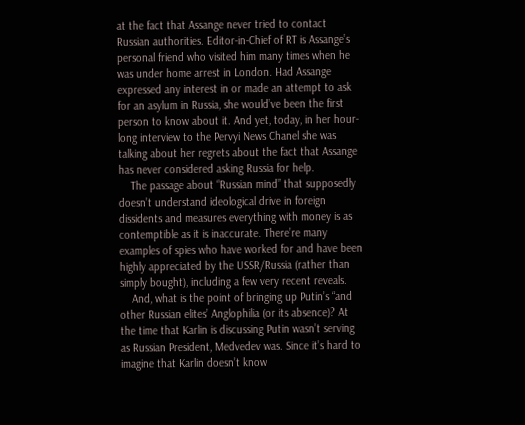at the fact that Assange never tried to contact Russian authorities. Editor-in-Chief of RT is Assange’s personal friend who visited him many times when he was under home arrest in London. Had Assange expressed any interest in or made an attempt to ask for an asylum in Russia, she would’ve been the first person to know about it. And yet, today, in her hour-long interview to the Pervyi News Chanel she was talking about her regrets about the fact that Assange has never considered asking Russia for help.
    The passage about “Russian mind” that supposedly doesn’t understand ideological drive in foreign dissidents and measures everything with money is as contemptible as it is inaccurate. There’re many examples of spies who have worked for and have been highly appreciated by the USSR/Russia (rather than simply bought), including a few very recent reveals.
    And, what is the point of bringing up Putin’s “and other Russian elites’ Anglophilia (or its absence)? At the time that Karlin is discussing Putin wasn’t serving as Russian President, Medvedev was. Since it’s hard to imagine that Karlin doesn’t know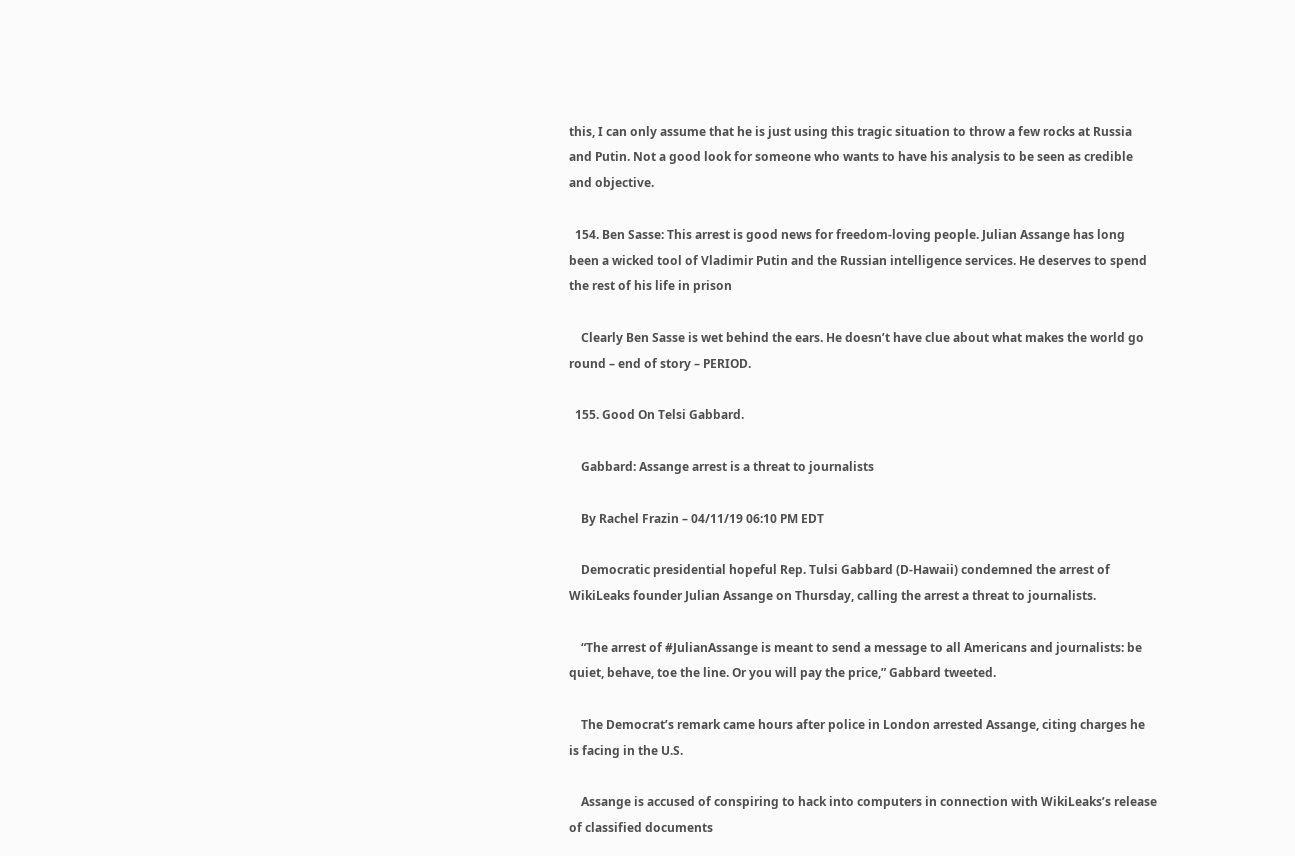this, I can only assume that he is just using this tragic situation to throw a few rocks at Russia and Putin. Not a good look for someone who wants to have his analysis to be seen as credible and objective.

  154. Ben Sasse: This arrest is good news for freedom-loving people. Julian Assange has long been a wicked tool of Vladimir Putin and the Russian intelligence services. He deserves to spend the rest of his life in prison

    Clearly Ben Sasse is wet behind the ears. He doesn’t have clue about what makes the world go round – end of story – PERIOD.

  155. Good On Telsi Gabbard.

    Gabbard: Assange arrest is a threat to journalists

    By Rachel Frazin – 04/11/19 06:10 PM EDT

    Democratic presidential hopeful Rep. Tulsi Gabbard (D-Hawaii) condemned the arrest of WikiLeaks founder Julian Assange on Thursday, calling the arrest a threat to journalists.

    “The arrest of #JulianAssange is meant to send a message to all Americans and journalists: be quiet, behave, toe the line. Or you will pay the price,” Gabbard tweeted.

    The Democrat’s remark came hours after police in London arrested Assange, citing charges he is facing in the U.S.

    Assange is accused of conspiring to hack into computers in connection with WikiLeaks’s release of classified documents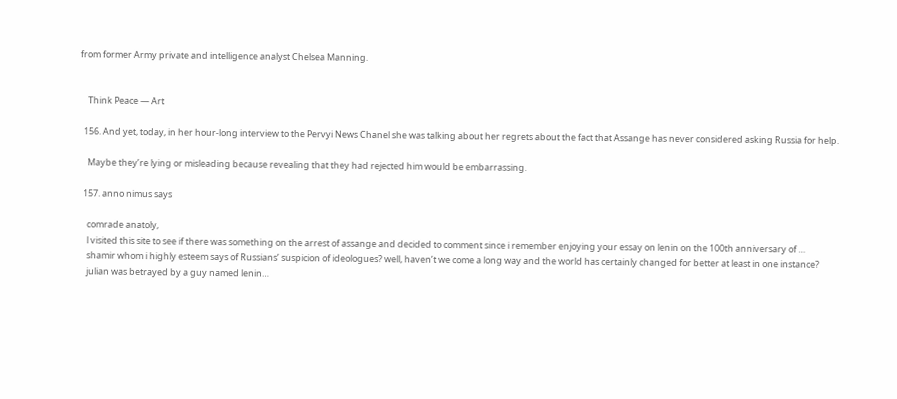from former Army private and intelligence analyst Chelsea Manning.


    Think Peace — Art

  156. And yet, today, in her hour-long interview to the Pervyi News Chanel she was talking about her regrets about the fact that Assange has never considered asking Russia for help.

    Maybe they’re lying or misleading because revealing that they had rejected him would be embarrassing.

  157. anno nimus says

    comrade anatoly,
    l visited this site to see if there was something on the arrest of assange and decided to comment since i remember enjoying your essay on lenin on the 100th anniversary of …
    shamir whom i highly esteem says of Russians’ suspicion of ideologues? well, haven’t we come a long way and the world has certainly changed for better at least in one instance?
    julian was betrayed by a guy named lenin…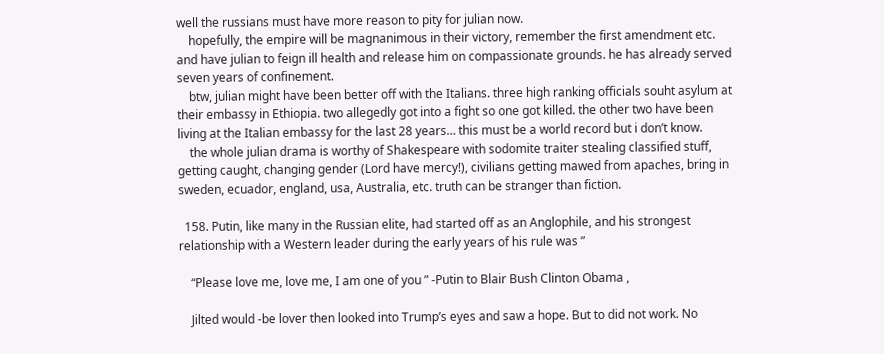well the russians must have more reason to pity for julian now.
    hopefully, the empire will be magnanimous in their victory, remember the first amendment etc. and have julian to feign ill health and release him on compassionate grounds. he has already served seven years of confinement.
    btw, julian might have been better off with the Italians. three high ranking officials souht asylum at their embassy in Ethiopia. two allegedly got into a fight so one got killed. the other two have been living at the Italian embassy for the last 28 years… this must be a world record but i don’t know.
    the whole julian drama is worthy of Shakespeare with sodomite traiter stealing classified stuff, getting caught, changing gender (Lord have mercy!), civilians getting mawed from apaches, bring in sweden, ecuador, england, usa, Australia, etc. truth can be stranger than fiction.

  158. Putin, like many in the Russian elite, had started off as an Anglophile, and his strongest relationship with a Western leader during the early years of his rule was ”

    “Please love me, love me, I am one of you ” -Putin to Blair Bush Clinton Obama ,

    Jilted would -be lover then looked into Trump’s eyes and saw a hope. But to did not work. No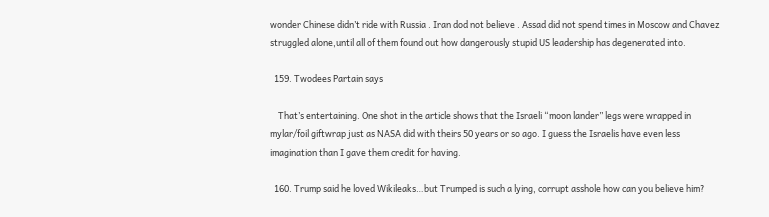wonder Chinese didn’t ride with Russia . Iran dod not believe . Assad did not spend times in Moscow and Chavez struggled alone,until all of them found out how dangerously stupid US leadership has degenerated into.

  159. Twodees Partain says

    That’s entertaining. One shot in the article shows that the Israeli “moon lander” legs were wrapped in mylar/foil giftwrap just as NASA did with theirs 50 years or so ago. I guess the Israelis have even less imagination than I gave them credit for having.

  160. Trump said he loved Wikileaks…but Trumped is such a lying, corrupt asshole how can you believe him?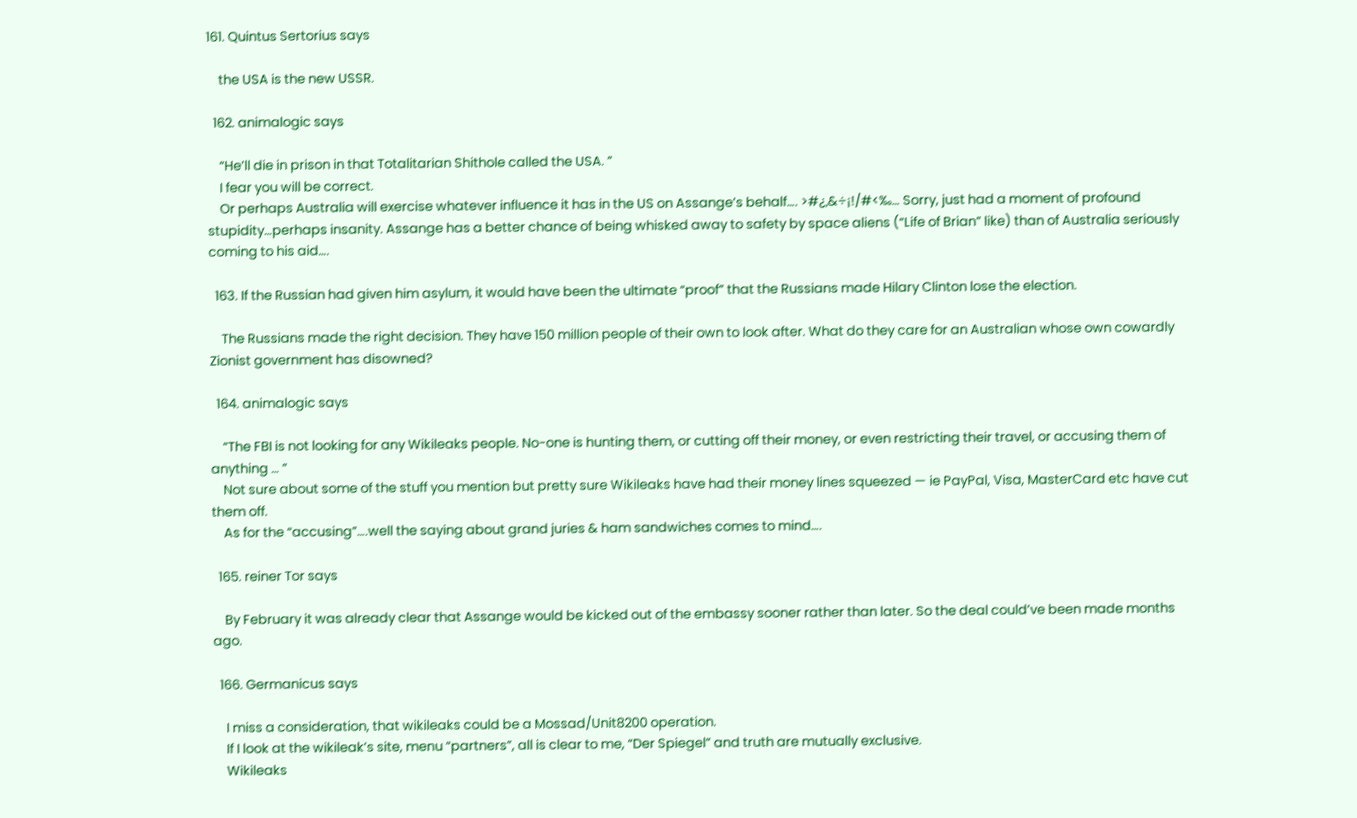161. Quintus Sertorius says

    the USA is the new USSR.

  162. animalogic says

    “He’ll die in prison in that Totalitarian Shithole called the USA. ”
    I fear you will be correct.
    Or perhaps Australia will exercise whatever influence it has in the US on Assange’s behalf…. >#¿‚&÷¡!/#<‰… Sorry, just had a moment of profound stupidity…perhaps insanity. Assange has a better chance of being whisked away to safety by space aliens (“Life of Brian” like) than of Australia seriously coming to his aid….

  163. If the Russian had given him asylum, it would have been the ultimate “proof” that the Russians made Hilary Clinton lose the election.

    The Russians made the right decision. They have 150 million people of their own to look after. What do they care for an Australian whose own cowardly Zionist government has disowned?

  164. animalogic says

    “The FBI is not looking for any Wikileaks people. No-one is hunting them, or cutting off their money, or even restricting their travel, or accusing them of anything … ”
    Not sure about some of the stuff you mention but pretty sure Wikileaks have had their money lines squeezed — ie PayPal, Visa, MasterCard etc have cut them off.
    As for the “accusing”….well the saying about grand juries & ham sandwiches comes to mind….

  165. reiner Tor says

    By February it was already clear that Assange would be kicked out of the embassy sooner rather than later. So the deal could’ve been made months ago.

  166. Germanicus says

    I miss a consideration, that wikileaks could be a Mossad/Unit8200 operation.
    If I look at the wikileak’s site, menu “partners”, all is clear to me, “Der Spiegel” and truth are mutually exclusive.
    Wikileaks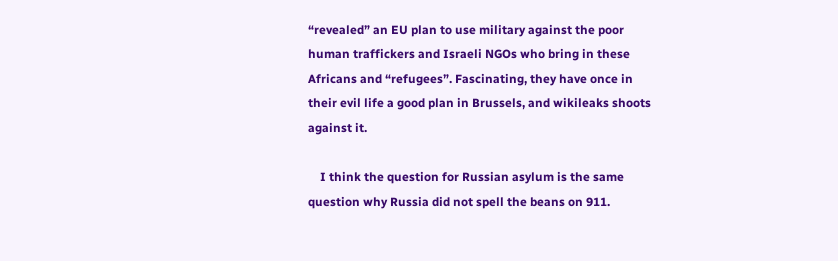“revealed” an EU plan to use military against the poor human traffickers and Israeli NGOs who bring in these Africans and “refugees”. Fascinating, they have once in their evil life a good plan in Brussels, and wikileaks shoots against it.

    I think the question for Russian asylum is the same question why Russia did not spell the beans on 911.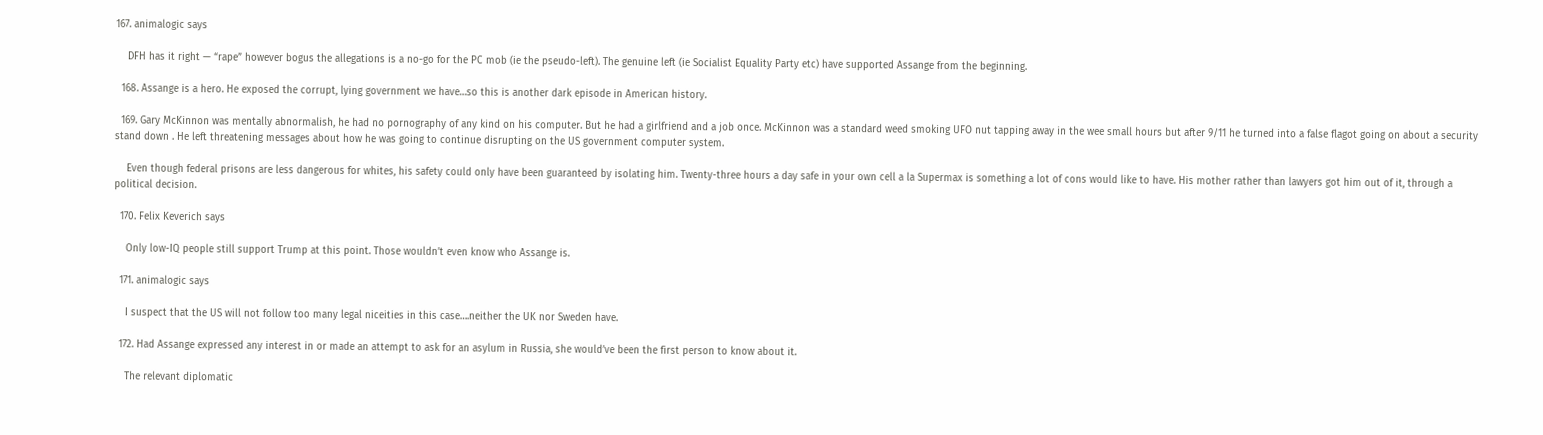167. animalogic says

    DFH has it right — “rape” however bogus the allegations is a no-go for the PC mob (ie the pseudo-left). The genuine left (ie Socialist Equality Party etc) have supported Assange from the beginning.

  168. Assange is a hero. He exposed the corrupt, lying government we have…so this is another dark episode in American history.

  169. Gary McKinnon was mentally abnormalish, he had no pornography of any kind on his computer. But he had a girlfriend and a job once. McKinnon was a standard weed smoking UFO nut tapping away in the wee small hours but after 9/11 he turned into a false flagot going on about a security stand down . He left threatening messages about how he was going to continue disrupting on the US government computer system.

    Even though federal prisons are less dangerous for whites, his safety could only have been guaranteed by isolating him. Twenty-three hours a day safe in your own cell a la Supermax is something a lot of cons would like to have. His mother rather than lawyers got him out of it, through a political decision.

  170. Felix Keverich says

    Only low-IQ people still support Trump at this point. Those wouldn’t even know who Assange is.

  171. animalogic says

    I suspect that the US will not follow too many legal niceities in this case….neither the UK nor Sweden have.

  172. Had Assange expressed any interest in or made an attempt to ask for an asylum in Russia, she would’ve been the first person to know about it.

    The relevant diplomatic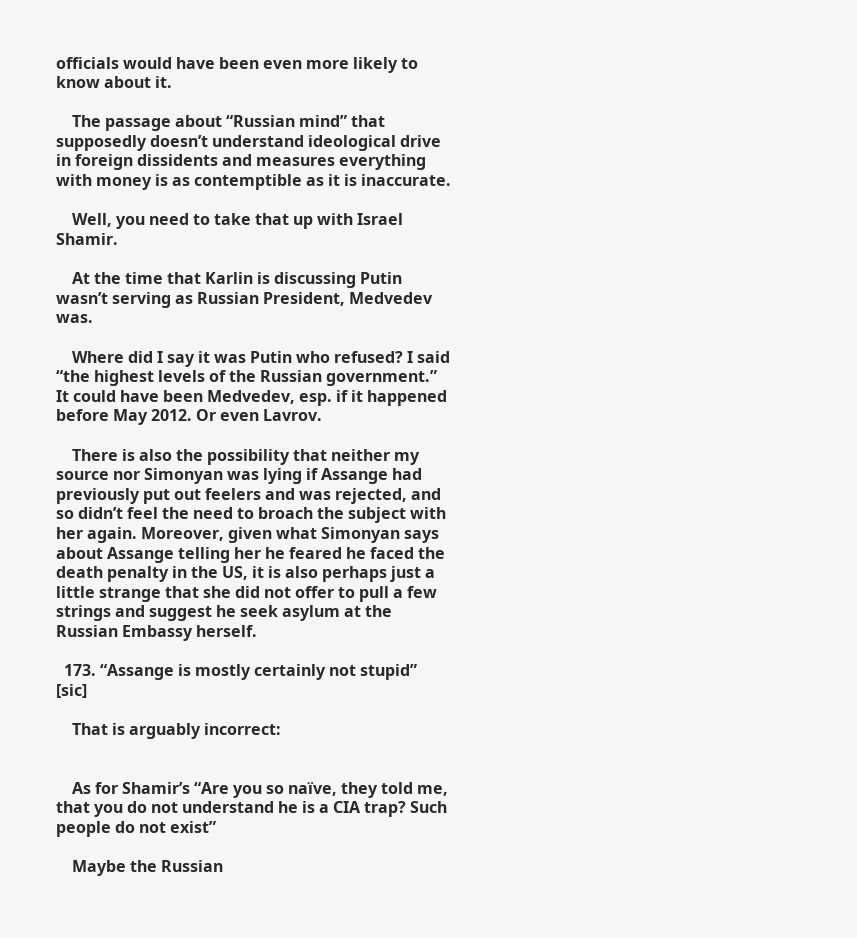officials would have been even more likely to know about it.

    The passage about “Russian mind” that supposedly doesn’t understand ideological drive in foreign dissidents and measures everything with money is as contemptible as it is inaccurate.

    Well, you need to take that up with Israel Shamir.

    At the time that Karlin is discussing Putin wasn’t serving as Russian President, Medvedev was.

    Where did I say it was Putin who refused? I said “the highest levels of the Russian government.” It could have been Medvedev, esp. if it happened before May 2012. Or even Lavrov.

    There is also the possibility that neither my source nor Simonyan was lying if Assange had previously put out feelers and was rejected, and so didn’t feel the need to broach the subject with her again. Moreover, given what Simonyan says about Assange telling her he feared he faced the death penalty in the US, it is also perhaps just a little strange that she did not offer to pull a few strings and suggest he seek asylum at the Russian Embassy herself.

  173. “Assange is mostly certainly not stupid” [sic]

    That is arguably incorrect:


    As for Shamir’s “Are you so naïve, they told me, that you do not understand he is a CIA trap? Such people do not exist”

    Maybe the Russian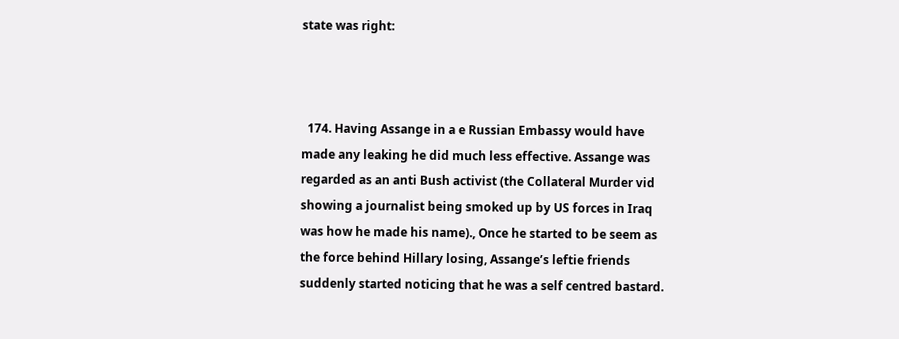state was right:



  174. Having Assange in a e Russian Embassy would have made any leaking he did much less effective. Assange was regarded as an anti Bush activist (the Collateral Murder vid showing a journalist being smoked up by US forces in Iraq was how he made his name)., Once he started to be seem as the force behind Hillary losing, Assange’s leftie friends suddenly started noticing that he was a self centred bastard.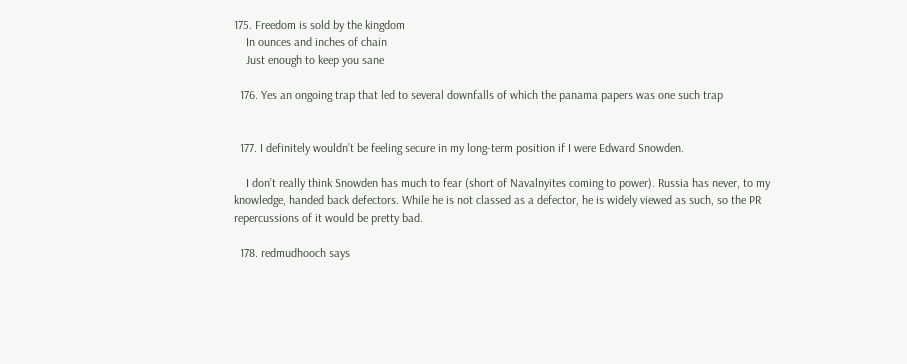175. Freedom is sold by the kingdom
    In ounces and inches of chain
    Just enough to keep you sane

  176. Yes an ongoing trap that led to several downfalls of which the panama papers was one such trap


  177. I definitely wouldn’t be feeling secure in my long-term position if I were Edward Snowden.

    I don’t really think Snowden has much to fear (short of Navalnyites coming to power). Russia has never, to my knowledge, handed back defectors. While he is not classed as a defector, he is widely viewed as such, so the PR repercussions of it would be pretty bad.

  178. redmudhooch says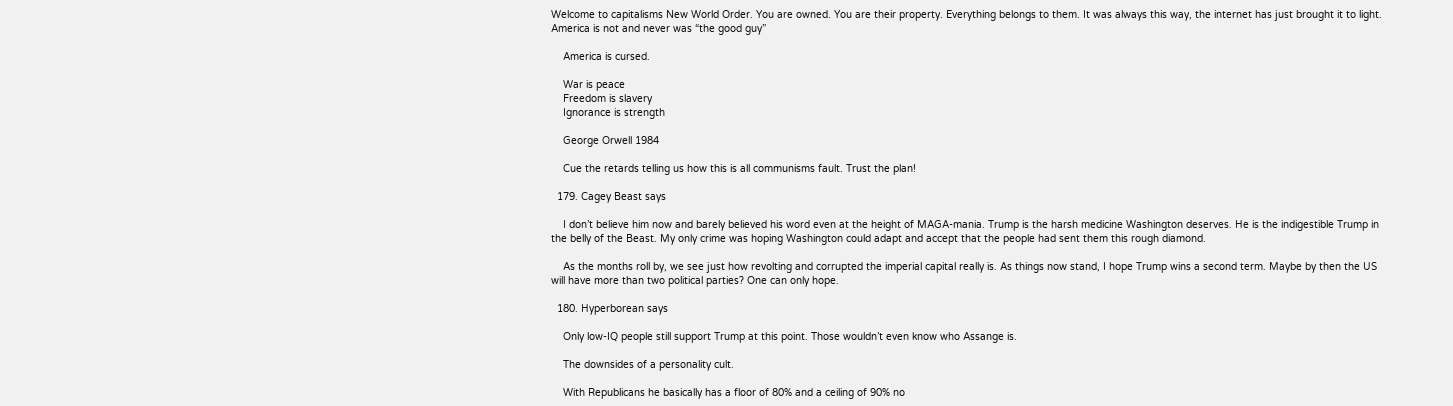Welcome to capitalisms New World Order. You are owned. You are their property. Everything belongs to them. It was always this way, the internet has just brought it to light. America is not and never was “the good guy”

    America is cursed.

    War is peace
    Freedom is slavery
    Ignorance is strength

    George Orwell 1984

    Cue the retards telling us how this is all communisms fault. Trust the plan!

  179. Cagey Beast says

    I don’t believe him now and barely believed his word even at the height of MAGA-mania. Trump is the harsh medicine Washington deserves. He is the indigestible Trump in the belly of the Beast. My only crime was hoping Washington could adapt and accept that the people had sent them this rough diamond.

    As the months roll by, we see just how revolting and corrupted the imperial capital really is. As things now stand, I hope Trump wins a second term. Maybe by then the US will have more than two political parties? One can only hope.

  180. Hyperborean says

    Only low-IQ people still support Trump at this point. Those wouldn’t even know who Assange is.

    The downsides of a personality cult.

    With Republicans he basically has a floor of 80% and a ceiling of 90% no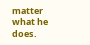matter what he does.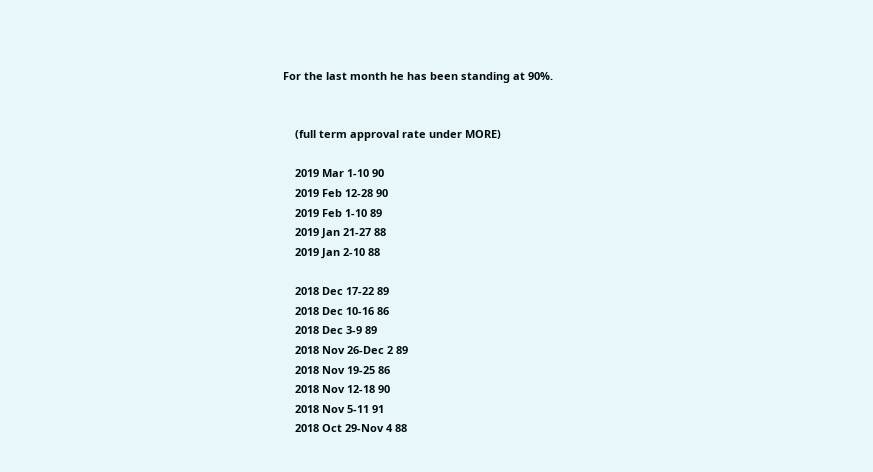For the last month he has been standing at 90%.


    (full term approval rate under MORE)

    2019 Mar 1-10 90
    2019 Feb 12-28 90
    2019 Feb 1-10 89
    2019 Jan 21-27 88
    2019 Jan 2-10 88

    2018 Dec 17-22 89
    2018 Dec 10-16 86
    2018 Dec 3-9 89
    2018 Nov 26-Dec 2 89
    2018 Nov 19-25 86
    2018 Nov 12-18 90
    2018 Nov 5-11 91
    2018 Oct 29-Nov 4 88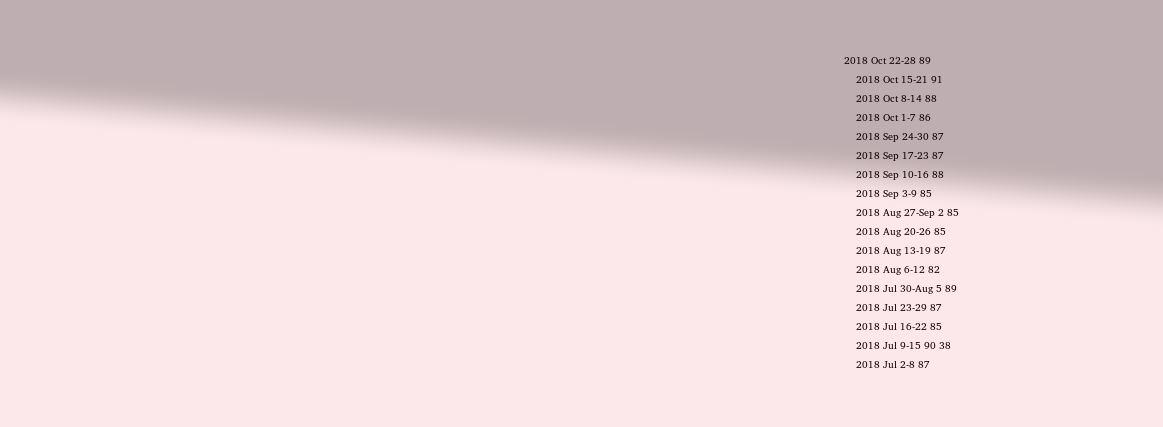2018 Oct 22-28 89
    2018 Oct 15-21 91
    2018 Oct 8-14 88
    2018 Oct 1-7 86
    2018 Sep 24-30 87
    2018 Sep 17-23 87
    2018 Sep 10-16 88
    2018 Sep 3-9 85
    2018 Aug 27-Sep 2 85
    2018 Aug 20-26 85
    2018 Aug 13-19 87
    2018 Aug 6-12 82
    2018 Jul 30-Aug 5 89
    2018 Jul 23-29 87
    2018 Jul 16-22 85
    2018 Jul 9-15 90 38
    2018 Jul 2-8 87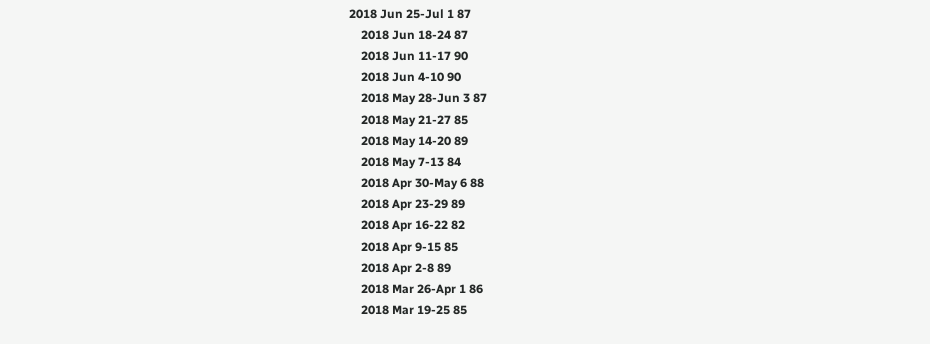2018 Jun 25-Jul 1 87
    2018 Jun 18-24 87
    2018 Jun 11-17 90
    2018 Jun 4-10 90
    2018 May 28-Jun 3 87
    2018 May 21-27 85
    2018 May 14-20 89
    2018 May 7-13 84
    2018 Apr 30-May 6 88
    2018 Apr 23-29 89
    2018 Apr 16-22 82
    2018 Apr 9-15 85
    2018 Apr 2-8 89
    2018 Mar 26-Apr 1 86
    2018 Mar 19-25 85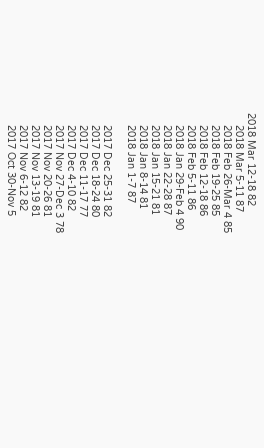2018 Mar 12-18 82
    2018 Mar 5-11 87
    2018 Feb 26-Mar 4 85
    2018 Feb 19-25 85
    2018 Feb 12-18 86
    2018 Feb 5-11 86
    2018 Jan 29-Feb 4 90
    2018 Jan 22-28 87
    2018 Jan 15-21 81
    2018 Jan 8-14 81
    2018 Jan 1-7 87

    2017 Dec 25-31 82
    2017 Dec 18-24 80
    2017 Dec 11-17 77
    2017 Dec 4-10 82
    2017 Nov 27-Dec 3 78
    2017 Nov 20-26 81
    2017 Nov 13-19 81
    2017 Nov 6-12 82
    2017 Oct 30-Nov 5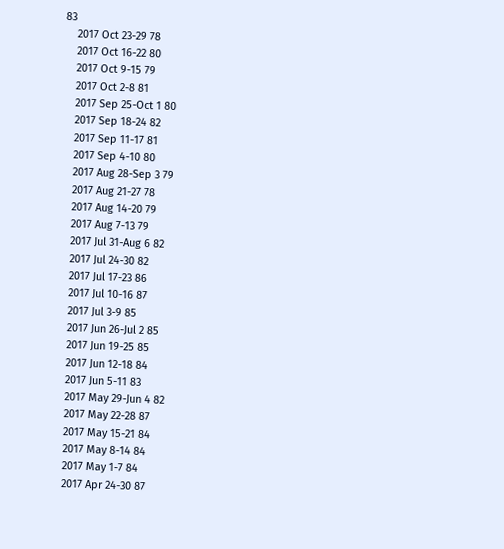83
    2017 Oct 23-29 78
    2017 Oct 16-22 80
    2017 Oct 9-15 79
    2017 Oct 2-8 81
    2017 Sep 25-Oct 1 80
    2017 Sep 18-24 82
    2017 Sep 11-17 81
    2017 Sep 4-10 80
    2017 Aug 28-Sep 3 79
    2017 Aug 21-27 78
    2017 Aug 14-20 79
    2017 Aug 7-13 79
    2017 Jul 31-Aug 6 82
    2017 Jul 24-30 82
    2017 Jul 17-23 86
    2017 Jul 10-16 87
    2017 Jul 3-9 85
    2017 Jun 26-Jul 2 85
    2017 Jun 19-25 85
    2017 Jun 12-18 84
    2017 Jun 5-11 83
    2017 May 29-Jun 4 82
    2017 May 22-28 87
    2017 May 15-21 84
    2017 May 8-14 84
    2017 May 1-7 84
    2017 Apr 24-30 87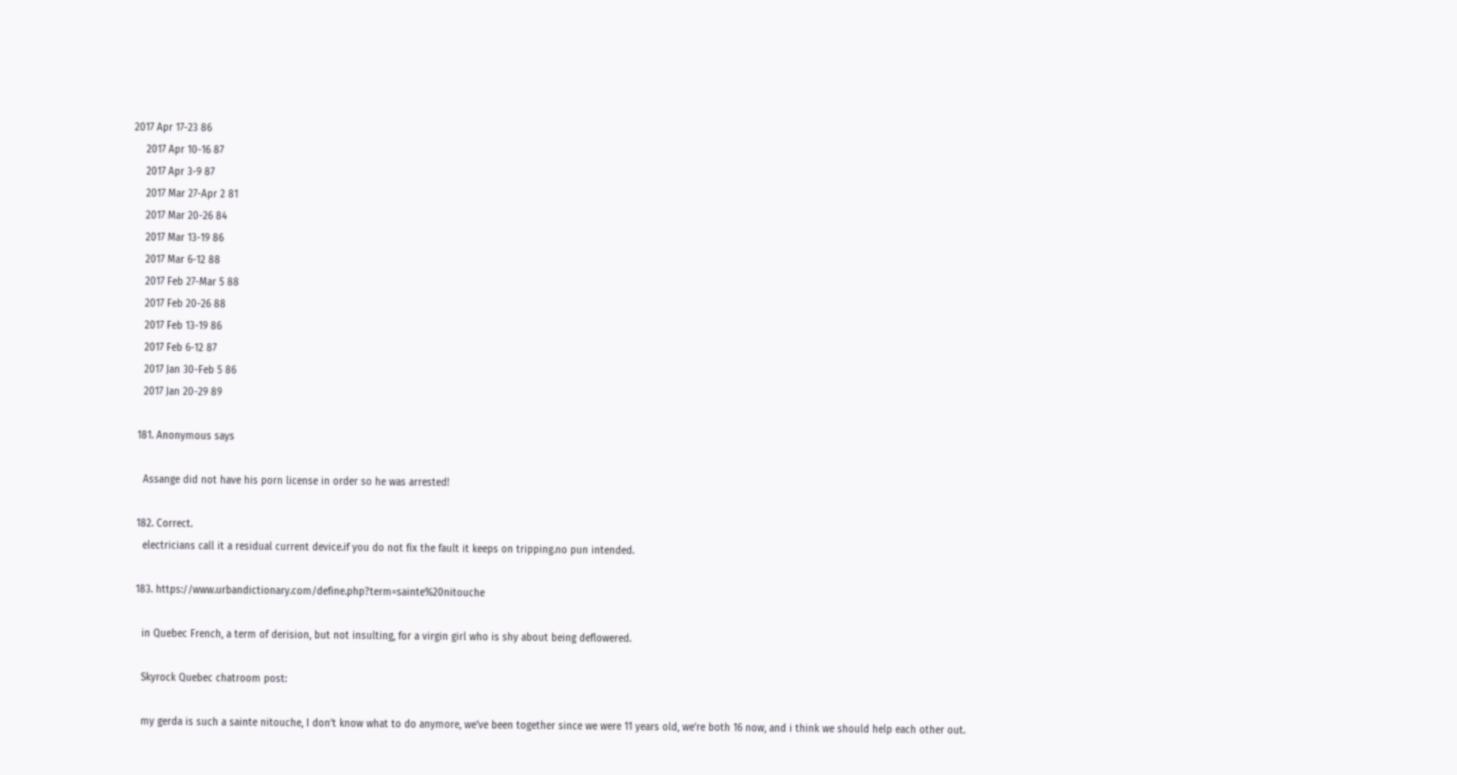2017 Apr 17-23 86
    2017 Apr 10-16 87
    2017 Apr 3-9 87
    2017 Mar 27-Apr 2 81
    2017 Mar 20-26 84
    2017 Mar 13-19 86
    2017 Mar 6-12 88
    2017 Feb 27-Mar 5 88
    2017 Feb 20-26 88
    2017 Feb 13-19 86
    2017 Feb 6-12 87
    2017 Jan 30-Feb 5 86
    2017 Jan 20-29 89

  181. Anonymous says

    Assange did not have his porn license in order so he was arrested!

  182. Correct.
    electricians call it a residual current device.if you do not fix the fault it keeps on tripping.no pun intended.

  183. https://www.urbandictionary.com/define.php?term=sainte%20nitouche

    in Quebec French, a term of derision, but not insulting, for a virgin girl who is shy about being deflowered.

    Skyrock Quebec chatroom post:

    my gerda is such a sainte nitouche, I don’t know what to do anymore, we’ve been together since we were 11 years old, we’re both 16 now, and i think we should help each other out.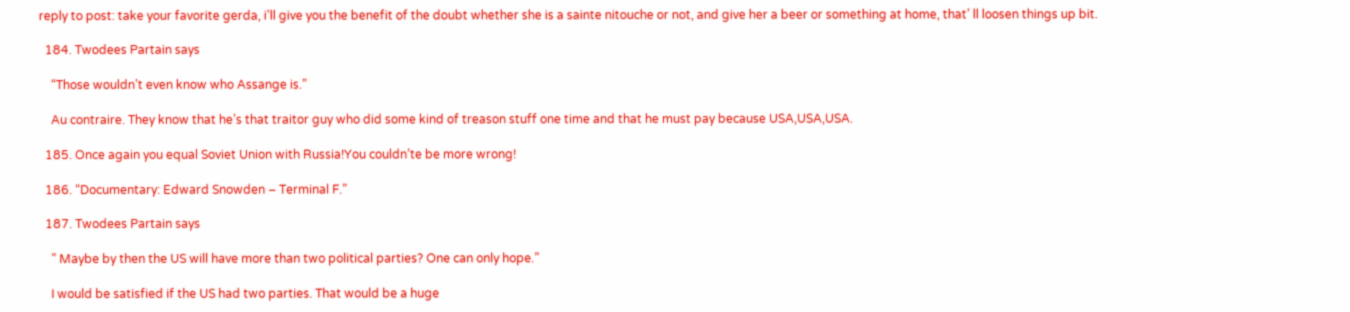reply to post: take your favorite gerda, i’ll give you the benefit of the doubt whether she is a sainte nitouche or not, and give her a beer or something at home, that’ ll loosen things up bit.

  184. Twodees Partain says

    “Those wouldn’t even know who Assange is.”

    Au contraire. They know that he’s that traitor guy who did some kind of treason stuff one time and that he must pay because USA,USA,USA.

  185. Once again you equal Soviet Union with Russia!You couldn’te be more wrong!

  186. “Documentary: Edward Snowden – Terminal F.”

  187. Twodees Partain says

    ” Maybe by then the US will have more than two political parties? One can only hope.”

    I would be satisfied if the US had two parties. That would be a huge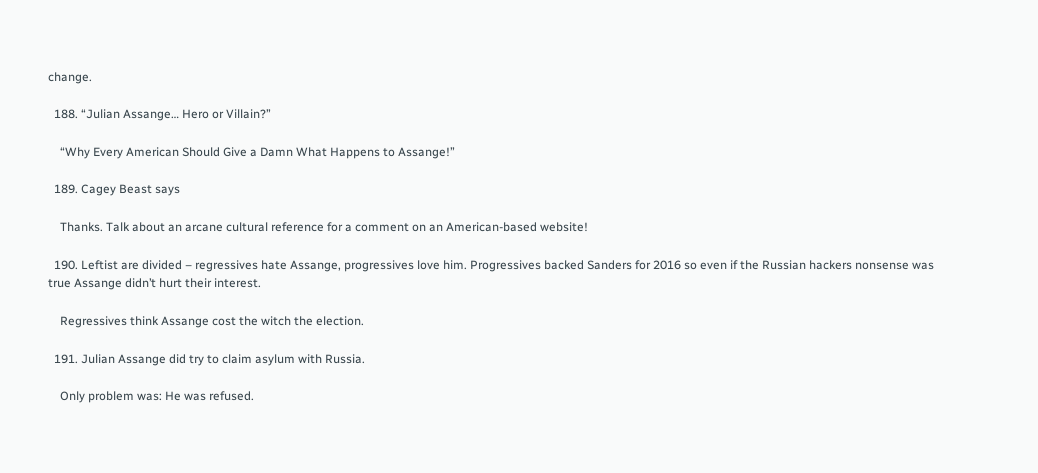change.

  188. “Julian Assange… Hero or Villain?”

    “Why Every American Should Give a Damn What Happens to Assange!”

  189. Cagey Beast says

    Thanks. Talk about an arcane cultural reference for a comment on an American-based website!

  190. Leftist are divided – regressives hate Assange, progressives love him. Progressives backed Sanders for 2016 so even if the Russian hackers nonsense was true Assange didn’t hurt their interest.

    Regressives think Assange cost the witch the election.

  191. Julian Assange did try to claim asylum with Russia.

    Only problem was: He was refused.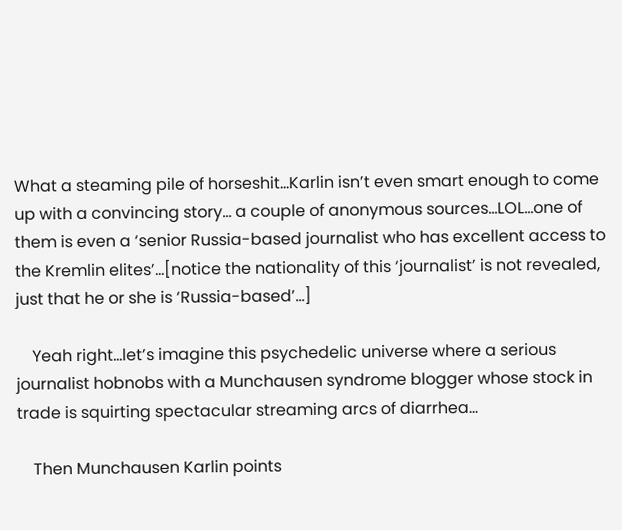What a steaming pile of horseshit…Karlin isn’t even smart enough to come up with a convincing story… a couple of anonymous sources…LOL…one of them is even a ‘senior Russia-based journalist who has excellent access to the Kremlin elites’…[notice the nationality of this ‘journalist’ is not revealed, just that he or she is ‘Russia-based’…]

    Yeah right…let’s imagine this psychedelic universe where a serious journalist hobnobs with a Munchausen syndrome blogger whose stock in trade is squirting spectacular streaming arcs of diarrhea…

    Then Munchausen Karlin points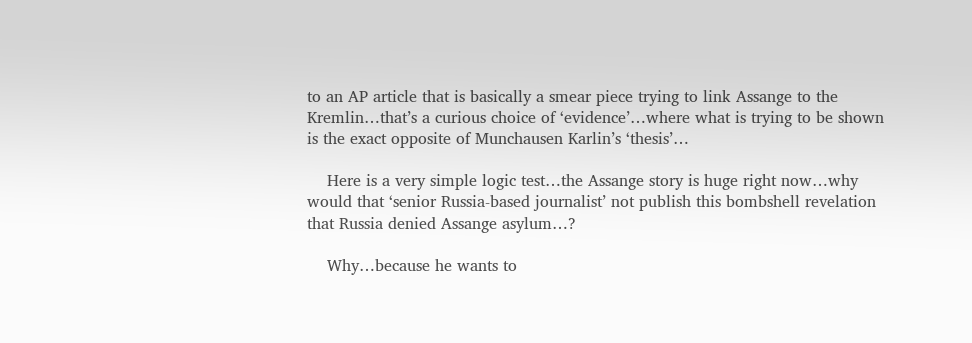to an AP article that is basically a smear piece trying to link Assange to the Kremlin…that’s a curious choice of ‘evidence’…where what is trying to be shown is the exact opposite of Munchausen Karlin’s ‘thesis’…

    Here is a very simple logic test…the Assange story is huge right now…why would that ‘senior Russia-based journalist’ not publish this bombshell revelation that Russia denied Assange asylum…?

    Why…because he wants to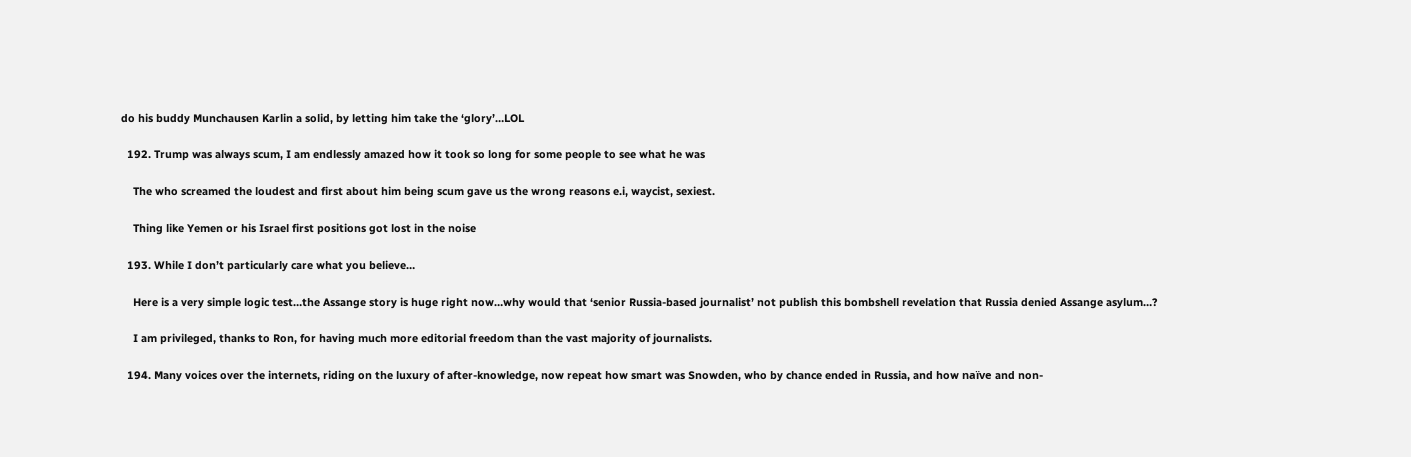do his buddy Munchausen Karlin a solid, by letting him take the ‘glory’…LOL

  192. Trump was always scum, I am endlessly amazed how it took so long for some people to see what he was

    The who screamed the loudest and first about him being scum gave us the wrong reasons e.i, waycist, sexiest.

    Thing like Yemen or his Israel first positions got lost in the noise

  193. While I don’t particularly care what you believe…

    Here is a very simple logic test…the Assange story is huge right now…why would that ‘senior Russia-based journalist’ not publish this bombshell revelation that Russia denied Assange asylum…?

    I am privileged, thanks to Ron, for having much more editorial freedom than the vast majority of journalists.

  194. Many voices over the internets, riding on the luxury of after-knowledge, now repeat how smart was Snowden, who by chance ended in Russia, and how naïve and non-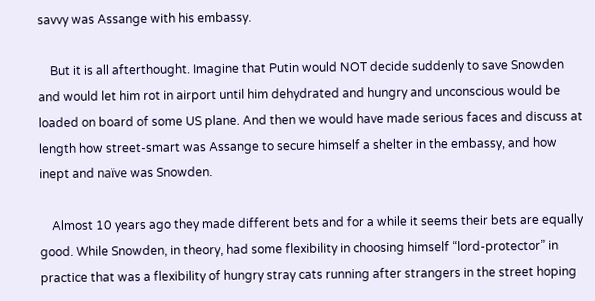savvy was Assange with his embassy.

    But it is all afterthought. Imagine that Putin would NOT decide suddenly to save Snowden and would let him rot in airport until him dehydrated and hungry and unconscious would be loaded on board of some US plane. And then we would have made serious faces and discuss at length how street-smart was Assange to secure himself a shelter in the embassy, and how inept and naïve was Snowden.

    Almost 10 years ago they made different bets and for a while it seems their bets are equally good. While Snowden, in theory, had some flexibility in choosing himself “lord-protector” in practice that was a flexibility of hungry stray cats running after strangers in the street hoping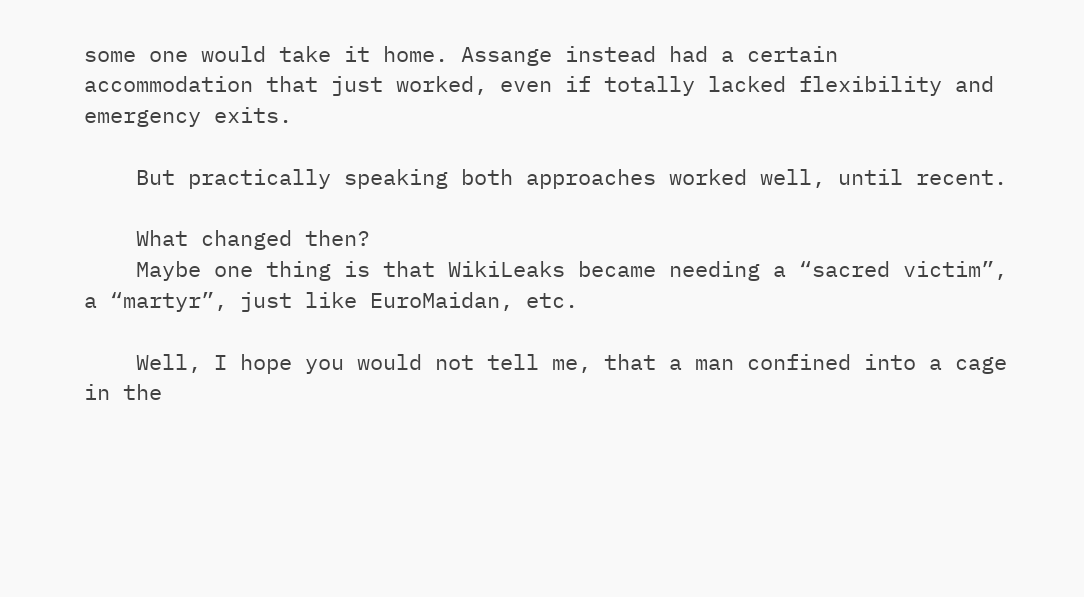some one would take it home. Assange instead had a certain accommodation that just worked, even if totally lacked flexibility and emergency exits.

    But practically speaking both approaches worked well, until recent.

    What changed then?
    Maybe one thing is that WikiLeaks became needing a “sacred victim”, a “martyr”, just like EuroMaidan, etc.

    Well, I hope you would not tell me, that a man confined into a cage in the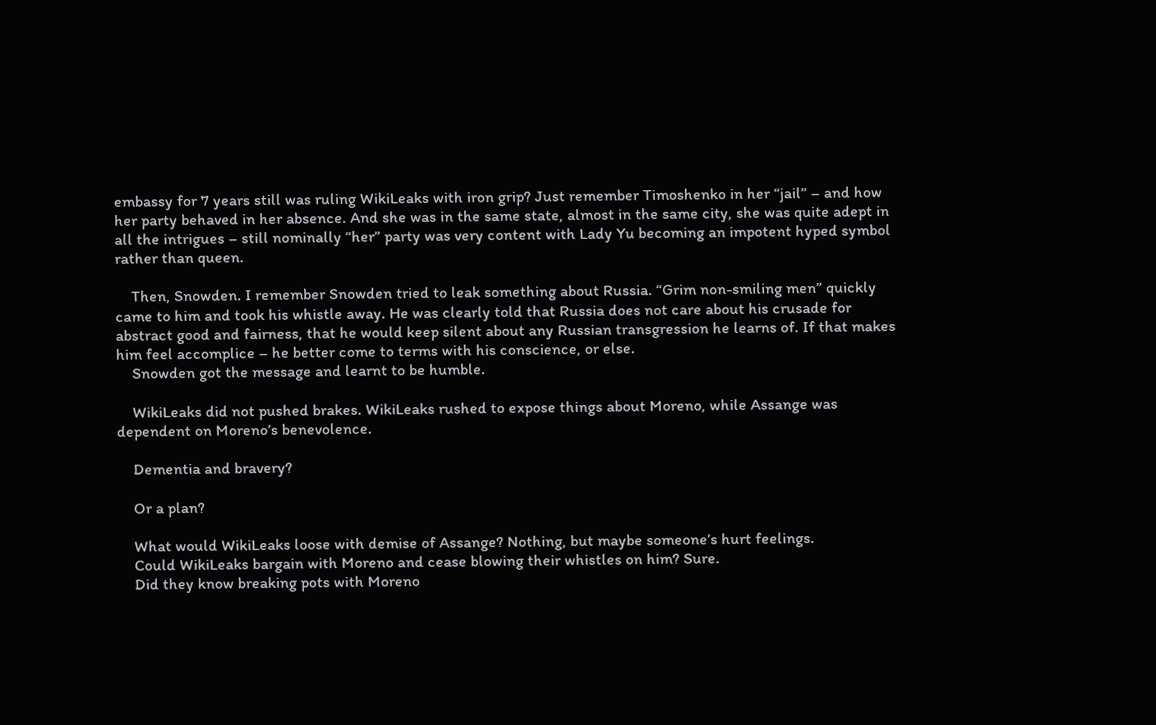embassy for 7 years still was ruling WikiLeaks with iron grip? Just remember Timoshenko in her “jail” – and how her party behaved in her absence. And she was in the same state, almost in the same city, she was quite adept in all the intrigues – still nominally “her” party was very content with Lady Yu becoming an impotent hyped symbol rather than queen.

    Then, Snowden. I remember Snowden tried to leak something about Russia. “Grim non-smiling men” quickly came to him and took his whistle away. He was clearly told that Russia does not care about his crusade for abstract good and fairness, that he would keep silent about any Russian transgression he learns of. If that makes him feel accomplice – he better come to terms with his conscience, or else.
    Snowden got the message and learnt to be humble.

    WikiLeaks did not pushed brakes. WikiLeaks rushed to expose things about Moreno, while Assange was dependent on Moreno’s benevolence.

    Dementia and bravery?

    Or a plan?

    What would WikiLeaks loose with demise of Assange? Nothing, but maybe someone’s hurt feelings.
    Could WikiLeaks bargain with Moreno and cease blowing their whistles on him? Sure.
    Did they know breaking pots with Moreno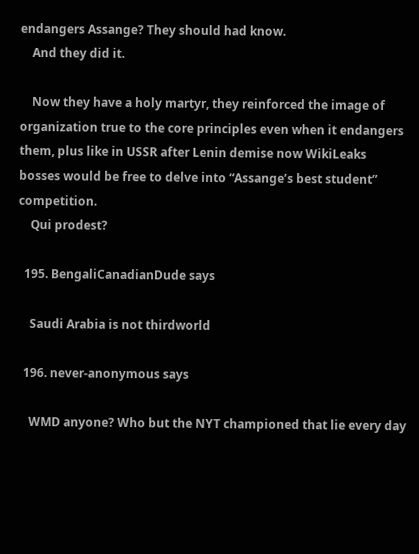endangers Assange? They should had know.
    And they did it.

    Now they have a holy martyr, they reinforced the image of organization true to the core principles even when it endangers them, plus like in USSR after Lenin demise now WikiLeaks bosses would be free to delve into “Assange’s best student” competition.
    Qui prodest?

  195. BengaliCanadianDude says

    Saudi Arabia is not thirdworld

  196. never-anonymous says

    WMD anyone? Who but the NYT championed that lie every day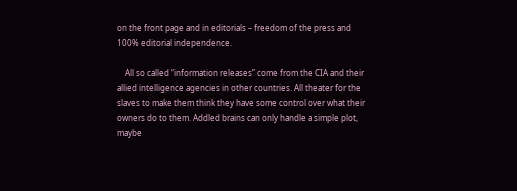on the front page and in editorials – freedom of the press and 100% editorial independence.

    All so called “information releases” come from the CIA and their allied intelligence agencies in other countries. All theater for the slaves to make them think they have some control over what their owners do to them. Addled brains can only handle a simple plot, maybe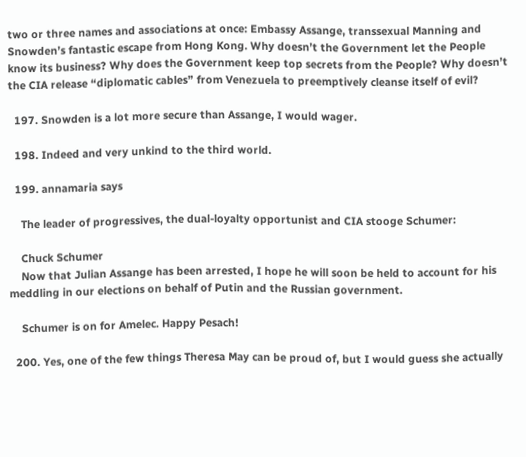two or three names and associations at once: Embassy Assange, transsexual Manning and Snowden’s fantastic escape from Hong Kong. Why doesn’t the Government let the People know its business? Why does the Government keep top secrets from the People? Why doesn’t the CIA release “diplomatic cables” from Venezuela to preemptively cleanse itself of evil?

  197. Snowden is a lot more secure than Assange, I would wager.

  198. Indeed and very unkind to the third world.

  199. annamaria says

    The leader of progressives, the dual-loyalty opportunist and CIA stooge Schumer:

    Chuck Schumer
    Now that Julian Assange has been arrested, I hope he will soon be held to account for his meddling in our elections on behalf of Putin and the Russian government.

    Schumer is on for Amelec. Happy Pesach!

  200. Yes, one of the few things Theresa May can be proud of, but I would guess she actually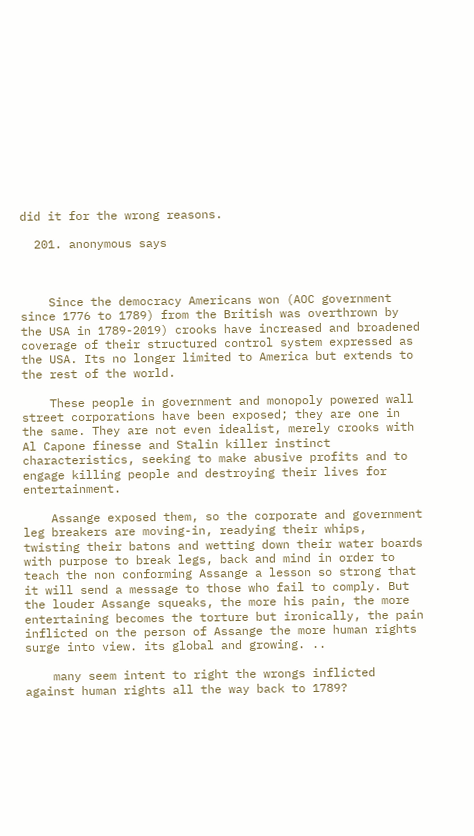did it for the wrong reasons.

  201. anonymous says



    Since the democracy Americans won (AOC government since 1776 to 1789) from the British was overthrown by the USA in 1789-2019) crooks have increased and broadened coverage of their structured control system expressed as the USA. Its no longer limited to America but extends to the rest of the world.

    These people in government and monopoly powered wall street corporations have been exposed; they are one in the same. They are not even idealist, merely crooks with Al Capone finesse and Stalin killer instinct characteristics, seeking to make abusive profits and to engage killing people and destroying their lives for entertainment.

    Assange exposed them, so the corporate and government leg breakers are moving-in, readying their whips, twisting their batons and wetting down their water boards with purpose to break legs, back and mind in order to teach the non conforming Assange a lesson so strong that it will send a message to those who fail to comply. But the louder Assange squeaks, the more his pain, the more entertaining becomes the torture but ironically, the pain inflicted on the person of Assange the more human rights surge into view. its global and growing. ..

    many seem intent to right the wrongs inflicted against human rights all the way back to 1789?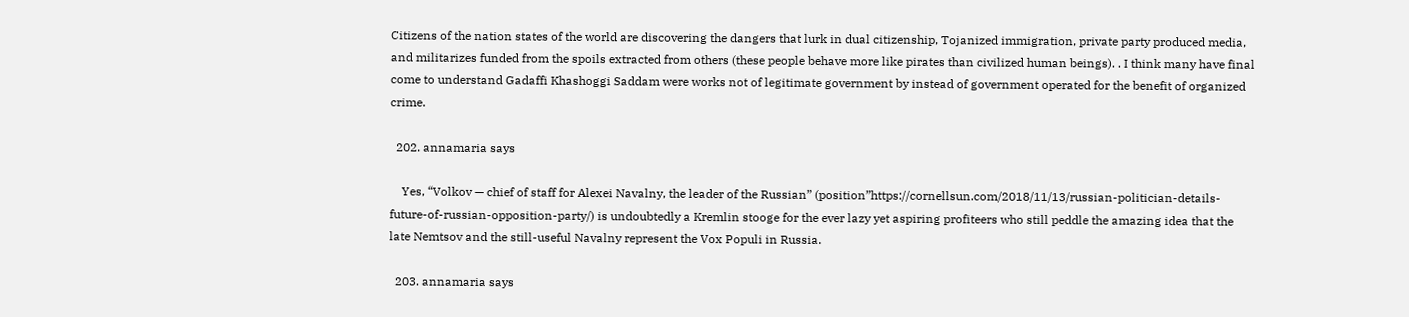Citizens of the nation states of the world are discovering the dangers that lurk in dual citizenship, Tojanized immigration, private party produced media, and militarizes funded from the spoils extracted from others (these people behave more like pirates than civilized human beings). . I think many have final come to understand Gadaffi Khashoggi Saddam were works not of legitimate government by instead of government operated for the benefit of organized crime.

  202. annamaria says

    Yes, “Volkov — chief of staff for Alexei Navalny, the leader of the Russian” (position”https://cornellsun.com/2018/11/13/russian-politician-details-future-of-russian-opposition-party/) is undoubtedly a Kremlin stooge for the ever lazy yet aspiring profiteers who still peddle the amazing idea that the late Nemtsov and the still-useful Navalny represent the Vox Populi in Russia.

  203. annamaria says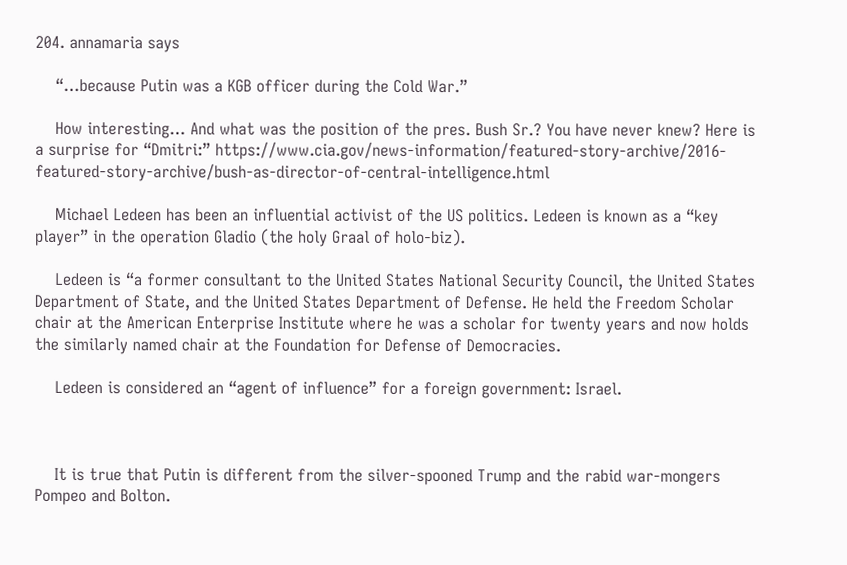204. annamaria says

    “…because Putin was a KGB officer during the Cold War.”

    How interesting… And what was the position of the pres. Bush Sr.? You have never knew? Here is a surprise for “Dmitri:” https://www.cia.gov/news-information/featured-story-archive/2016-featured-story-archive/bush-as-director-of-central-intelligence.html

    Michael Ledeen has been an influential activist of the US politics. Ledeen is known as a “key player” in the operation Gladio (the holy Graal of holo-biz).

    Ledeen is “a former consultant to the United States National Security Council, the United States Department of State, and the United States Department of Defense. He held the Freedom Scholar chair at the American Enterprise Institute where he was a scholar for twenty years and now holds the similarly named chair at the Foundation for Defense of Democracies.

    Ledeen is considered an “agent of influence” for a foreign government: Israel.



    It is true that Putin is different from the silver-spooned Trump and the rabid war-mongers Pompeo and Bolton.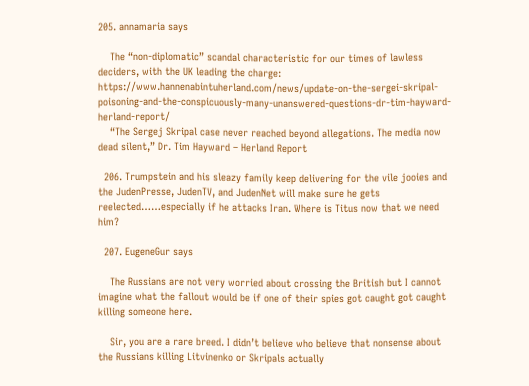205. annamaria says

    The “non-diplomatic” scandal characteristic for our times of lawless deciders, with the UK leading the charge: https://www.hannenabintuherland.com/news/update-on-the-sergei-skripal-poisoning-and-the-conspicuously-many-unanswered-questions-dr-tim-hayward-herland-report/
    “The Sergej Skripal case never reached beyond allegations. The media now dead silent,” Dr. Tim Hayward – Herland Report

  206. Trumpstein and his sleazy family keep delivering for the vile jooies and the JudenPresse, JudenTV, and JudenNet will make sure he gets reelected……especially if he attacks Iran. Where is Titus now that we need him?

  207. EugeneGur says

    The Russians are not very worried about crossing the British but I cannot imagine what the fallout would be if one of their spies got caught got caught killing someone here.

    Sir, you are a rare breed. I didn’t believe who believe that nonsense about the Russians killing Litvinenko or Skripals actually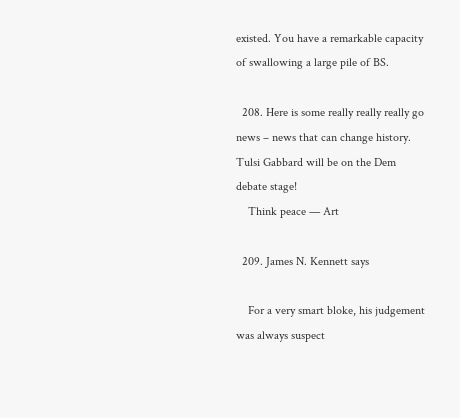existed. You have a remarkable capacity of swallowing a large pile of BS.

  208. Here is some really really really go news – news that can change history. Tulsi Gabbard will be on the Dem debate stage!
    Think peace — Art

  209. James N. Kennett says

    For a very smart bloke, his judgement was always suspect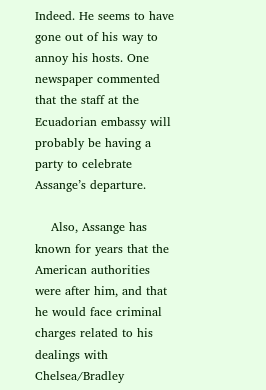Indeed. He seems to have gone out of his way to annoy his hosts. One newspaper commented that the staff at the Ecuadorian embassy will probably be having a party to celebrate Assange’s departure.

    Also, Assange has known for years that the American authorities were after him, and that he would face criminal charges related to his dealings with Chelsea/Bradley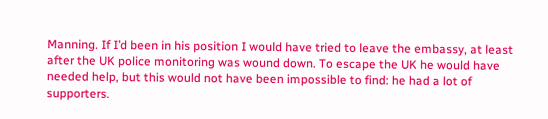Manning. If I’d been in his position I would have tried to leave the embassy, at least after the UK police monitoring was wound down. To escape the UK he would have needed help, but this would not have been impossible to find: he had a lot of supporters.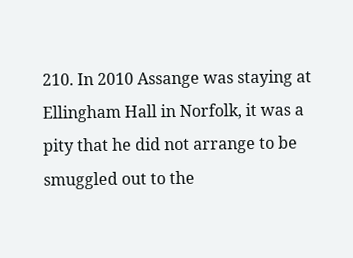210. In 2010 Assange was staying at Ellingham Hall in Norfolk, it was a pity that he did not arrange to be smuggled out to the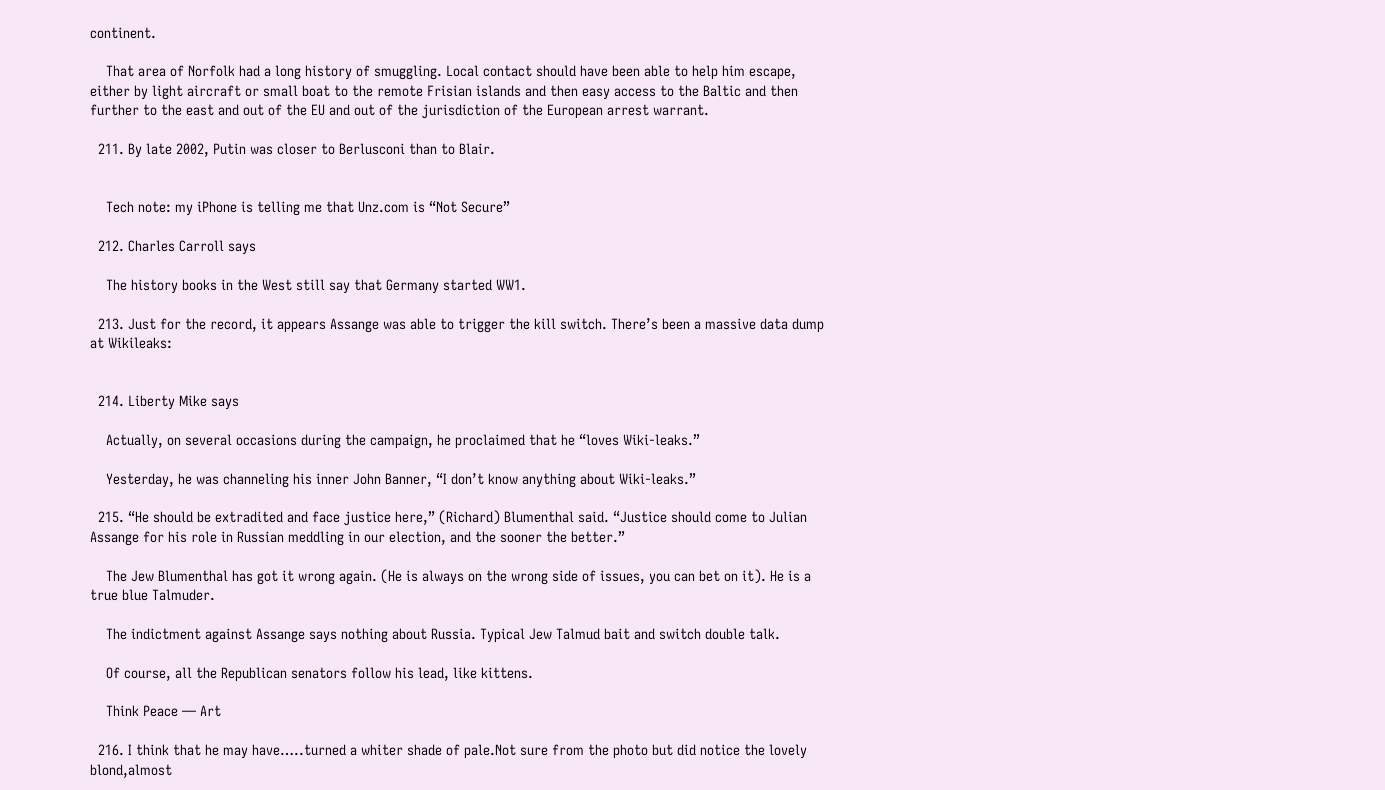continent.

    That area of Norfolk had a long history of smuggling. Local contact should have been able to help him escape, either by light aircraft or small boat to the remote Frisian islands and then easy access to the Baltic and then further to the east and out of the EU and out of the jurisdiction of the European arrest warrant.

  211. By late 2002, Putin was closer to Berlusconi than to Blair.


    Tech note: my iPhone is telling me that Unz.com is “Not Secure”

  212. Charles Carroll says

    The history books in the West still say that Germany started WW1.

  213. Just for the record, it appears Assange was able to trigger the kill switch. There’s been a massive data dump at Wikileaks:


  214. Liberty Mike says

    Actually, on several occasions during the campaign, he proclaimed that he “loves Wiki-leaks.”

    Yesterday, he was channeling his inner John Banner, “I don’t know anything about Wiki-leaks.”

  215. “He should be extradited and face justice here,” (Richard) Blumenthal said. “Justice should come to Julian Assange for his role in Russian meddling in our election, and the sooner the better.”

    The Jew Blumenthal has got it wrong again. (He is always on the wrong side of issues, you can bet on it). He is a true blue Talmuder.

    The indictment against Assange says nothing about Russia. Typical Jew Talmud bait and switch double talk.

    Of course, all the Republican senators follow his lead, like kittens.

    Think Peace — Art

  216. I think that he may have…..turned a whiter shade of pale.Not sure from the photo but did notice the lovely blond,almost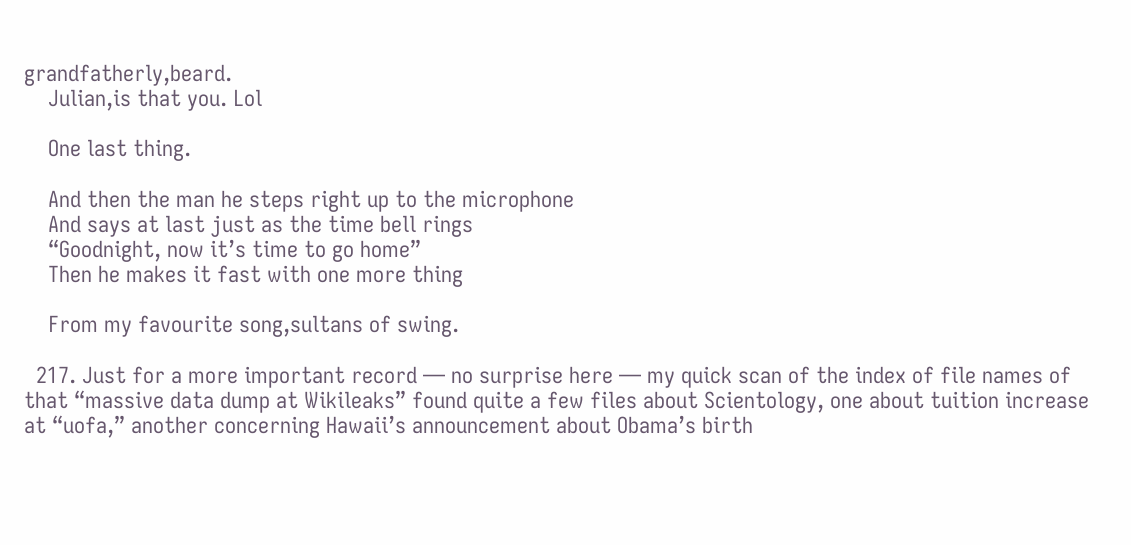grandfatherly,beard.
    Julian,is that you. Lol

    One last thing.

    And then the man he steps right up to the microphone
    And says at last just as the time bell rings
    “Goodnight, now it’s time to go home”
    Then he makes it fast with one more thing

    From my favourite song,sultans of swing.

  217. Just for a more important record — no surprise here — my quick scan of the index of file names of that “massive data dump at Wikileaks” found quite a few files about Scientology, one about tuition increase at “uofa,” another concerning Hawaii’s announcement about Obama’s birth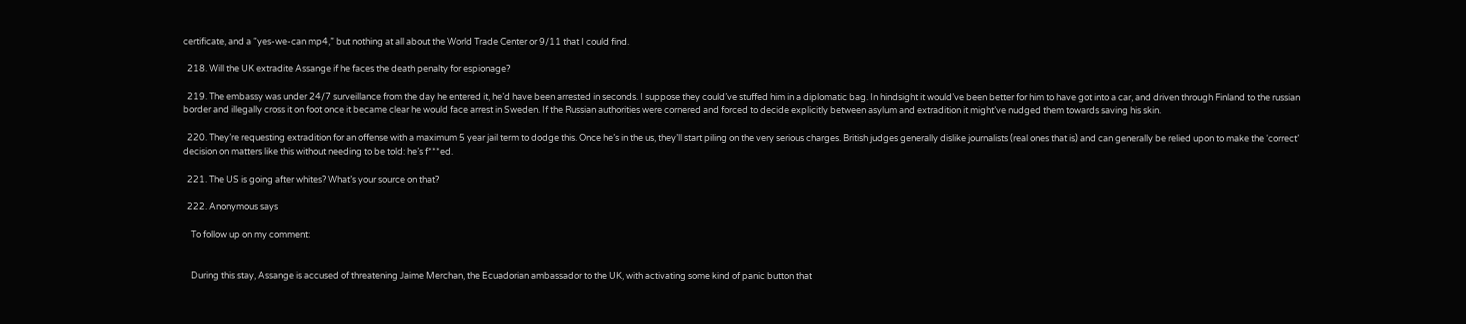certificate, and a “yes-we-can mp4,” but nothing at all about the World Trade Center or 9/11 that I could find.

  218. Will the UK extradite Assange if he faces the death penalty for espionage?

  219. The embassy was under 24/7 surveillance from the day he entered it, he’d have been arrested in seconds. I suppose they could’ve stuffed him in a diplomatic bag. In hindsight it would’ve been better for him to have got into a car, and driven through Finland to the russian border and illegally cross it on foot once it became clear he would face arrest in Sweden. If the Russian authorities were cornered and forced to decide explicitly between asylum and extradition it might’ve nudged them towards saving his skin.

  220. They’re requesting extradition for an offense with a maximum 5 year jail term to dodge this. Once he’s in the us, they’ll start piling on the very serious charges. British judges generally dislike journalists (real ones that is) and can generally be relied upon to make the ‘correct’ decision on matters like this without needing to be told: he’s f***ed.

  221. The US is going after whites? What’s your source on that?

  222. Anonymous says

    To follow up on my comment:


    During this stay, Assange is accused of threatening Jaime Merchan, the Ecuadorian ambassador to the UK, with activating some kind of panic button that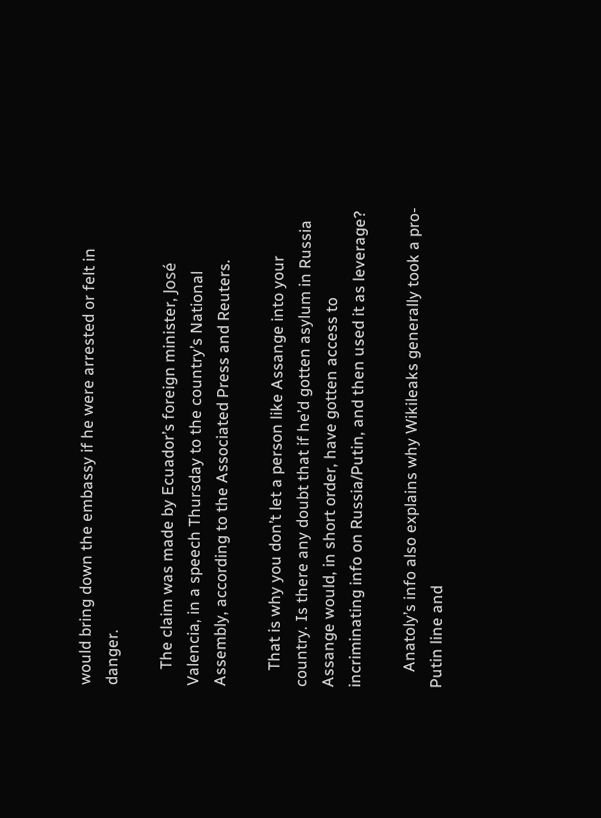would bring down the embassy if he were arrested or felt in danger.

    The claim was made by Ecuador’s foreign minister, José Valencia, in a speech Thursday to the country’s National Assembly, according to the Associated Press and Reuters.

    That is why you don’t let a person like Assange into your country. Is there any doubt that if he’d gotten asylum in Russia Assange would, in short order, have gotten access to incriminating info on Russia/Putin, and then used it as leverage?

    Anatoly’s info also explains why Wikileaks generally took a pro-Putin line and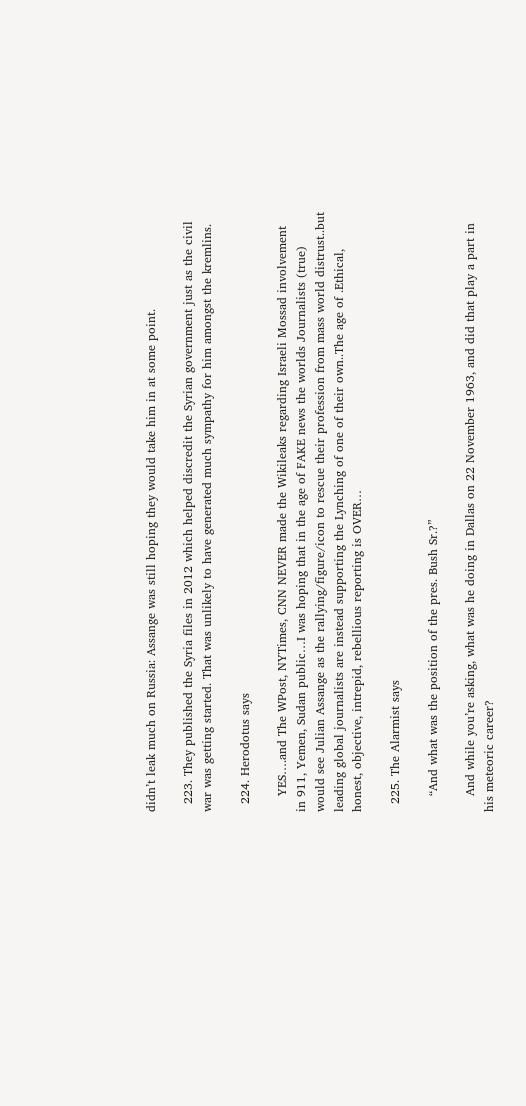didn’t leak much on Russia: Assange was still hoping they would take him in at some point.

  223. They published the Syria files in 2012 which helped discredit the Syrian government just as the civil war was getting started. That was unlikely to have generated much sympathy for him amongst the kremlins.

  224. Herodotus says

    YES….and The WPost, NYTimes, CNN NEVER made the Wikileaks regarding Israeli Mossad involvement in 911, Yemen, Sudan public…I was hoping that in the age of FAKE news the worlds Journalists (true) would see Julian Assange as the rallying/figure/icon to rescue their profession from mass world distrust..but leading global journalists are instead supporting the Lynching of one of their own..The age of .Ethical, honest, objective, intrepid, rebellious reporting is OVER…

  225. The Alarmist says

    “And what was the position of the pres. Bush Sr.?”

    And while you’re asking, what was he doing in Dallas on 22 November 1963, and did that play a part in his meteoric career?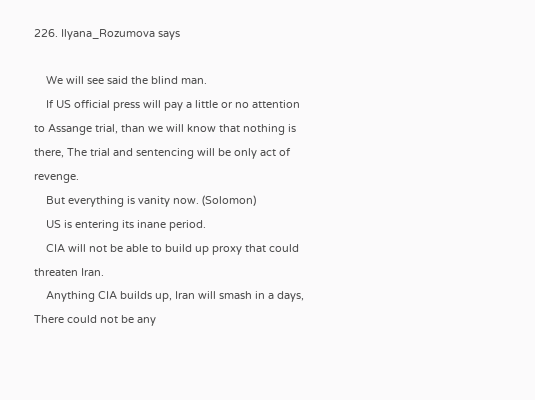226. Ilyana_Rozumova says

    We will see said the blind man.
    If US official press will pay a little or no attention to Assange trial, than we will know that nothing is there, The trial and sentencing will be only act of revenge.
    But everything is vanity now. (Solomon)
    US is entering its inane period.
    CIA will not be able to build up proxy that could threaten Iran.
    Anything CIA builds up, Iran will smash in a days, There could not be any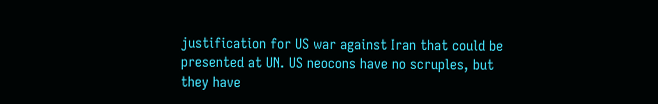justification for US war against Iran that could be presented at UN. US neocons have no scruples, but they have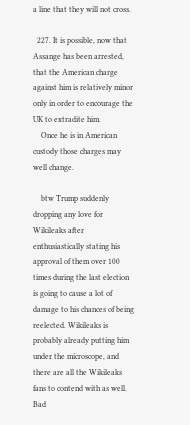a line that they will not cross.

  227. It is possible, now that Assange has been arrested, that the American charge against him is relatively minor only in order to encourage the UK to extradite him.
    Once he is in American custody those charges may well change.

    btw Trump suddenly dropping any love for Wikileaks after enthusiastically stating his approval of them over 100 times during the last election is going to cause a lot of damage to his chances of being reelected. Wikileaks is probably already putting him under the microscope, and there are all the Wikileaks fans to contend with as well. Bad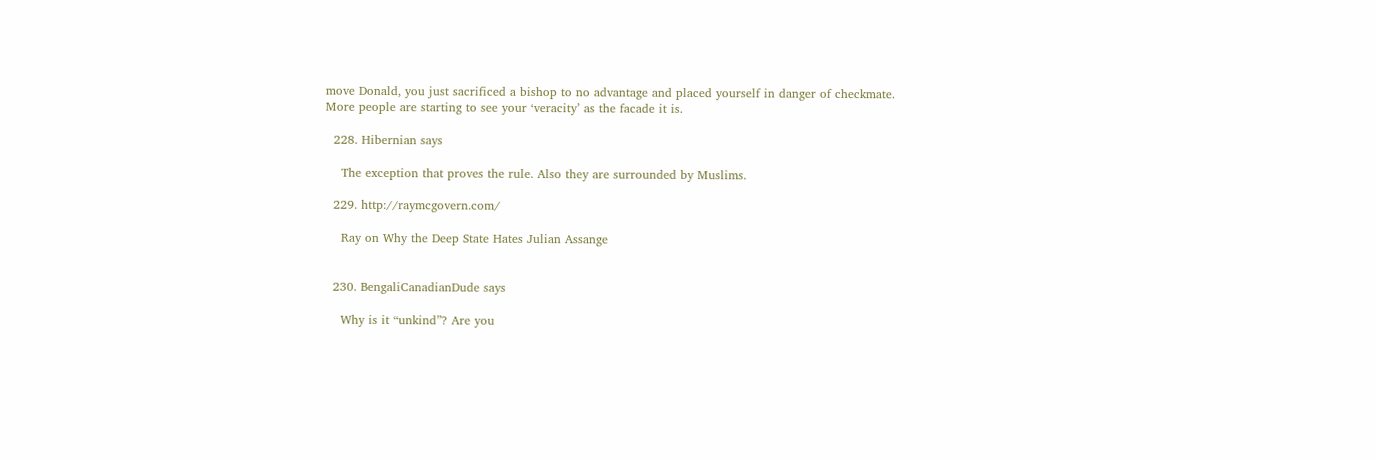move Donald, you just sacrificed a bishop to no advantage and placed yourself in danger of checkmate. More people are starting to see your ‘veracity’ as the facade it is.

  228. Hibernian says

    The exception that proves the rule. Also they are surrounded by Muslims.

  229. http://raymcgovern.com/

    Ray on Why the Deep State Hates Julian Assange


  230. BengaliCanadianDude says

    Why is it “unkind”? Are you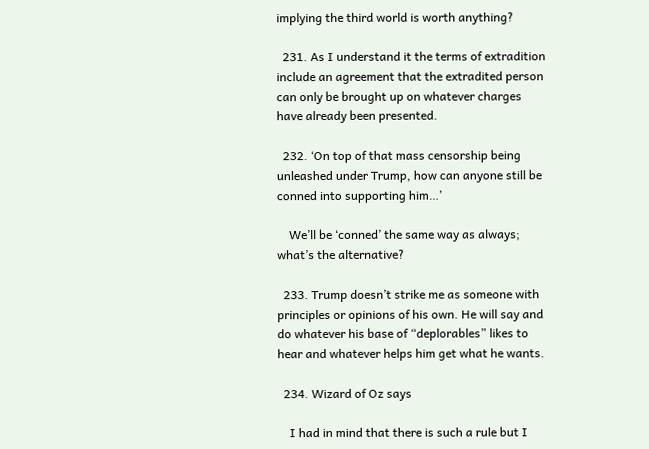implying the third world is worth anything?

  231. As I understand it the terms of extradition include an agreement that the extradited person can only be brought up on whatever charges have already been presented.

  232. ‘On top of that mass censorship being unleashed under Trump, how can anyone still be conned into supporting him…’

    We’ll be ‘conned’ the same way as always; what’s the alternative?

  233. Trump doesn’t strike me as someone with principles or opinions of his own. He will say and do whatever his base of “deplorables” likes to hear and whatever helps him get what he wants.

  234. Wizard of Oz says

    I had in mind that there is such a rule but I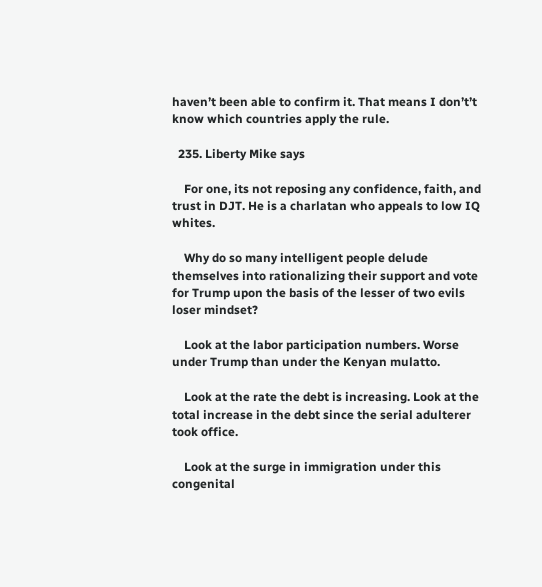haven’t been able to confirm it. That means I don’t’t know which countries apply the rule.

  235. Liberty Mike says

    For one, its not reposing any confidence, faith, and trust in DJT. He is a charlatan who appeals to low IQ whites.

    Why do so many intelligent people delude themselves into rationalizing their support and vote for Trump upon the basis of the lesser of two evils loser mindset?

    Look at the labor participation numbers. Worse under Trump than under the Kenyan mulatto.

    Look at the rate the debt is increasing. Look at the total increase in the debt since the serial adulterer took office.

    Look at the surge in immigration under this congenital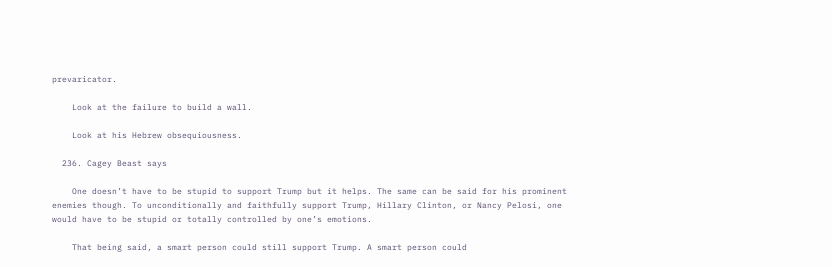prevaricator.

    Look at the failure to build a wall.

    Look at his Hebrew obsequiousness.

  236. Cagey Beast says

    One doesn’t have to be stupid to support Trump but it helps. The same can be said for his prominent enemies though. To unconditionally and faithfully support Trump, Hillary Clinton, or Nancy Pelosi, one would have to be stupid or totally controlled by one’s emotions.

    That being said, a smart person could still support Trump. A smart person could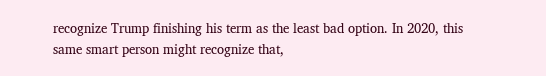recognize Trump finishing his term as the least bad option. In 2020, this same smart person might recognize that,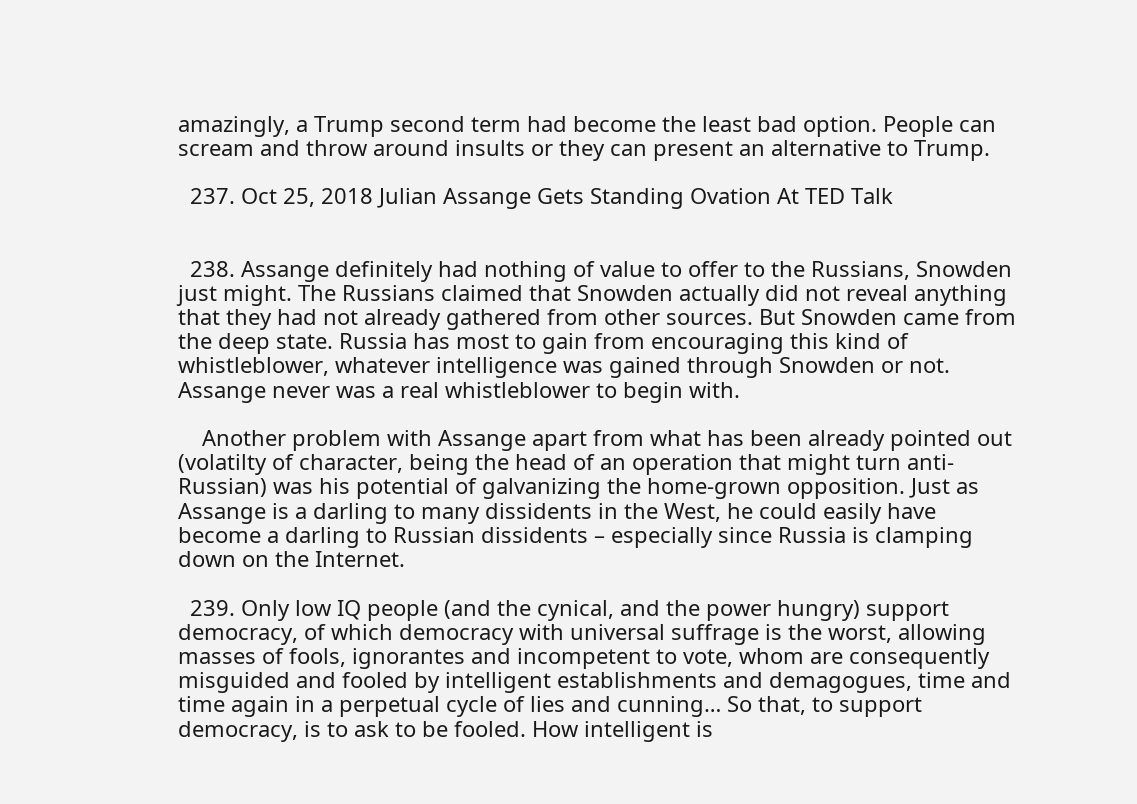amazingly, a Trump second term had become the least bad option. People can scream and throw around insults or they can present an alternative to Trump.

  237. Oct 25, 2018 Julian Assange Gets Standing Ovation At TED Talk


  238. Assange definitely had nothing of value to offer to the Russians, Snowden just might. The Russians claimed that Snowden actually did not reveal anything that they had not already gathered from other sources. But Snowden came from the deep state. Russia has most to gain from encouraging this kind of whistleblower, whatever intelligence was gained through Snowden or not. Assange never was a real whistleblower to begin with.

    Another problem with Assange apart from what has been already pointed out (volatilty of character, being the head of an operation that might turn anti-Russian) was his potential of galvanizing the home-grown opposition. Just as Assange is a darling to many dissidents in the West, he could easily have become a darling to Russian dissidents – especially since Russia is clamping down on the Internet.

  239. Only low IQ people (and the cynical, and the power hungry) support democracy, of which democracy with universal suffrage is the worst, allowing masses of fools, ignorantes and incompetent to vote, whom are consequently misguided and fooled by intelligent establishments and demagogues, time and time again in a perpetual cycle of lies and cunning… So that, to support democracy, is to ask to be fooled. How intelligent is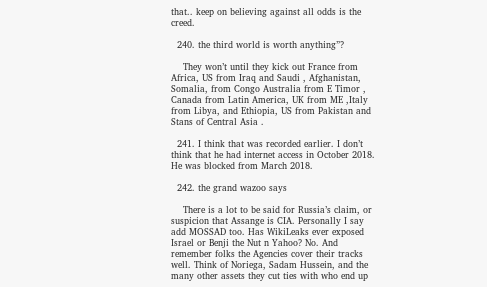that.. keep on believing against all odds is the creed.

  240. the third world is worth anything”?

    They won’t until they kick out France from Africa, US from Iraq and Saudi , Afghanistan, Somalia, from Congo Australia from E Timor , Canada from Latin America, UK from ME ,Italy from Libya, and Ethiopia, US from Pakistan and Stans of Central Asia .

  241. I think that was recorded earlier. I don’t think that he had internet access in October 2018. He was blocked from March 2018.

  242. the grand wazoo says

    There is a lot to be said for Russia’s claim, or suspicion that Assange is CIA. Personally I say add MOSSAD too. Has WikiLeaks ever exposed Israel or Benji the Nut n Yahoo? No. And remember folks the Agencies cover their tracks well. Think of Noriega, Sadam Hussein, and the many other assets they cut ties with who end up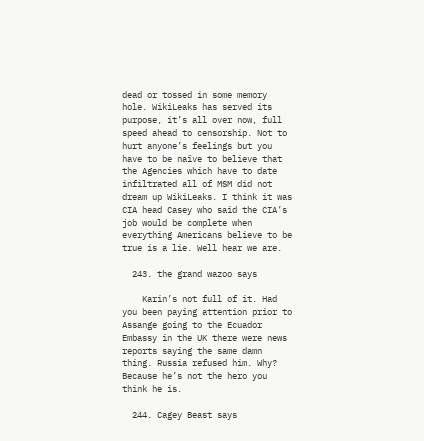dead or tossed in some memory hole. WikiLeaks has served its purpose, it’s all over now, full speed ahead to censorship. Not to hurt anyone’s feelings but you have to be naïve to believe that the Agencies which have to date infiltrated all of MSM did not dream up WikiLeaks. I think it was CIA head Casey who said the CIA’s job would be complete when everything Americans believe to be true is a lie. Well hear we are.

  243. the grand wazoo says

    Karin’s not full of it. Had you been paying attention prior to Assange going to the Ecuador Embassy in the UK there were news reports saying the same damn thing. Russia refused him. Why? Because he’s not the hero you think he is.

  244. Cagey Beast says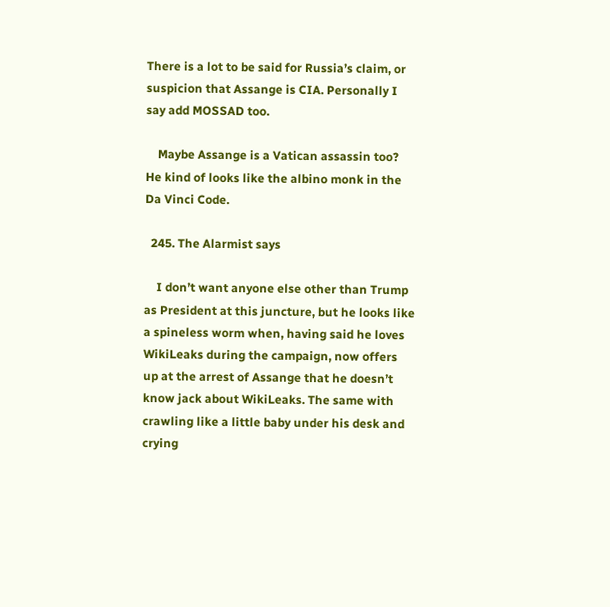There is a lot to be said for Russia’s claim, or suspicion that Assange is CIA. Personally I say add MOSSAD too.

    Maybe Assange is a Vatican assassin too? He kind of looks like the albino monk in the Da Vinci Code.

  245. The Alarmist says

    I don’t want anyone else other than Trump as President at this juncture, but he looks like a spineless worm when, having said he loves WikiLeaks during the campaign, now offers up at the arrest of Assange that he doesn’t know jack about WikiLeaks. The same with crawling like a little baby under his desk and crying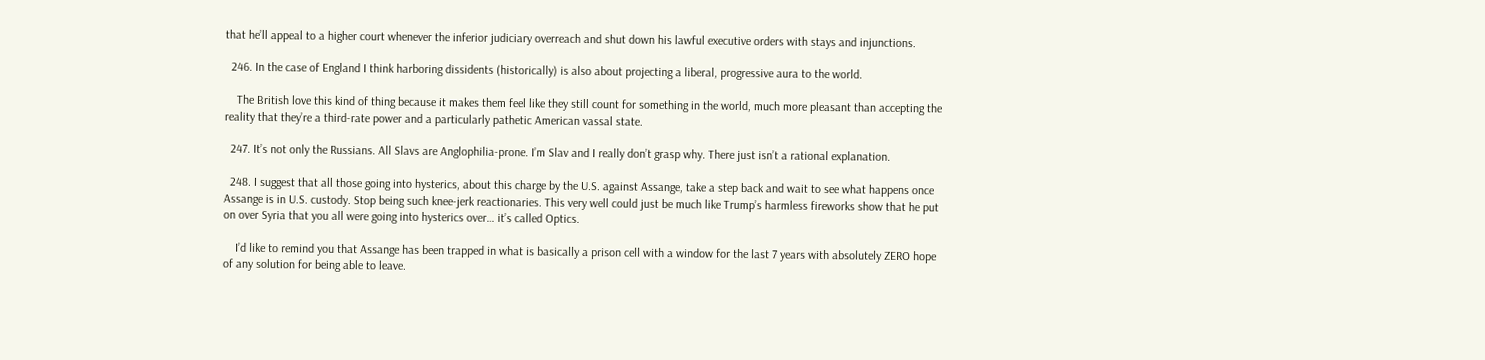that he’ll appeal to a higher court whenever the inferior judiciary overreach and shut down his lawful executive orders with stays and injunctions.

  246. In the case of England I think harboring dissidents (historically) is also about projecting a liberal, progressive aura to the world.

    The British love this kind of thing because it makes them feel like they still count for something in the world, much more pleasant than accepting the reality that they’re a third-rate power and a particularly pathetic American vassal state.

  247. It’s not only the Russians. All Slavs are Anglophilia-prone. I’m Slav and I really don’t grasp why. There just isn’t a rational explanation.

  248. I suggest that all those going into hysterics, about this charge by the U.S. against Assange, take a step back and wait to see what happens once Assange is in U.S. custody. Stop being such knee-jerk reactionaries. This very well could just be much like Trump’s harmless fireworks show that he put on over Syria that you all were going into hysterics over… it’s called Optics.

    I’d like to remind you that Assange has been trapped in what is basically a prison cell with a window for the last 7 years with absolutely ZERO hope of any solution for being able to leave.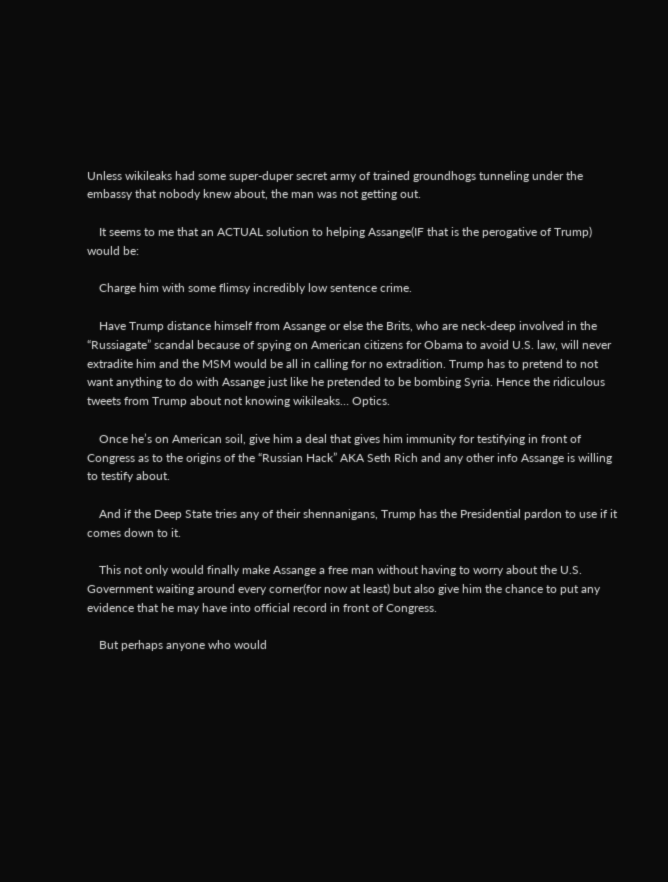Unless wikileaks had some super-duper secret army of trained groundhogs tunneling under the embassy that nobody knew about, the man was not getting out.

    It seems to me that an ACTUAL solution to helping Assange(IF that is the perogative of Trump) would be:

    Charge him with some flimsy incredibly low sentence crime.

    Have Trump distance himself from Assange or else the Brits, who are neck-deep involved in the “Russiagate” scandal because of spying on American citizens for Obama to avoid U.S. law, will never extradite him and the MSM would be all in calling for no extradition. Trump has to pretend to not want anything to do with Assange just like he pretended to be bombing Syria. Hence the ridiculous tweets from Trump about not knowing wikileaks… Optics.

    Once he’s on American soil, give him a deal that gives him immunity for testifying in front of Congress as to the origins of the “Russian Hack” AKA Seth Rich and any other info Assange is willing to testify about.

    And if the Deep State tries any of their shennanigans, Trump has the Presidential pardon to use if it comes down to it.

    This not only would finally make Assange a free man without having to worry about the U.S. Government waiting around every corner(for now at least) but also give him the chance to put any evidence that he may have into official record in front of Congress.

    But perhaps anyone who would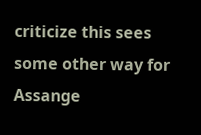criticize this sees some other way for Assange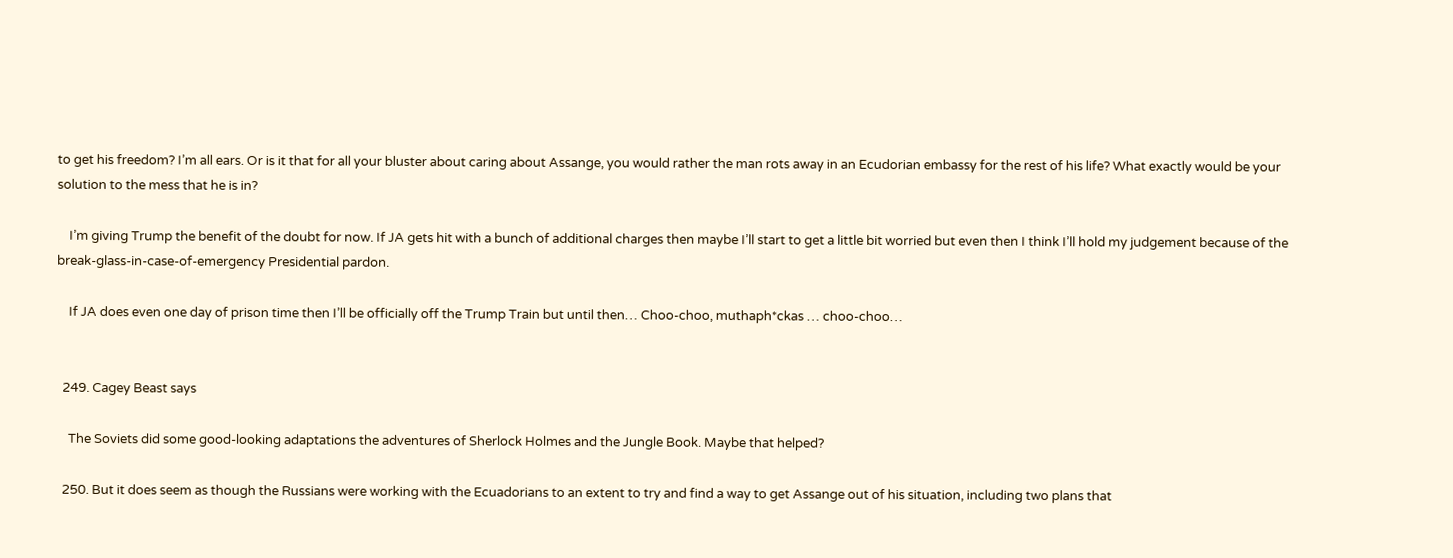to get his freedom? I’m all ears. Or is it that for all your bluster about caring about Assange, you would rather the man rots away in an Ecudorian embassy for the rest of his life? What exactly would be your solution to the mess that he is in?

    I’m giving Trump the benefit of the doubt for now. If JA gets hit with a bunch of additional charges then maybe I’ll start to get a little bit worried but even then I think I’ll hold my judgement because of the break-glass-in-case-of-emergency Presidential pardon.

    If JA does even one day of prison time then I’ll be officially off the Trump Train but until then… Choo-choo, muthaph*ckas … choo-choo…


  249. Cagey Beast says

    The Soviets did some good-looking adaptations the adventures of Sherlock Holmes and the Jungle Book. Maybe that helped?

  250. But it does seem as though the Russians were working with the Ecuadorians to an extent to try and find a way to get Assange out of his situation, including two plans that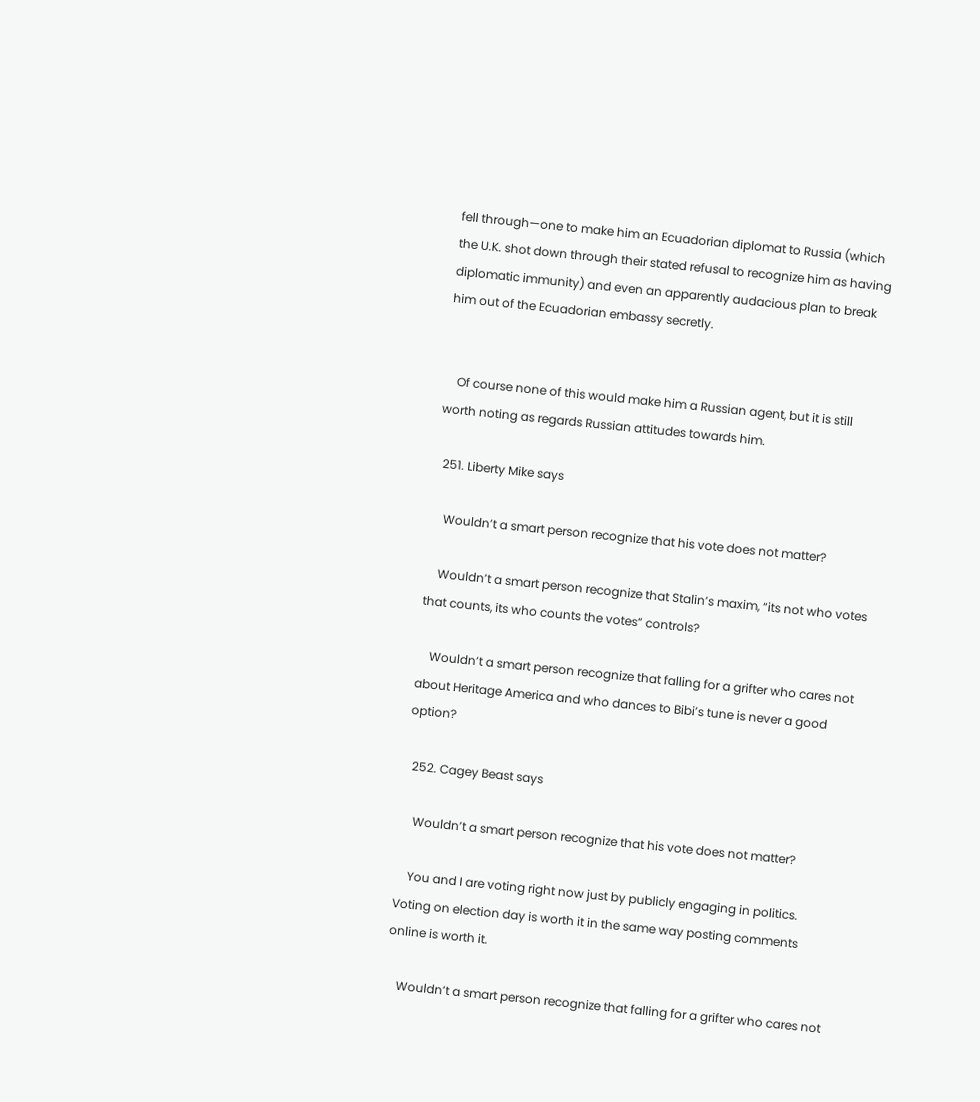fell through—one to make him an Ecuadorian diplomat to Russia (which the U.K. shot down through their stated refusal to recognize him as having diplomatic immunity) and even an apparently audacious plan to break him out of the Ecuadorian embassy secretly.


    Of course none of this would make him a Russian agent, but it is still worth noting as regards Russian attitudes towards him.

  251. Liberty Mike says

    Wouldn’t a smart person recognize that his vote does not matter?

    Wouldn’t a smart person recognize that Stalin’s maxim, “its not who votes that counts, its who counts the votes” controls?

    Wouldn’t a smart person recognize that falling for a grifter who cares not about Heritage America and who dances to Bibi’s tune is never a good option?

  252. Cagey Beast says

    Wouldn’t a smart person recognize that his vote does not matter?

    You and I are voting right now just by publicly engaging in politics. Voting on election day is worth it in the same way posting comments online is worth it.

    Wouldn’t a smart person recognize that falling for a grifter who cares not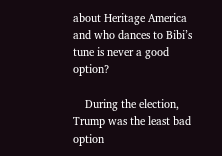about Heritage America and who dances to Bibi’s tune is never a good option?

    During the election, Trump was the least bad option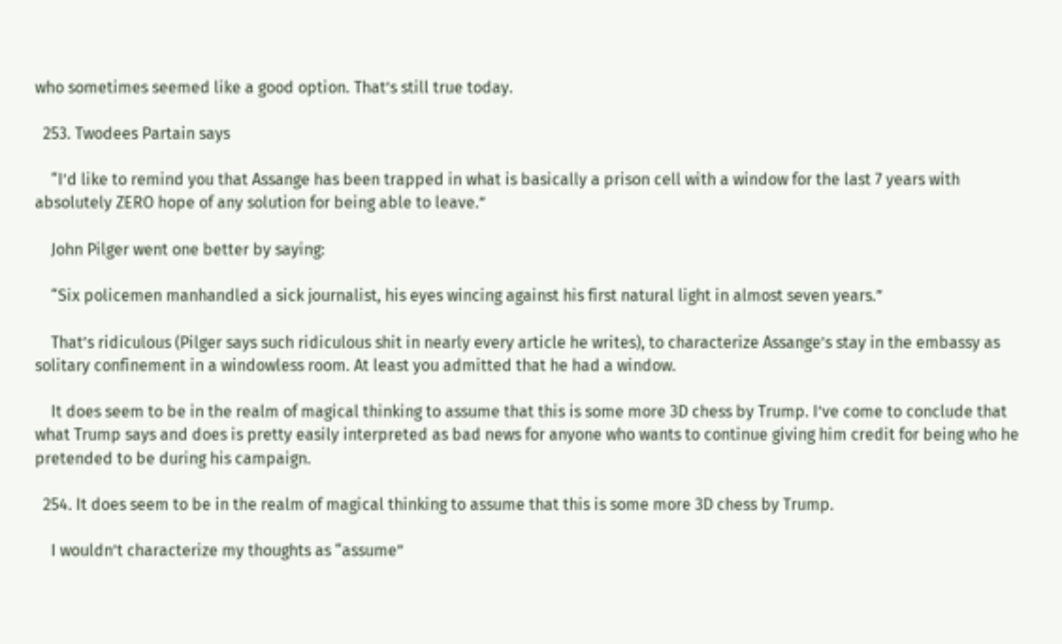who sometimes seemed like a good option. That’s still true today.

  253. Twodees Partain says

    “I’d like to remind you that Assange has been trapped in what is basically a prison cell with a window for the last 7 years with absolutely ZERO hope of any solution for being able to leave.”

    John Pilger went one better by saying:

    “Six policemen manhandled a sick journalist, his eyes wincing against his first natural light in almost seven years.”

    That’s ridiculous (Pilger says such ridiculous shit in nearly every article he writes), to characterize Assange’s stay in the embassy as solitary confinement in a windowless room. At least you admitted that he had a window.

    It does seem to be in the realm of magical thinking to assume that this is some more 3D chess by Trump. I’ve come to conclude that what Trump says and does is pretty easily interpreted as bad news for anyone who wants to continue giving him credit for being who he pretended to be during his campaign.

  254. It does seem to be in the realm of magical thinking to assume that this is some more 3D chess by Trump.

    I wouldn’t characterize my thoughts as “assume”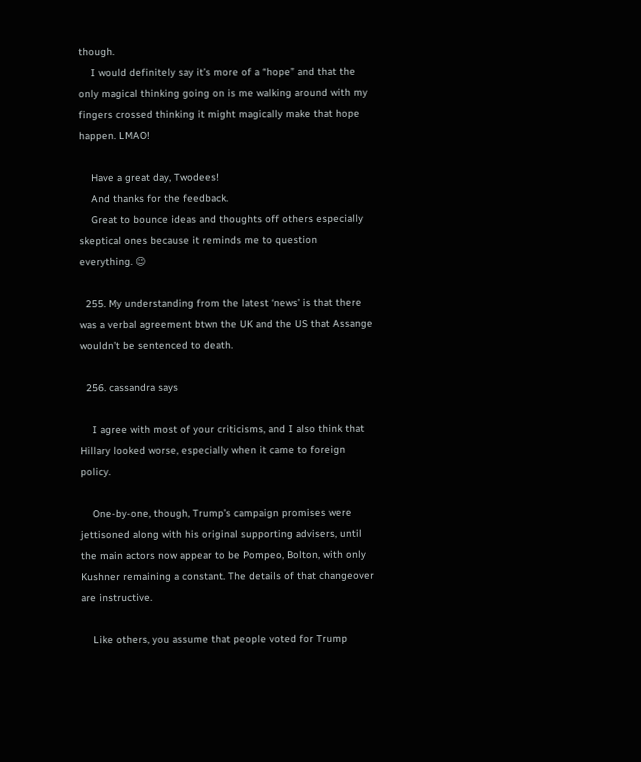though.
    I would definitely say it’s more of a “hope” and that the only magical thinking going on is me walking around with my fingers crossed thinking it might magically make that hope happen. LMAO!

    Have a great day, Twodees!
    And thanks for the feedback.
    Great to bounce ideas and thoughts off others especially skeptical ones because it reminds me to question everything. 😉

  255. My understanding from the latest ‘news’ is that there was a verbal agreement btwn the UK and the US that Assange wouldn’t be sentenced to death.

  256. cassandra says

    I agree with most of your criticisms, and I also think that Hillary looked worse, especially when it came to foreign policy.

    One-by-one, though, Trump’s campaign promises were jettisoned along with his original supporting advisers, until the main actors now appear to be Pompeo, Bolton, with only Kushner remaining a constant. The details of that changeover are instructive.

    Like others, you assume that people voted for Trump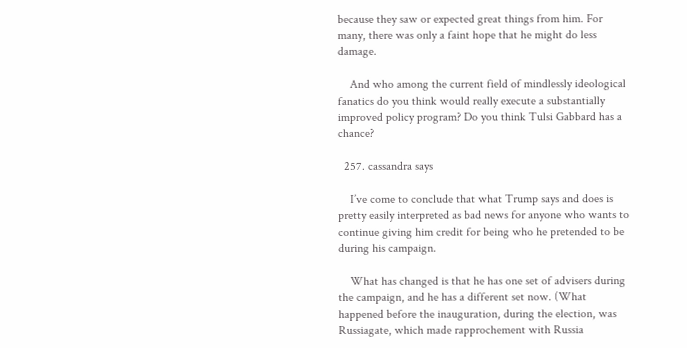because they saw or expected great things from him. For many, there was only a faint hope that he might do less damage.

    And who among the current field of mindlessly ideological fanatics do you think would really execute a substantially improved policy program? Do you think Tulsi Gabbard has a chance?

  257. cassandra says

    I’ve come to conclude that what Trump says and does is pretty easily interpreted as bad news for anyone who wants to continue giving him credit for being who he pretended to be during his campaign.

    What has changed is that he has one set of advisers during the campaign, and he has a different set now. (What happened before the inauguration, during the election, was Russiagate, which made rapprochement with Russia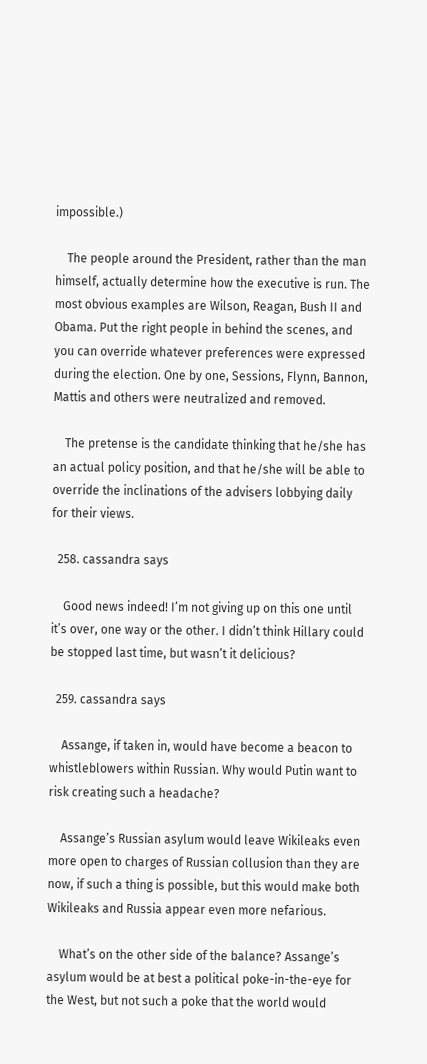impossible.)

    The people around the President, rather than the man himself, actually determine how the executive is run. The most obvious examples are Wilson, Reagan, Bush II and Obama. Put the right people in behind the scenes, and you can override whatever preferences were expressed during the election. One by one, Sessions, Flynn, Bannon, Mattis and others were neutralized and removed.

    The pretense is the candidate thinking that he/she has an actual policy position, and that he/she will be able to override the inclinations of the advisers lobbying daily for their views.

  258. cassandra says

    Good news indeed! I’m not giving up on this one until it’s over, one way or the other. I didn’t think Hillary could be stopped last time, but wasn’t it delicious?

  259. cassandra says

    Assange, if taken in, would have become a beacon to whistleblowers within Russian. Why would Putin want to risk creating such a headache?

    Assange’s Russian asylum would leave Wikileaks even more open to charges of Russian collusion than they are now, if such a thing is possible, but this would make both Wikileaks and Russia appear even more nefarious.

    What’s on the other side of the balance? Assange’s asylum would be at best a political poke-in-the-eye for the West, but not such a poke that the world would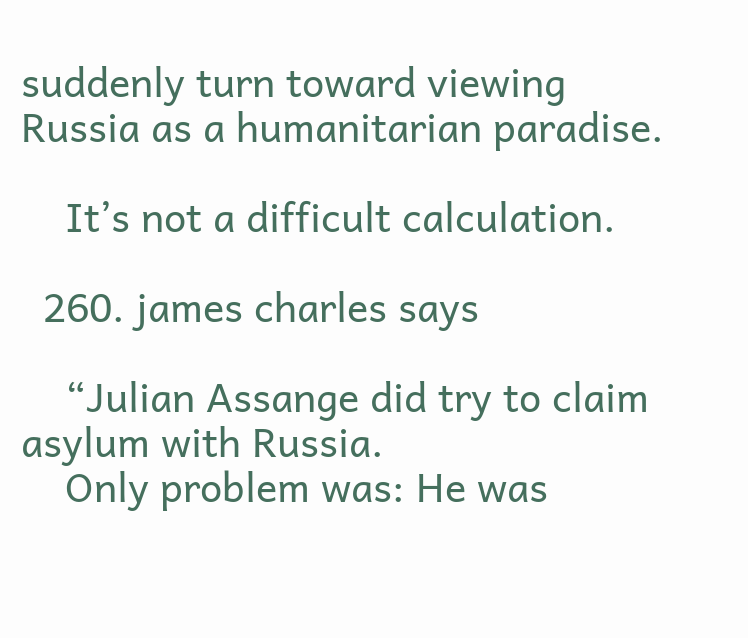suddenly turn toward viewing Russia as a humanitarian paradise.

    It’s not a difficult calculation.

  260. james charles says

    “Julian Assange did try to claim asylum with Russia.
    Only problem was: He was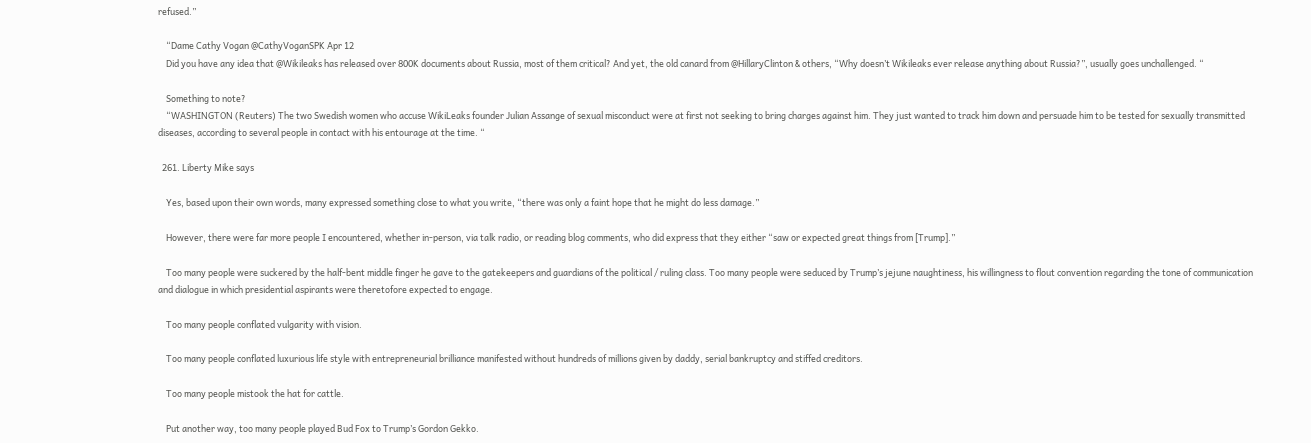refused.”

    “Dame Cathy Vogan @CathyVoganSPK Apr 12
    Did you have any idea that @Wikileaks has released over 800K documents about Russia, most of them critical? And yet, the old canard from @HillaryClinton & others, “Why doesn’t Wikileaks ever release anything about Russia?”, usually goes unchallenged. “

    Something to note?
    “WASHINGTON (Reuters) The two Swedish women who accuse WikiLeaks founder Julian Assange of sexual misconduct were at first not seeking to bring charges against him. They just wanted to track him down and persuade him to be tested for sexually transmitted diseases, according to several people in contact with his entourage at the time. “

  261. Liberty Mike says

    Yes, based upon their own words, many expressed something close to what you write, “there was only a faint hope that he might do less damage.”

    However, there were far more people I encountered, whether in-person, via talk radio, or reading blog comments, who did express that they either “saw or expected great things from [Trump].”

    Too many people were suckered by the half-bent middle finger he gave to the gatekeepers and guardians of the political / ruling class. Too many people were seduced by Trump’s jejune naughtiness, his willingness to flout convention regarding the tone of communication and dialogue in which presidential aspirants were theretofore expected to engage.

    Too many people conflated vulgarity with vision.

    Too many people conflated luxurious life style with entrepreneurial brilliance manifested without hundreds of millions given by daddy, serial bankruptcy and stiffed creditors.

    Too many people mistook the hat for cattle.

    Put another way, too many people played Bud Fox to Trump’s Gordon Gekko.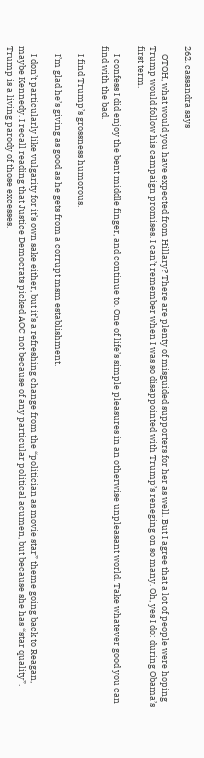262. cassandra says

    OTOH, what would you have expected from Hillary? There are plenty of misguided supporters for her as well. But I agree that a lot of people were hoping Trump would follow his campaign promises. I can’t remember when I was so disappointed with Trump’s reneging on so many. Oh, yes I do: during Obama’s first term.

    I confess I did enjoy the bent middle finger, and continue to. One of life’s simple pleasures in an otherwise unpleasant world. Take whatever good you can find with the bad.

    I find Trump’s grossness humorous.

    I’m glad he’s giving as good as he gets from a corrupt msm establishment.

    I don’t particularly like vulgarity for it’s own sake either, but it’s a refreshing change from the “politician as movie star” theme going back to Reagan, maybe Kennedy. I recall reading that Justice Democrats picked AOC not because of any particular political acumen, but because she has “star quality”. Trump is a living parody of those excesses.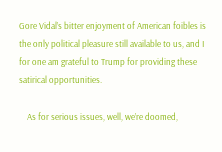Gore Vidal’s bitter enjoyment of American foibles is the only political pleasure still available to us, and I for one am grateful to Trump for providing these satirical opportunities.

    As for serious issues, well, we’re doomed,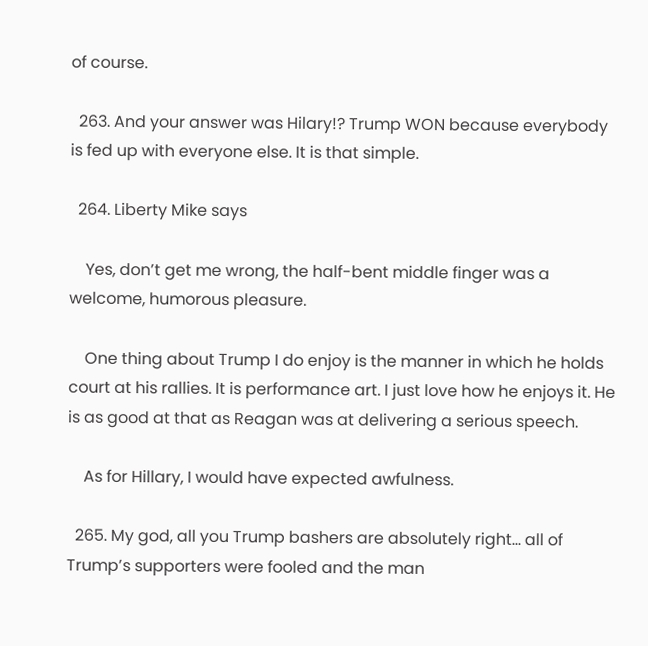of course.

  263. And your answer was Hilary!? Trump WON because everybody is fed up with everyone else. It is that simple.

  264. Liberty Mike says

    Yes, don’t get me wrong, the half-bent middle finger was a welcome, humorous pleasure.

    One thing about Trump I do enjoy is the manner in which he holds court at his rallies. It is performance art. I just love how he enjoys it. He is as good at that as Reagan was at delivering a serious speech.

    As for Hillary, I would have expected awfulness.

  265. My god, all you Trump bashers are absolutely right… all of Trump’s supporters were fooled and the man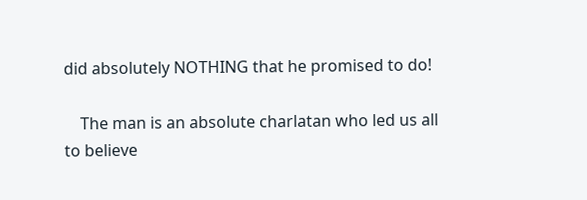did absolutely NOTHING that he promised to do!

    The man is an absolute charlatan who led us all to believe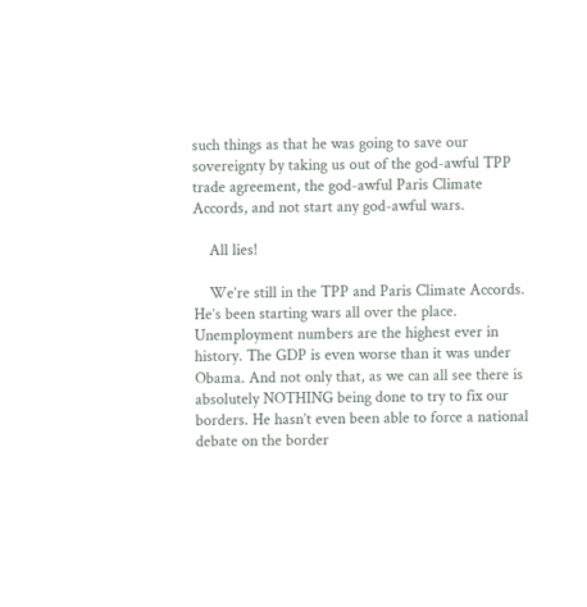such things as that he was going to save our sovereignty by taking us out of the god-awful TPP trade agreement, the god-awful Paris Climate Accords, and not start any god-awful wars.

    All lies!

    We’re still in the TPP and Paris Climate Accords. He’s been starting wars all over the place. Unemployment numbers are the highest ever in history. The GDP is even worse than it was under Obama. And not only that, as we can all see there is absolutely NOTHING being done to try to fix our borders. He hasn’t even been able to force a national debate on the border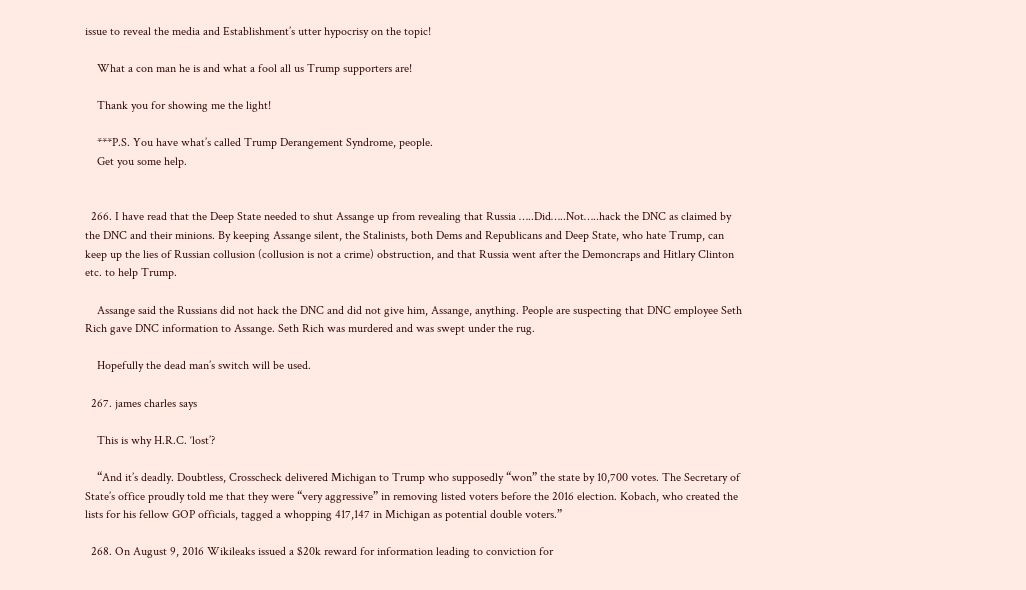issue to reveal the media and Establishment’s utter hypocrisy on the topic!

    What a con man he is and what a fool all us Trump supporters are!

    Thank you for showing me the light!

    ***P.S. You have what’s called Trump Derangement Syndrome, people.
    Get you some help.


  266. I have read that the Deep State needed to shut Assange up from revealing that Russia …..Did…..Not…..hack the DNC as claimed by the DNC and their minions. By keeping Assange silent, the Stalinists, both Dems and Republicans and Deep State, who hate Trump, can keep up the lies of Russian collusion (collusion is not a crime) obstruction, and that Russia went after the Demoncraps and Hitlary Clinton etc. to help Trump.

    Assange said the Russians did not hack the DNC and did not give him, Assange, anything. People are suspecting that DNC employee Seth Rich gave DNC information to Assange. Seth Rich was murdered and was swept under the rug.

    Hopefully the dead man’s switch will be used.

  267. james charles says

    This is why H.R.C. ‘lost’?

    “And it’s deadly. Doubtless, Crosscheck delivered Michigan to Trump who supposedly “won” the state by 10,700 votes. The Secretary of State’s office proudly told me that they were “very aggressive” in removing listed voters before the 2016 election. Kobach, who created the lists for his fellow GOP officials, tagged a whopping 417,147 in Michigan as potential double voters.”

  268. On August 9, 2016 Wikileaks issued a $20k reward for information leading to conviction for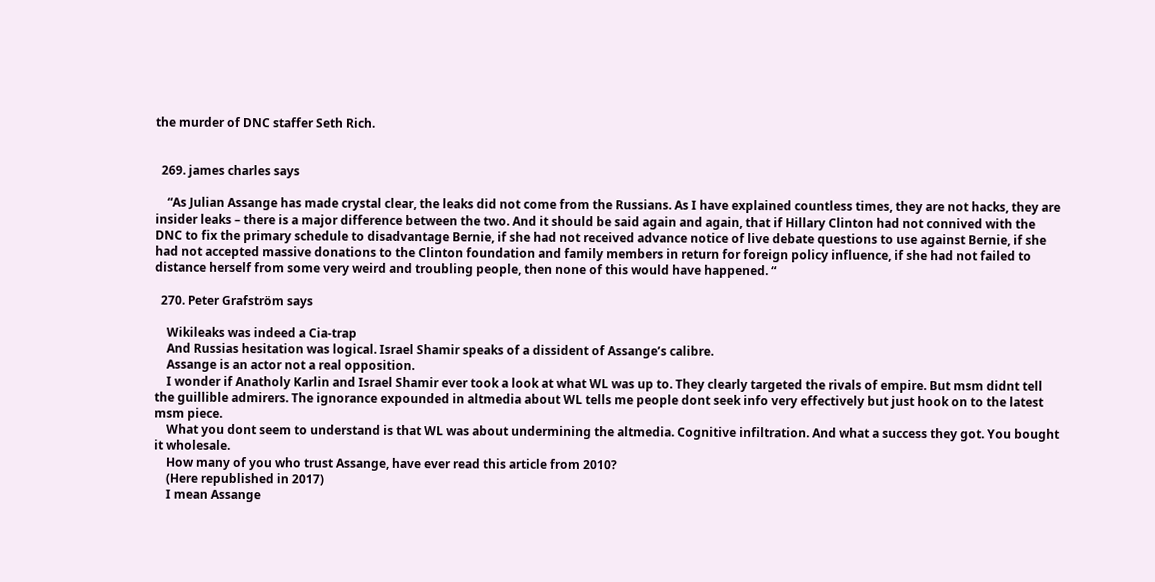the murder of DNC staffer Seth Rich.


  269. james charles says

    “As Julian Assange has made crystal clear, the leaks did not come from the Russians. As I have explained countless times, they are not hacks, they are insider leaks – there is a major difference between the two. And it should be said again and again, that if Hillary Clinton had not connived with the DNC to fix the primary schedule to disadvantage Bernie, if she had not received advance notice of live debate questions to use against Bernie, if she had not accepted massive donations to the Clinton foundation and family members in return for foreign policy influence, if she had not failed to distance herself from some very weird and troubling people, then none of this would have happened. “

  270. Peter Grafström says

    Wikileaks was indeed a Cia-trap
    And Russias hesitation was logical. Israel Shamir speaks of a dissident of Assange’s calibre.
    Assange is an actor not a real opposition.
    I wonder if Anatholy Karlin and Israel Shamir ever took a look at what WL was up to. They clearly targeted the rivals of empire. But msm didnt tell the guillible admirers. The ignorance expounded in altmedia about WL tells me people dont seek info very effectively but just hook on to the latest msm piece.
    What you dont seem to understand is that WL was about undermining the altmedia. Cognitive infiltration. And what a success they got. You bought it wholesale.
    How many of you who trust Assange, have ever read this article from 2010?
    (Here republished in 2017)
    I mean Assange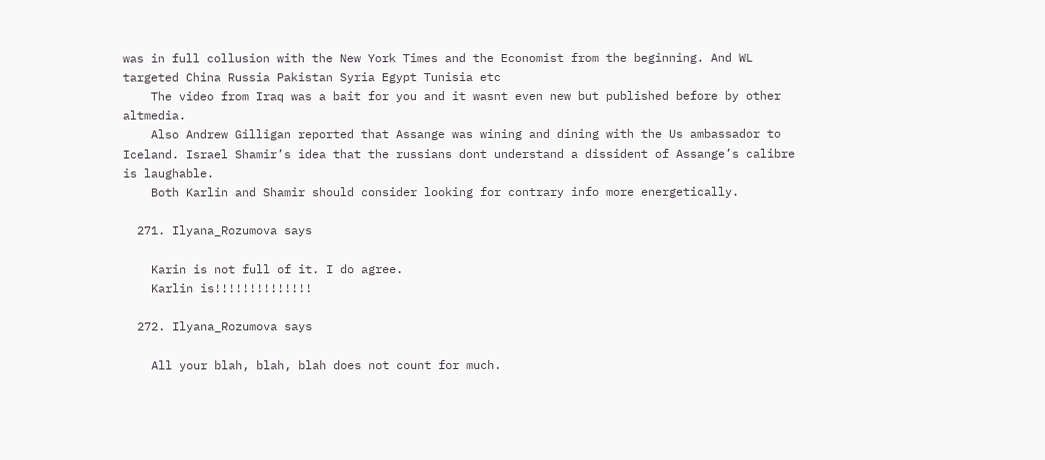was in full collusion with the New York Times and the Economist from the beginning. And WL targeted China Russia Pakistan Syria Egypt Tunisia etc
    The video from Iraq was a bait for you and it wasnt even new but published before by other altmedia.
    Also Andrew Gilligan reported that Assange was wining and dining with the Us ambassador to Iceland. Israel Shamir’s idea that the russians dont understand a dissident of Assange’s calibre is laughable.
    Both Karlin and Shamir should consider looking for contrary info more energetically.

  271. Ilyana_Rozumova says

    Karin is not full of it. I do agree.
    Karlin is!!!!!!!!!!!!!!

  272. Ilyana_Rozumova says

    All your blah, blah, blah does not count for much.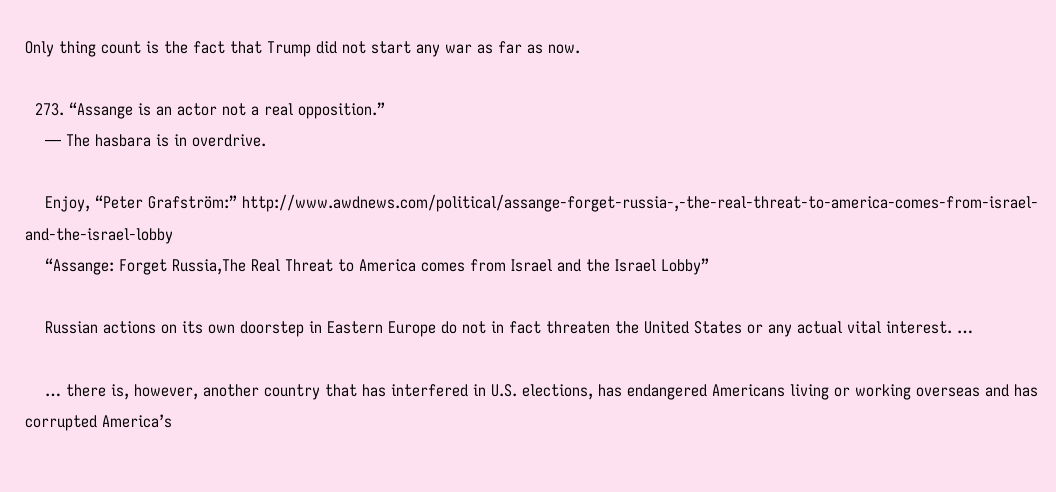Only thing count is the fact that Trump did not start any war as far as now.

  273. “Assange is an actor not a real opposition.”
    — The hasbara is in overdrive.

    Enjoy, “Peter Grafström:” http://www.awdnews.com/political/assange-forget-russia-,-the-real-threat-to-america-comes-from-israel-and-the-israel-lobby
    “Assange: Forget Russia,The Real Threat to America comes from Israel and the Israel Lobby”

    Russian actions on its own doorstep in Eastern Europe do not in fact threaten the United States or any actual vital interest. …

    … there is, however, another country that has interfered in U.S. elections, has endangered Americans living or working overseas and has corrupted America’s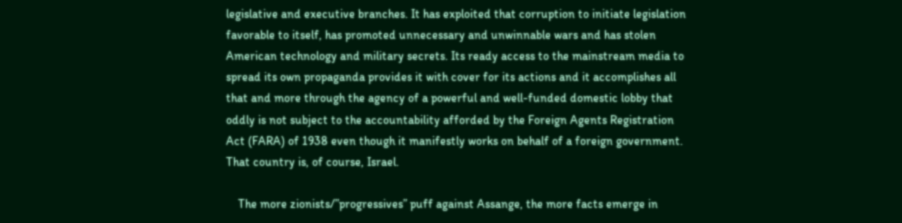legislative and executive branches. It has exploited that corruption to initiate legislation favorable to itself, has promoted unnecessary and unwinnable wars and has stolen American technology and military secrets. Its ready access to the mainstream media to spread its own propaganda provides it with cover for its actions and it accomplishes all that and more through the agency of a powerful and well-funded domestic lobby that oddly is not subject to the accountability afforded by the Foreign Agents Registration Act (FARA) of 1938 even though it manifestly works on behalf of a foreign government. That country is, of course, Israel.

    The more zionists/”progressives” puff against Assange, the more facts emerge in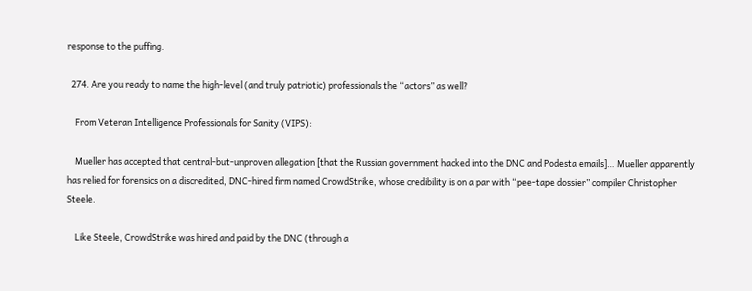response to the puffing.

  274. Are you ready to name the high-level (and truly patriotic) professionals the “actors” as well?

    From Veteran Intelligence Professionals for Sanity (VIPS):

    Mueller has accepted that central-but-unproven allegation [that the Russian government hacked into the DNC and Podesta emails]… Mueller apparently has relied for forensics on a discredited, DNC-hired firm named CrowdStrike, whose credibility is on a par with “pee-tape dossier” compiler Christopher Steele.

    Like Steele, CrowdStrike was hired and paid by the DNC (through a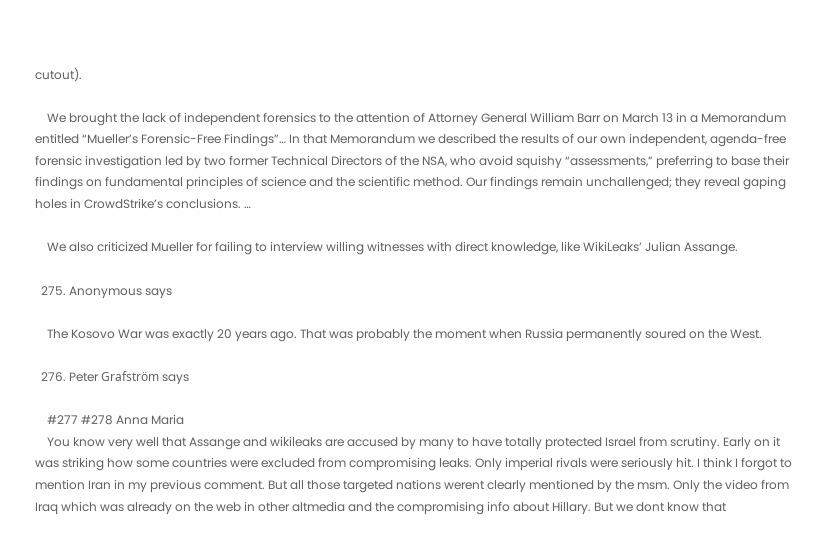cutout).

    We brought the lack of independent forensics to the attention of Attorney General William Barr on March 13 in a Memorandum entitled “Mueller’s Forensic-Free Findings”… In that Memorandum we described the results of our own independent, agenda-free forensic investigation led by two former Technical Directors of the NSA, who avoid squishy “assessments,” preferring to base their findings on fundamental principles of science and the scientific method. Our findings remain unchallenged; they reveal gaping holes in CrowdStrike’s conclusions. …

    We also criticized Mueller for failing to interview willing witnesses with direct knowledge, like WikiLeaks’ Julian Assange.

  275. Anonymous says

    The Kosovo War was exactly 20 years ago. That was probably the moment when Russia permanently soured on the West.

  276. Peter Grafström says

    #277 #278 Anna Maria
    You know very well that Assange and wikileaks are accused by many to have totally protected Israel from scrutiny. Early on it was striking how some countries were excluded from compromising leaks. Only imperial rivals were seriously hit. I think I forgot to mention Iran in my previous comment. But all those targeted nations werent clearly mentioned by the msm. Only the video from Iraq which was already on the web in other altmedia and the compromising info about Hillary. But we dont know that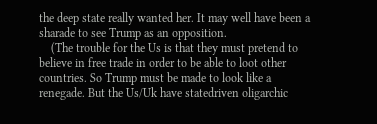the deep state really wanted her. It may well have been a sharade to see Trump as an opposition.
    (The trouble for the Us is that they must pretend to believe in free trade in order to be able to loot other countries. So Trump must be made to look like a renegade. But the Us/Uk have statedriven oligarchic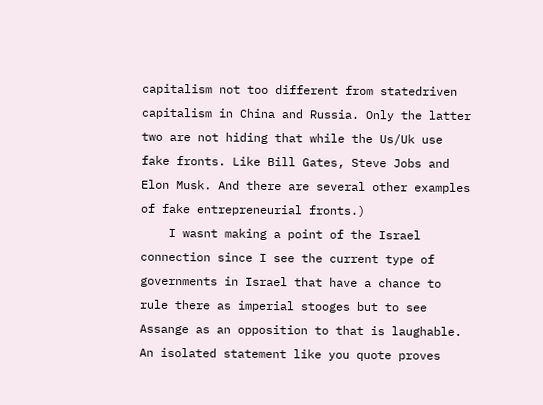capitalism not too different from statedriven capitalism in China and Russia. Only the latter two are not hiding that while the Us/Uk use fake fronts. Like Bill Gates, Steve Jobs and Elon Musk. And there are several other examples of fake entrepreneurial fronts.)
    I wasnt making a point of the Israel connection since I see the current type of governments in Israel that have a chance to rule there as imperial stooges but to see Assange as an opposition to that is laughable. An isolated statement like you quote proves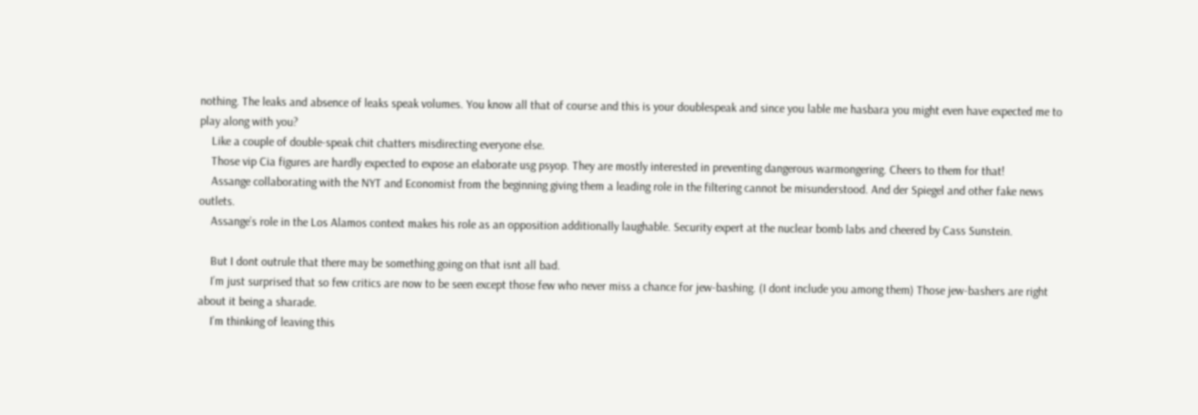nothing. The leaks and absence of leaks speak volumes. You know all that of course and this is your doublespeak and since you lable me hasbara you might even have expected me to play along with you?
    Like a couple of double-speak chit chatters misdirecting everyone else.
    Those vip Cia figures are hardly expected to expose an elaborate usg psyop. They are mostly interested in preventing dangerous warmongering. Cheers to them for that!
    Assange collaborating with the NYT and Economist from the beginning giving them a leading role in the filtering cannot be misunderstood. And der Spiegel and other fake news outlets.
    Assange’s role in the Los Alamos context makes his role as an opposition additionally laughable. Security expert at the nuclear bomb labs and cheered by Cass Sunstein.

    But I dont outrule that there may be something going on that isnt all bad.
    I’m just surprised that so few critics are now to be seen except those few who never miss a chance for jew-bashing. (I dont include you among them) Those jew-bashers are right about it being a sharade.
    I’m thinking of leaving this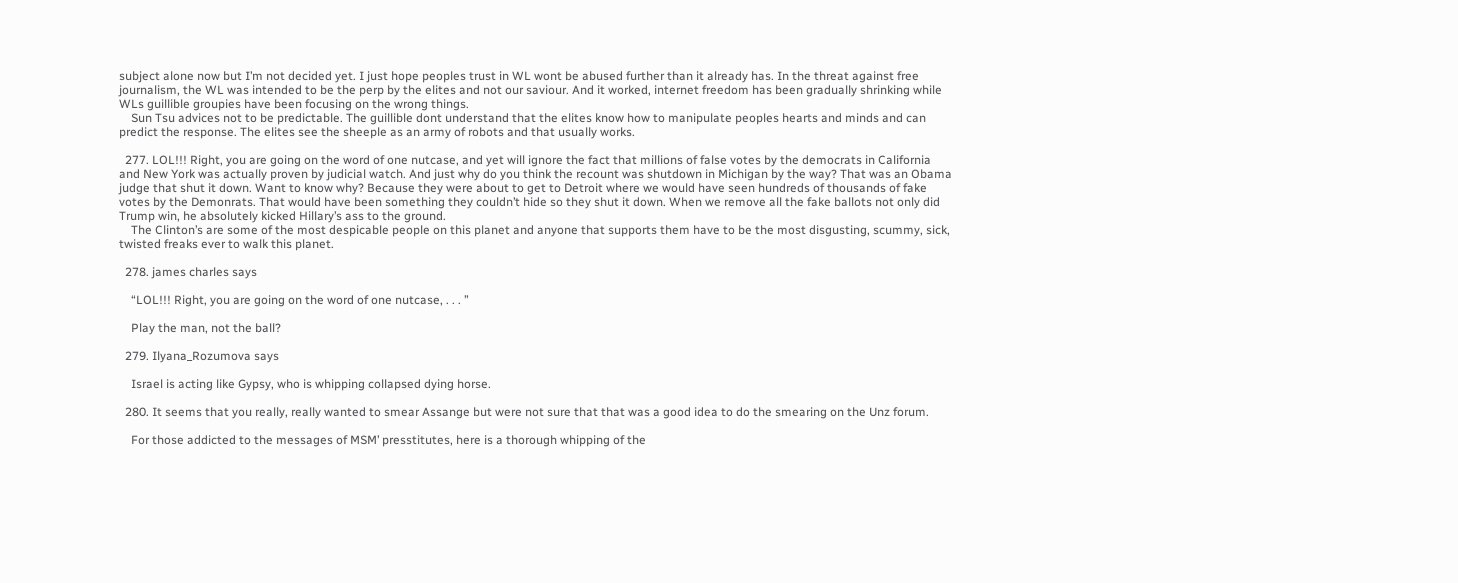subject alone now but I’m not decided yet. I just hope peoples trust in WL wont be abused further than it already has. In the threat against free journalism, the WL was intended to be the perp by the elites and not our saviour. And it worked, internet freedom has been gradually shrinking while WLs guillible groupies have been focusing on the wrong things.
    Sun Tsu advices not to be predictable. The guillible dont understand that the elites know how to manipulate peoples hearts and minds and can predict the response. The elites see the sheeple as an army of robots and that usually works.

  277. LOL!!! Right, you are going on the word of one nutcase, and yet will ignore the fact that millions of false votes by the democrats in California and New York was actually proven by judicial watch. And just why do you think the recount was shutdown in Michigan by the way? That was an Obama judge that shut it down. Want to know why? Because they were about to get to Detroit where we would have seen hundreds of thousands of fake votes by the Demonrats. That would have been something they couldn’t hide so they shut it down. When we remove all the fake ballots not only did Trump win, he absolutely kicked Hillary’s ass to the ground.
    The Clinton’s are some of the most despicable people on this planet and anyone that supports them have to be the most disgusting, scummy, sick, twisted freaks ever to walk this planet.

  278. james charles says

    “LOL!!! Right, you are going on the word of one nutcase, . . . ”

    Play the man, not the ball?

  279. Ilyana_Rozumova says

    Israel is acting like Gypsy, who is whipping collapsed dying horse.

  280. It seems that you really, really wanted to smear Assange but were not sure that that was a good idea to do the smearing on the Unz forum.

    For those addicted to the messages of MSM’ presstitutes, here is a thorough whipping of the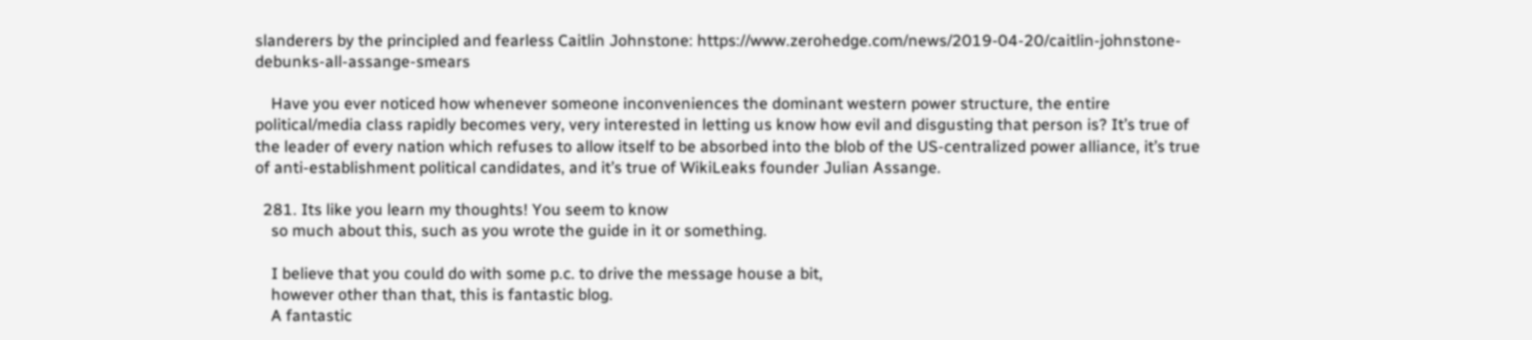slanderers by the principled and fearless Caitlin Johnstone: https://www.zerohedge.com/news/2019-04-20/caitlin-johnstone-debunks-all-assange-smears

    Have you ever noticed how whenever someone inconveniences the dominant western power structure, the entire political/media class rapidly becomes very, very interested in letting us know how evil and disgusting that person is? It’s true of the leader of every nation which refuses to allow itself to be absorbed into the blob of the US-centralized power alliance, it’s true of anti-establishment political candidates, and it’s true of WikiLeaks founder Julian Assange.

  281. Its like you learn my thoughts! You seem to know
    so much about this, such as you wrote the guide in it or something.

    I believe that you could do with some p.c. to drive the message house a bit,
    however other than that, this is fantastic blog.
    A fantastic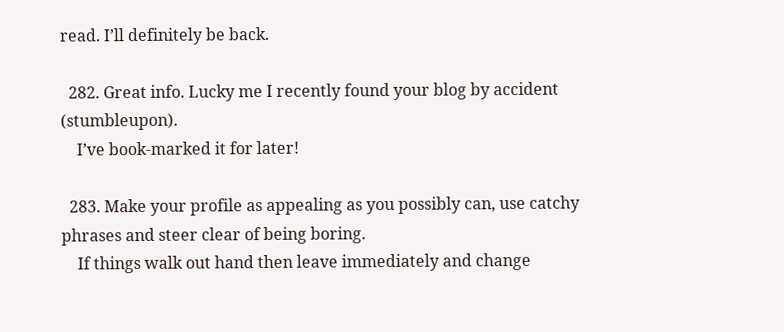read. I’ll definitely be back.

  282. Great info. Lucky me I recently found your blog by accident (stumbleupon).
    I’ve book-marked it for later!

  283. Make your profile as appealing as you possibly can, use catchy phrases and steer clear of being boring.
    If things walk out hand then leave immediately and change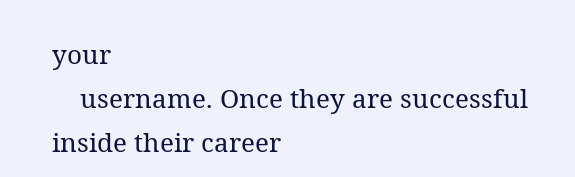your
    username. Once they are successful inside their career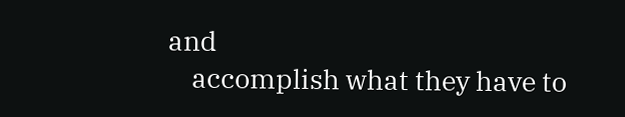and
    accomplish what they have to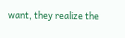want, they realize the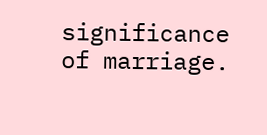significance of marriage.